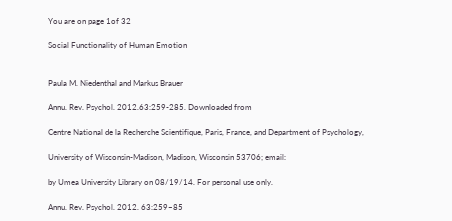You are on page 1of 32

Social Functionality of Human Emotion


Paula M. Niedenthal and Markus Brauer

Annu. Rev. Psychol. 2012.63:259-285. Downloaded from

Centre National de la Recherche Scientifique, Paris, France, and Department of Psychology,

University of Wisconsin-Madison, Madison, Wisconsin 53706; email:

by Umea University Library on 08/19/14. For personal use only.

Annu. Rev. Psychol. 2012. 63:259–85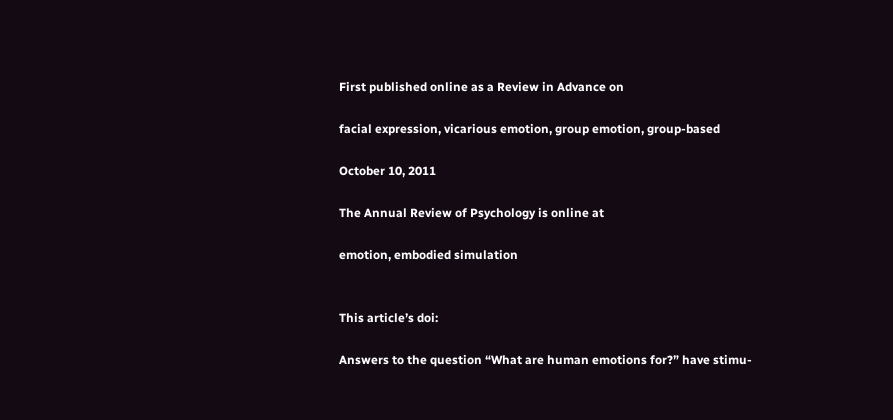First published online as a Review in Advance on

facial expression, vicarious emotion, group emotion, group-based

October 10, 2011

The Annual Review of Psychology is online at

emotion, embodied simulation


This article’s doi:

Answers to the question “What are human emotions for?” have stimu-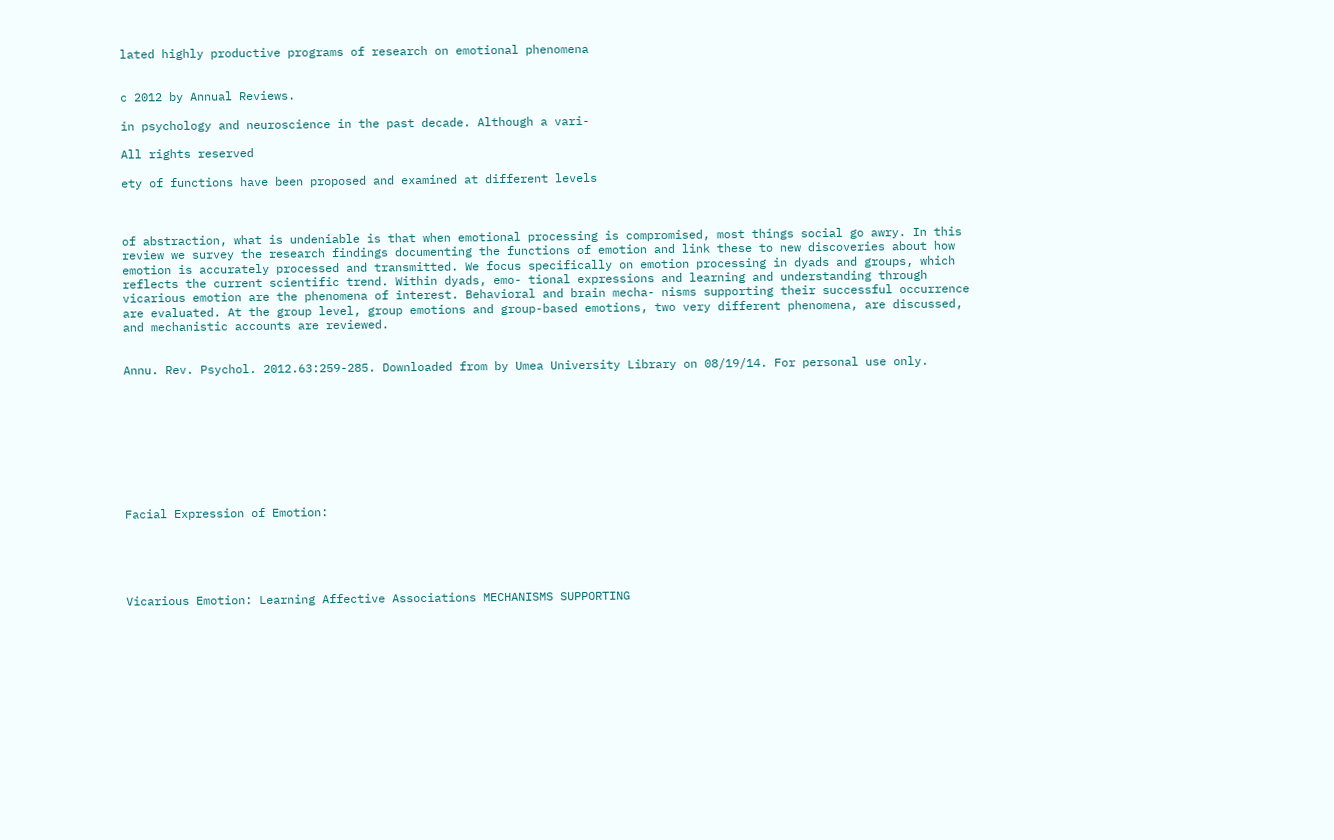lated highly productive programs of research on emotional phenomena


c 2012 by Annual Reviews.

in psychology and neuroscience in the past decade. Although a vari-

All rights reserved

ety of functions have been proposed and examined at different levels



of abstraction, what is undeniable is that when emotional processing is compromised, most things social go awry. In this review we survey the research findings documenting the functions of emotion and link these to new discoveries about how emotion is accurately processed and transmitted. We focus specifically on emotion processing in dyads and groups, which reflects the current scientific trend. Within dyads, emo- tional expressions and learning and understanding through vicarious emotion are the phenomena of interest. Behavioral and brain mecha- nisms supporting their successful occurrence are evaluated. At the group level, group emotions and group-based emotions, two very different phenomena, are discussed, and mechanistic accounts are reviewed.


Annu. Rev. Psychol. 2012.63:259-285. Downloaded from by Umea University Library on 08/19/14. For personal use only.









Facial Expression of Emotion:





Vicarious Emotion: Learning Affective Associations MECHANISMS SUPPORTING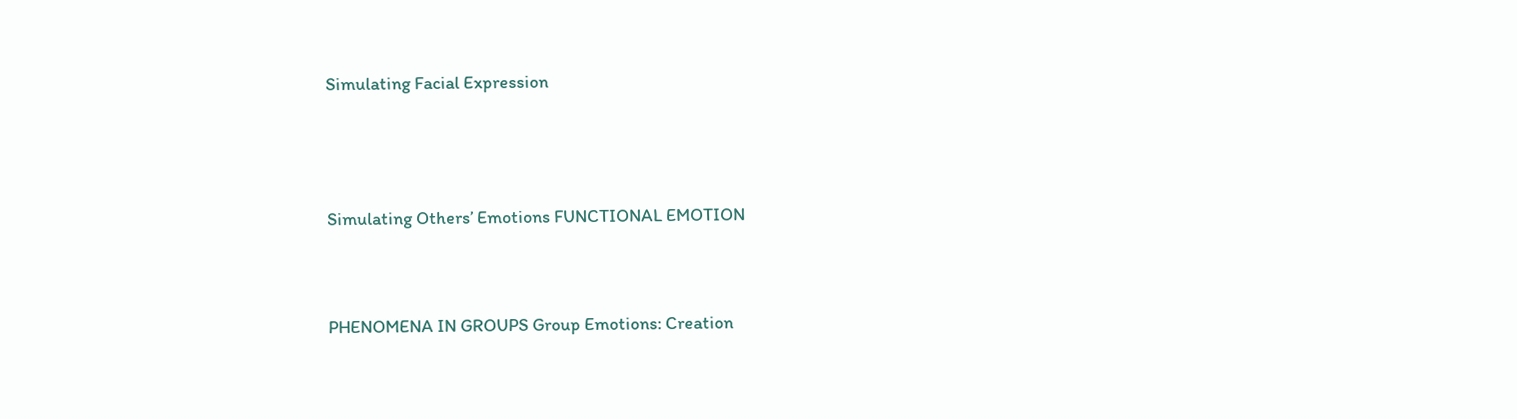Simulating Facial Expression




Simulating Others’ Emotions FUNCTIONAL EMOTION



PHENOMENA IN GROUPS Group Emotions: Creation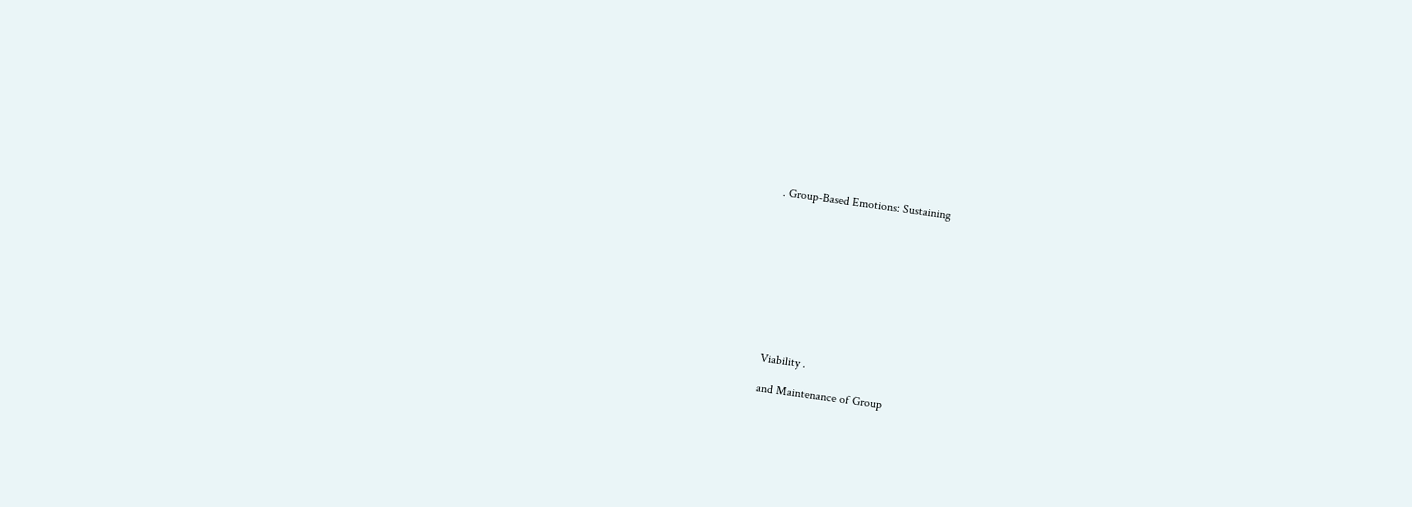. Group-Based Emotions: Sustaining










Viability .

and Maintenance of Group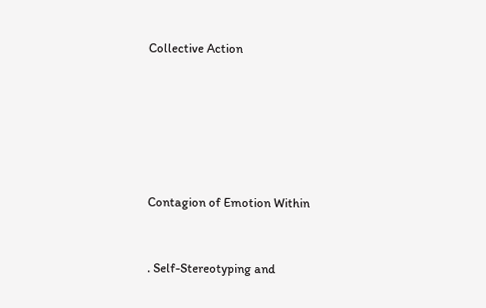Collective Action






Contagion of Emotion Within


. Self-Stereotyping and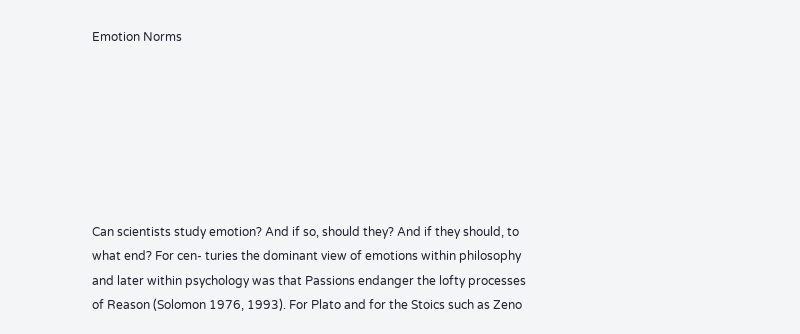Emotion Norms







Can scientists study emotion? And if so, should they? And if they should, to what end? For cen- turies the dominant view of emotions within philosophy and later within psychology was that Passions endanger the lofty processes of Reason (Solomon 1976, 1993). For Plato and for the Stoics such as Zeno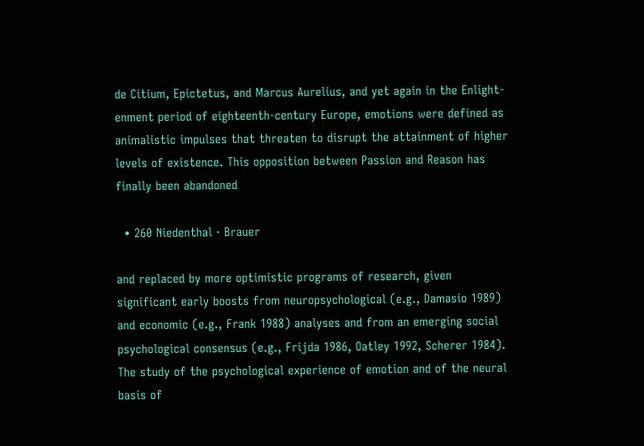de Citium, Epictetus, and Marcus Aurelius, and yet again in the Enlight- enment period of eighteenth-century Europe, emotions were defined as animalistic impulses that threaten to disrupt the attainment of higher levels of existence. This opposition between Passion and Reason has finally been abandoned

  • 260 Niedenthal · Brauer

and replaced by more optimistic programs of research, given significant early boosts from neuropsychological (e.g., Damasio 1989) and economic (e.g., Frank 1988) analyses and from an emerging social psychological consensus (e.g., Frijda 1986, Oatley 1992, Scherer 1984). The study of the psychological experience of emotion and of the neural basis of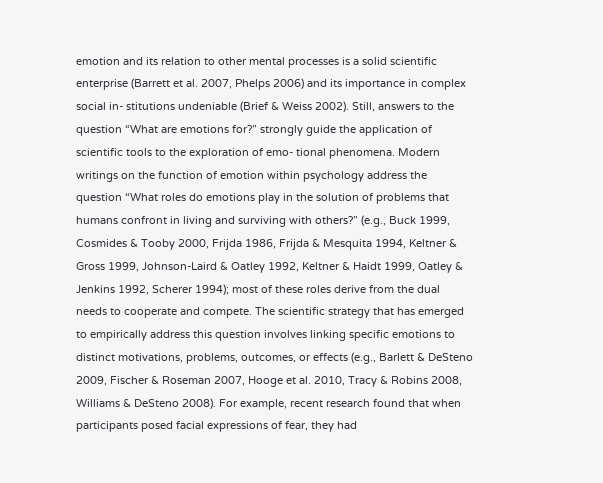emotion and its relation to other mental processes is a solid scientific enterprise (Barrett et al. 2007, Phelps 2006) and its importance in complex social in- stitutions undeniable (Brief & Weiss 2002). Still, answers to the question “What are emotions for?” strongly guide the application of scientific tools to the exploration of emo- tional phenomena. Modern writings on the function of emotion within psychology address the question “What roles do emotions play in the solution of problems that humans confront in living and surviving with others?” (e.g., Buck 1999, Cosmides & Tooby 2000, Frijda 1986, Frijda & Mesquita 1994, Keltner & Gross 1999, Johnson-Laird & Oatley 1992, Keltner & Haidt 1999, Oatley & Jenkins 1992, Scherer 1994); most of these roles derive from the dual needs to cooperate and compete. The scientific strategy that has emerged to empirically address this question involves linking specific emotions to distinct motivations, problems, outcomes, or effects (e.g., Barlett & DeSteno 2009, Fischer & Roseman 2007, Hooge et al. 2010, Tracy & Robins 2008, Williams & DeSteno 2008). For example, recent research found that when participants posed facial expressions of fear, they had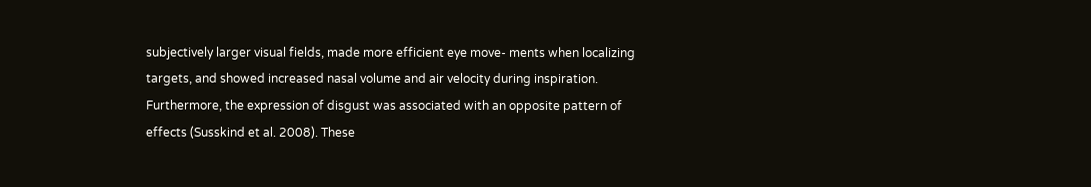subjectively larger visual fields, made more efficient eye move- ments when localizing targets, and showed increased nasal volume and air velocity during inspiration. Furthermore, the expression of disgust was associated with an opposite pattern of effects (Susskind et al. 2008). These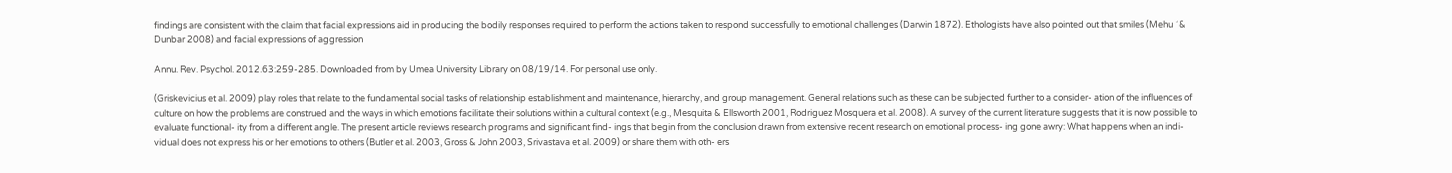findings are consistent with the claim that facial expressions aid in producing the bodily responses required to perform the actions taken to respond successfully to emotional challenges (Darwin 1872). Ethologists have also pointed out that smiles (Mehu ´ & Dunbar 2008) and facial expressions of aggression

Annu. Rev. Psychol. 2012.63:259-285. Downloaded from by Umea University Library on 08/19/14. For personal use only.

(Griskevicius et al. 2009) play roles that relate to the fundamental social tasks of relationship establishment and maintenance, hierarchy, and group management. General relations such as these can be subjected further to a consider- ation of the influences of culture on how the problems are construed and the ways in which emotions facilitate their solutions within a cultural context (e.g., Mesquita & Ellsworth 2001, Rodriguez Mosquera et al. 2008). A survey of the current literature suggests that it is now possible to evaluate functional- ity from a different angle. The present article reviews research programs and significant find- ings that begin from the conclusion drawn from extensive recent research on emotional process- ing gone awry: What happens when an indi- vidual does not express his or her emotions to others (Butler et al. 2003, Gross & John 2003, Srivastava et al. 2009) or share them with oth- ers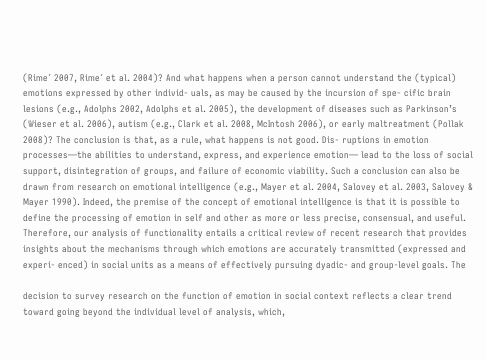(Rime´ 2007, Rime´ et al. 2004)? And what happens when a person cannot understand the (typical) emotions expressed by other individ- uals, as may be caused by the incursion of spe- cific brain lesions (e.g., Adolphs 2002, Adolphs et al. 2005), the development of diseases such as Parkinson’s (Wieser et al. 2006), autism (e.g., Clark et al. 2008, McIntosh 2006), or early maltreatment (Pollak 2008)? The conclusion is that, as a rule, what happens is not good. Dis- ruptions in emotion processes—the abilities to understand, express, and experience emotion— lead to the loss of social support, disintegration of groups, and failure of economic viability. Such a conclusion can also be drawn from research on emotional intelligence (e.g., Mayer et al. 2004, Salovey et al. 2003, Salovey & Mayer 1990). Indeed, the premise of the concept of emotional intelligence is that it is possible to define the processing of emotion in self and other as more or less precise, consensual, and useful. Therefore, our analysis of functionality entails a critical review of recent research that provides insights about the mechanisms through which emotions are accurately transmitted (expressed and experi- enced) in social units as a means of effectively pursuing dyadic- and group-level goals. The

decision to survey research on the function of emotion in social context reflects a clear trend toward going beyond the individual level of analysis, which,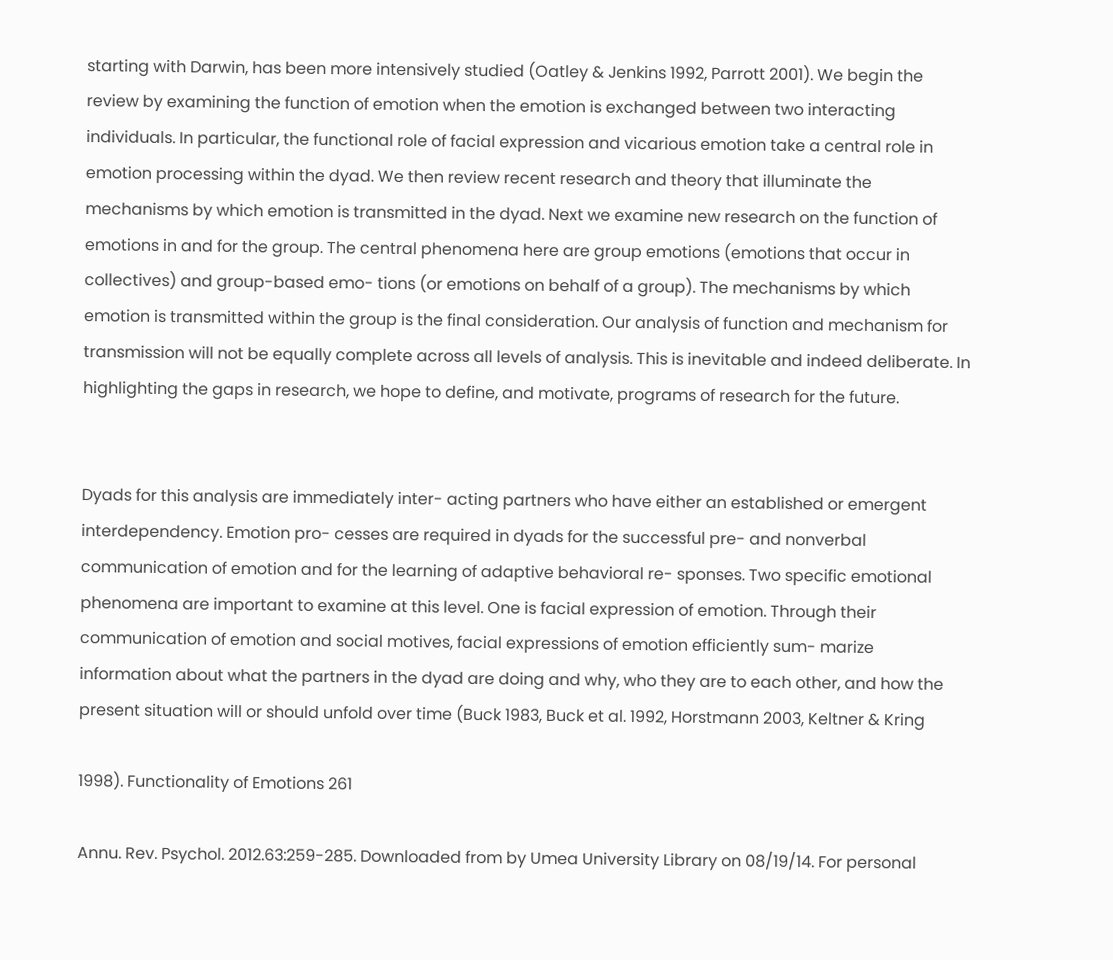starting with Darwin, has been more intensively studied (Oatley & Jenkins 1992, Parrott 2001). We begin the review by examining the function of emotion when the emotion is exchanged between two interacting individuals. In particular, the functional role of facial expression and vicarious emotion take a central role in emotion processing within the dyad. We then review recent research and theory that illuminate the mechanisms by which emotion is transmitted in the dyad. Next we examine new research on the function of emotions in and for the group. The central phenomena here are group emotions (emotions that occur in collectives) and group-based emo- tions (or emotions on behalf of a group). The mechanisms by which emotion is transmitted within the group is the final consideration. Our analysis of function and mechanism for transmission will not be equally complete across all levels of analysis. This is inevitable and indeed deliberate. In highlighting the gaps in research, we hope to define, and motivate, programs of research for the future.


Dyads for this analysis are immediately inter- acting partners who have either an established or emergent interdependency. Emotion pro- cesses are required in dyads for the successful pre- and nonverbal communication of emotion and for the learning of adaptive behavioral re- sponses. Two specific emotional phenomena are important to examine at this level. One is facial expression of emotion. Through their communication of emotion and social motives, facial expressions of emotion efficiently sum- marize information about what the partners in the dyad are doing and why, who they are to each other, and how the present situation will or should unfold over time (Buck 1983, Buck et al. 1992, Horstmann 2003, Keltner & Kring

1998). Functionality of Emotions 261

Annu. Rev. Psychol. 2012.63:259-285. Downloaded from by Umea University Library on 08/19/14. For personal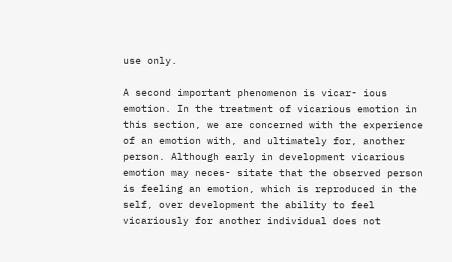use only.

A second important phenomenon is vicar- ious emotion. In the treatment of vicarious emotion in this section, we are concerned with the experience of an emotion with, and ultimately for, another person. Although early in development vicarious emotion may neces- sitate that the observed person is feeling an emotion, which is reproduced in the self, over development the ability to feel vicariously for another individual does not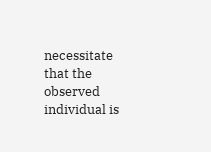necessitate that the observed individual is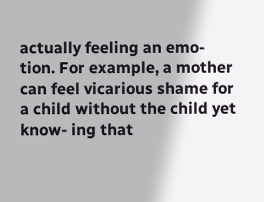actually feeling an emo- tion. For example, a mother can feel vicarious shame for a child without the child yet know- ing that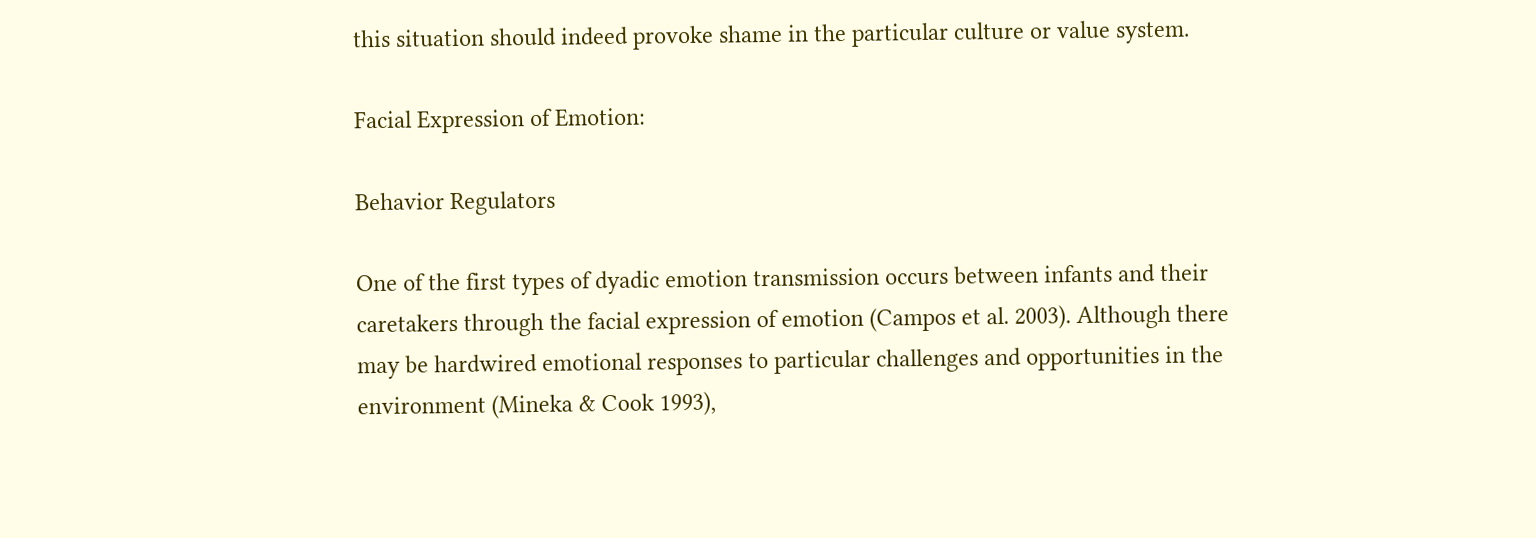this situation should indeed provoke shame in the particular culture or value system.

Facial Expression of Emotion:

Behavior Regulators

One of the first types of dyadic emotion transmission occurs between infants and their caretakers through the facial expression of emotion (Campos et al. 2003). Although there may be hardwired emotional responses to particular challenges and opportunities in the environment (Mineka & Cook 1993),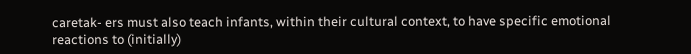caretak- ers must also teach infants, within their cultural context, to have specific emotional reactions to (initially)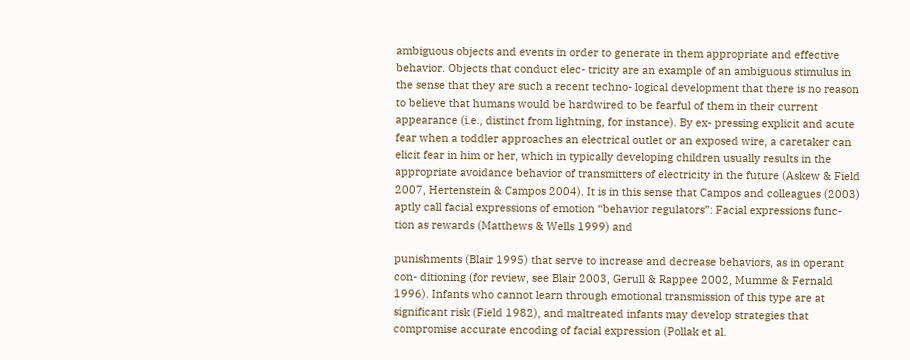ambiguous objects and events in order to generate in them appropriate and effective behavior. Objects that conduct elec- tricity are an example of an ambiguous stimulus in the sense that they are such a recent techno- logical development that there is no reason to believe that humans would be hardwired to be fearful of them in their current appearance (i.e., distinct from lightning, for instance). By ex- pressing explicit and acute fear when a toddler approaches an electrical outlet or an exposed wire, a caretaker can elicit fear in him or her, which in typically developing children usually results in the appropriate avoidance behavior of transmitters of electricity in the future (Askew & Field 2007, Hertenstein & Campos 2004). It is in this sense that Campos and colleagues (2003) aptly call facial expressions of emotion “behavior regulators”: Facial expressions func- tion as rewards (Matthews & Wells 1999) and

punishments (Blair 1995) that serve to increase and decrease behaviors, as in operant con- ditioning (for review, see Blair 2003, Gerull & Rappee 2002, Mumme & Fernald 1996). Infants who cannot learn through emotional transmission of this type are at significant risk (Field 1982), and maltreated infants may develop strategies that compromise accurate encoding of facial expression (Pollak et al.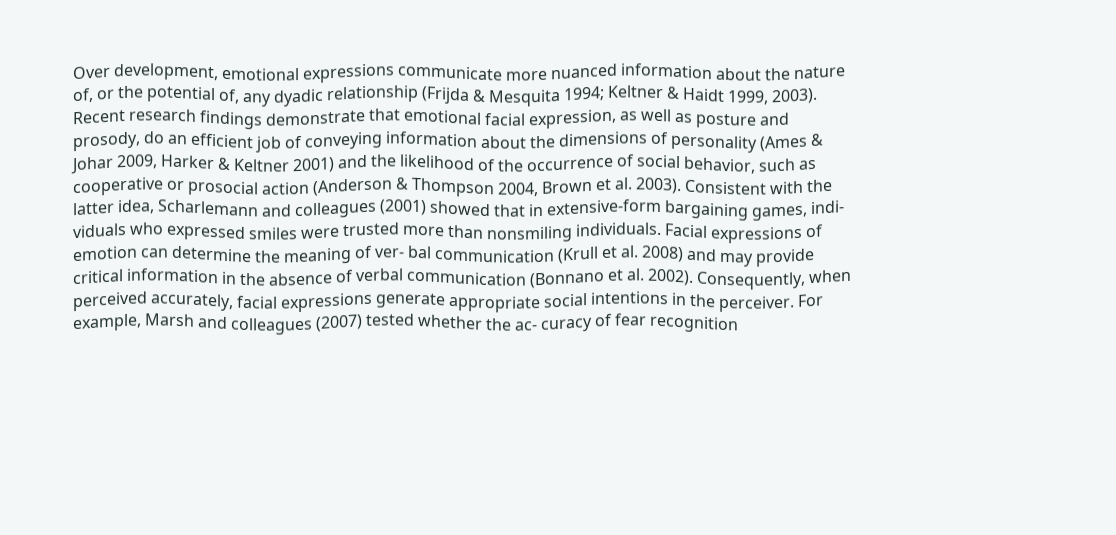Over development, emotional expressions communicate more nuanced information about the nature of, or the potential of, any dyadic relationship (Frijda & Mesquita 1994; Keltner & Haidt 1999, 2003). Recent research findings demonstrate that emotional facial expression, as well as posture and prosody, do an efficient job of conveying information about the dimensions of personality (Ames & Johar 2009, Harker & Keltner 2001) and the likelihood of the occurrence of social behavior, such as cooperative or prosocial action (Anderson & Thompson 2004, Brown et al. 2003). Consistent with the latter idea, Scharlemann and colleagues (2001) showed that in extensive-form bargaining games, indi- viduals who expressed smiles were trusted more than nonsmiling individuals. Facial expressions of emotion can determine the meaning of ver- bal communication (Krull et al. 2008) and may provide critical information in the absence of verbal communication (Bonnano et al. 2002). Consequently, when perceived accurately, facial expressions generate appropriate social intentions in the perceiver. For example, Marsh and colleagues (2007) tested whether the ac- curacy of fear recognition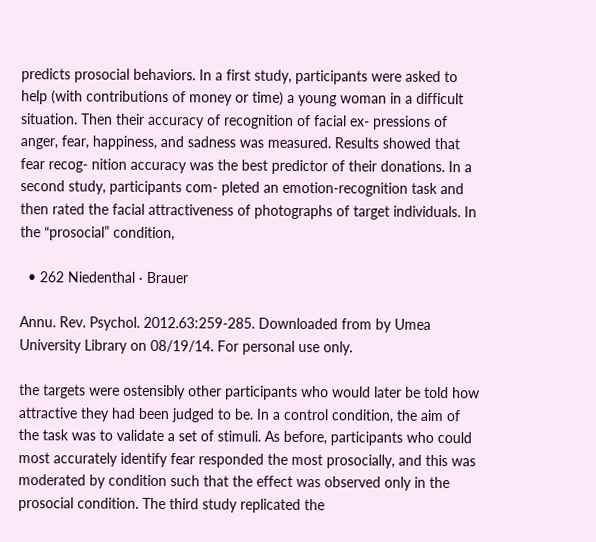predicts prosocial behaviors. In a first study, participants were asked to help (with contributions of money or time) a young woman in a difficult situation. Then their accuracy of recognition of facial ex- pressions of anger, fear, happiness, and sadness was measured. Results showed that fear recog- nition accuracy was the best predictor of their donations. In a second study, participants com- pleted an emotion-recognition task and then rated the facial attractiveness of photographs of target individuals. In the “prosocial” condition,

  • 262 Niedenthal · Brauer

Annu. Rev. Psychol. 2012.63:259-285. Downloaded from by Umea University Library on 08/19/14. For personal use only.

the targets were ostensibly other participants who would later be told how attractive they had been judged to be. In a control condition, the aim of the task was to validate a set of stimuli. As before, participants who could most accurately identify fear responded the most prosocially, and this was moderated by condition such that the effect was observed only in the prosocial condition. The third study replicated the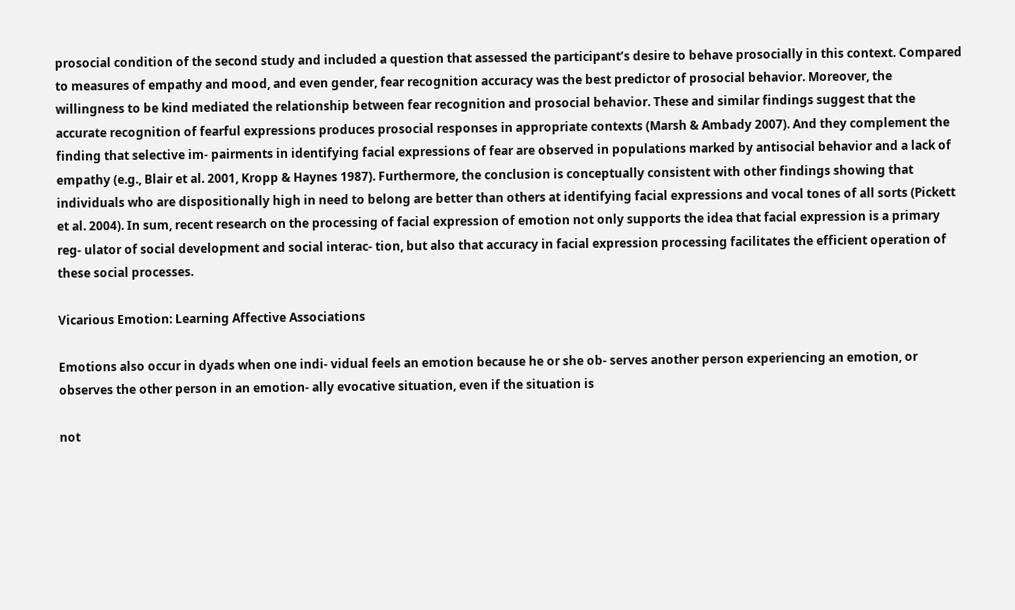prosocial condition of the second study and included a question that assessed the participant’s desire to behave prosocially in this context. Compared to measures of empathy and mood, and even gender, fear recognition accuracy was the best predictor of prosocial behavior. Moreover, the willingness to be kind mediated the relationship between fear recognition and prosocial behavior. These and similar findings suggest that the accurate recognition of fearful expressions produces prosocial responses in appropriate contexts (Marsh & Ambady 2007). And they complement the finding that selective im- pairments in identifying facial expressions of fear are observed in populations marked by antisocial behavior and a lack of empathy (e.g., Blair et al. 2001, Kropp & Haynes 1987). Furthermore, the conclusion is conceptually consistent with other findings showing that individuals who are dispositionally high in need to belong are better than others at identifying facial expressions and vocal tones of all sorts (Pickett et al. 2004). In sum, recent research on the processing of facial expression of emotion not only supports the idea that facial expression is a primary reg- ulator of social development and social interac- tion, but also that accuracy in facial expression processing facilitates the efficient operation of these social processes.

Vicarious Emotion: Learning Affective Associations

Emotions also occur in dyads when one indi- vidual feels an emotion because he or she ob- serves another person experiencing an emotion, or observes the other person in an emotion- ally evocative situation, even if the situation is

not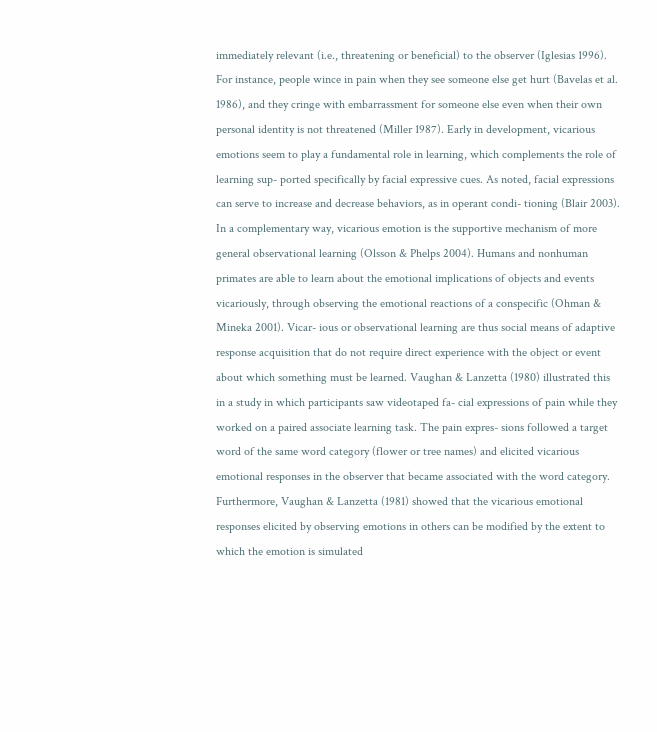immediately relevant (i.e., threatening or beneficial) to the observer (Iglesias 1996). For instance, people wince in pain when they see someone else get hurt (Bavelas et al. 1986), and they cringe with embarrassment for someone else even when their own personal identity is not threatened (Miller 1987). Early in development, vicarious emotions seem to play a fundamental role in learning, which complements the role of learning sup- ported specifically by facial expressive cues. As noted, facial expressions can serve to increase and decrease behaviors, as in operant condi- tioning (Blair 2003). In a complementary way, vicarious emotion is the supportive mechanism of more general observational learning (Olsson & Phelps 2004). Humans and nonhuman primates are able to learn about the emotional implications of objects and events vicariously, through observing the emotional reactions of a conspecific (Ohman & Mineka 2001). Vicar- ious or observational learning are thus social means of adaptive response acquisition that do not require direct experience with the object or event about which something must be learned. Vaughan & Lanzetta (1980) illustrated this in a study in which participants saw videotaped fa- cial expressions of pain while they worked on a paired associate learning task. The pain expres- sions followed a target word of the same word category (flower or tree names) and elicited vicarious emotional responses in the observer that became associated with the word category. Furthermore, Vaughan & Lanzetta (1981) showed that the vicarious emotional responses elicited by observing emotions in others can be modified by the extent to which the emotion is simulated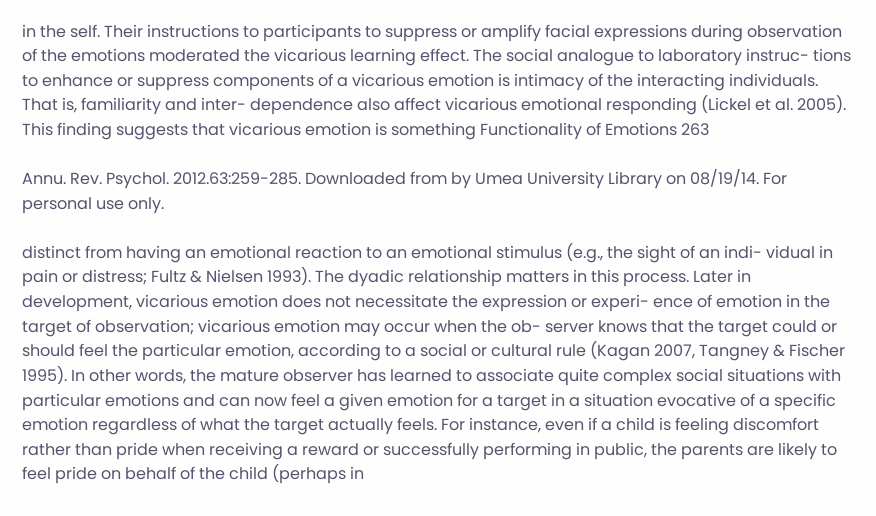in the self. Their instructions to participants to suppress or amplify facial expressions during observation of the emotions moderated the vicarious learning effect. The social analogue to laboratory instruc- tions to enhance or suppress components of a vicarious emotion is intimacy of the interacting individuals. That is, familiarity and inter- dependence also affect vicarious emotional responding (Lickel et al. 2005). This finding suggests that vicarious emotion is something Functionality of Emotions 263

Annu. Rev. Psychol. 2012.63:259-285. Downloaded from by Umea University Library on 08/19/14. For personal use only.

distinct from having an emotional reaction to an emotional stimulus (e.g., the sight of an indi- vidual in pain or distress; Fultz & Nielsen 1993). The dyadic relationship matters in this process. Later in development, vicarious emotion does not necessitate the expression or experi- ence of emotion in the target of observation; vicarious emotion may occur when the ob- server knows that the target could or should feel the particular emotion, according to a social or cultural rule (Kagan 2007, Tangney & Fischer 1995). In other words, the mature observer has learned to associate quite complex social situations with particular emotions and can now feel a given emotion for a target in a situation evocative of a specific emotion regardless of what the target actually feels. For instance, even if a child is feeling discomfort rather than pride when receiving a reward or successfully performing in public, the parents are likely to feel pride on behalf of the child (perhaps in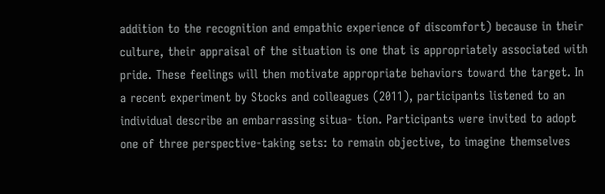addition to the recognition and empathic experience of discomfort) because in their culture, their appraisal of the situation is one that is appropriately associated with pride. These feelings will then motivate appropriate behaviors toward the target. In a recent experiment by Stocks and colleagues (2011), participants listened to an individual describe an embarrassing situa- tion. Participants were invited to adopt one of three perspective-taking sets: to remain objective, to imagine themselves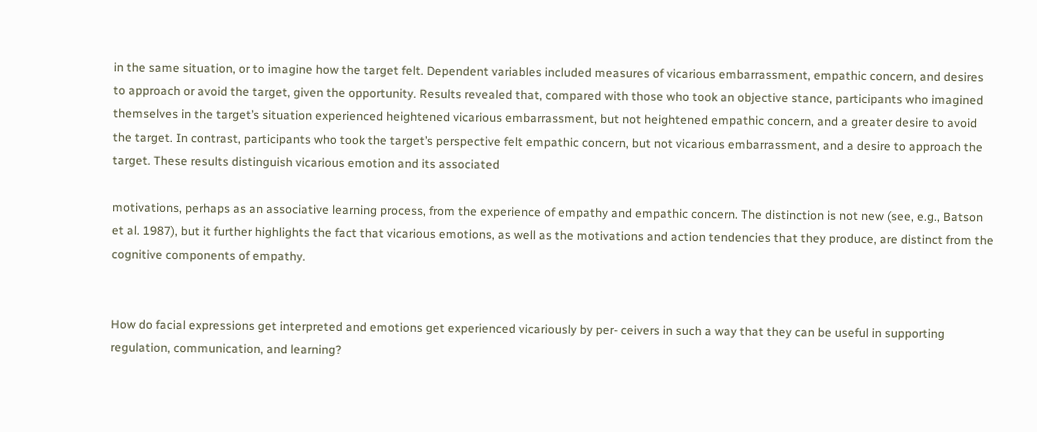in the same situation, or to imagine how the target felt. Dependent variables included measures of vicarious embarrassment, empathic concern, and desires to approach or avoid the target, given the opportunity. Results revealed that, compared with those who took an objective stance, participants who imagined themselves in the target’s situation experienced heightened vicarious embarrassment, but not heightened empathic concern, and a greater desire to avoid the target. In contrast, participants who took the target’s perspective felt empathic concern, but not vicarious embarrassment, and a desire to approach the target. These results distinguish vicarious emotion and its associated

motivations, perhaps as an associative learning process, from the experience of empathy and empathic concern. The distinction is not new (see, e.g., Batson et al. 1987), but it further highlights the fact that vicarious emotions, as well as the motivations and action tendencies that they produce, are distinct from the cognitive components of empathy.


How do facial expressions get interpreted and emotions get experienced vicariously by per- ceivers in such a way that they can be useful in supporting regulation, communication, and learning?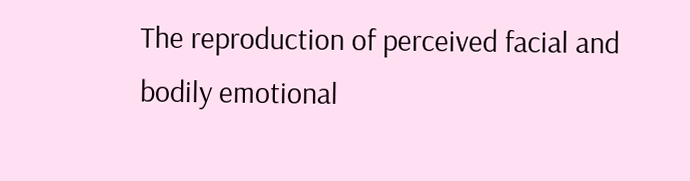The reproduction of perceived facial and bodily emotional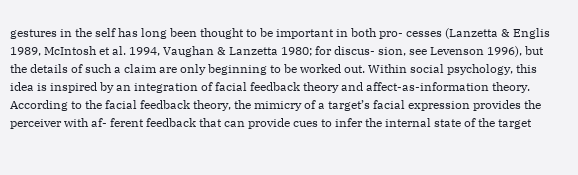gestures in the self has long been thought to be important in both pro- cesses (Lanzetta & Englis 1989, McIntosh et al. 1994, Vaughan & Lanzetta 1980; for discus- sion, see Levenson 1996), but the details of such a claim are only beginning to be worked out. Within social psychology, this idea is inspired by an integration of facial feedback theory and affect-as-information theory. According to the facial feedback theory, the mimicry of a target’s facial expression provides the perceiver with af- ferent feedback that can provide cues to infer the internal state of the target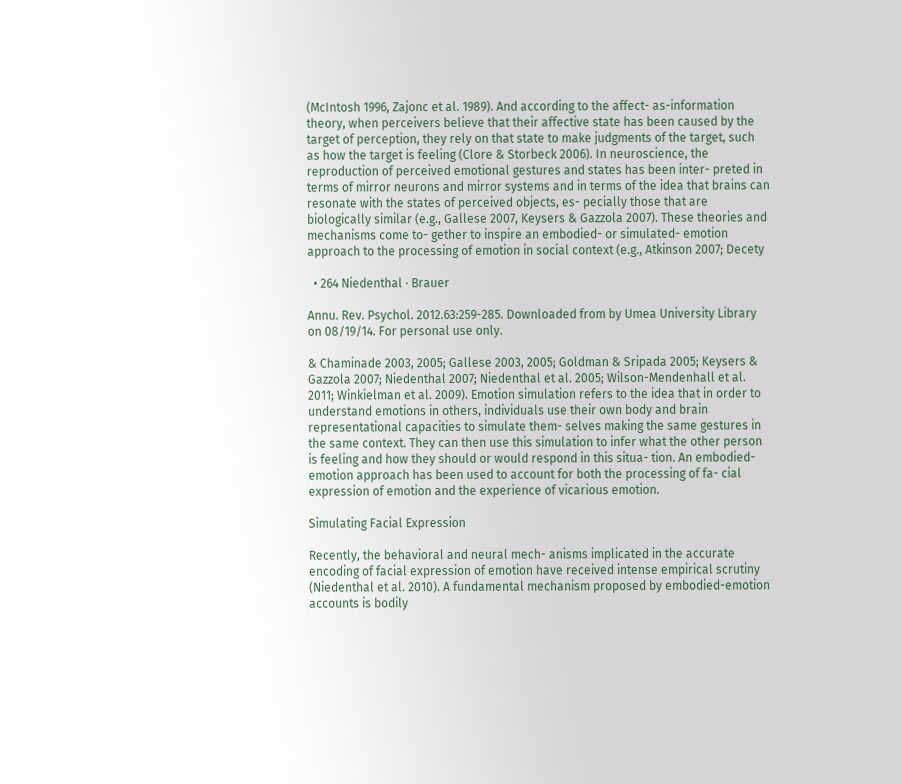(McIntosh 1996, Zajonc et al. 1989). And according to the affect- as-information theory, when perceivers believe that their affective state has been caused by the target of perception, they rely on that state to make judgments of the target, such as how the target is feeling (Clore & Storbeck 2006). In neuroscience, the reproduction of perceived emotional gestures and states has been inter- preted in terms of mirror neurons and mirror systems and in terms of the idea that brains can resonate with the states of perceived objects, es- pecially those that are biologically similar (e.g., Gallese 2007, Keysers & Gazzola 2007). These theories and mechanisms come to- gether to inspire an embodied- or simulated- emotion approach to the processing of emotion in social context (e.g., Atkinson 2007; Decety

  • 264 Niedenthal · Brauer

Annu. Rev. Psychol. 2012.63:259-285. Downloaded from by Umea University Library on 08/19/14. For personal use only.

& Chaminade 2003, 2005; Gallese 2003, 2005; Goldman & Sripada 2005; Keysers & Gazzola 2007; Niedenthal 2007; Niedenthal et al. 2005; Wilson-Mendenhall et al. 2011; Winkielman et al. 2009). Emotion simulation refers to the idea that in order to understand emotions in others, individuals use their own body and brain representational capacities to simulate them- selves making the same gestures in the same context. They can then use this simulation to infer what the other person is feeling and how they should or would respond in this situa- tion. An embodied-emotion approach has been used to account for both the processing of fa- cial expression of emotion and the experience of vicarious emotion.

Simulating Facial Expression

Recently, the behavioral and neural mech- anisms implicated in the accurate encoding of facial expression of emotion have received intense empirical scrutiny (Niedenthal et al. 2010). A fundamental mechanism proposed by embodied-emotion accounts is bodily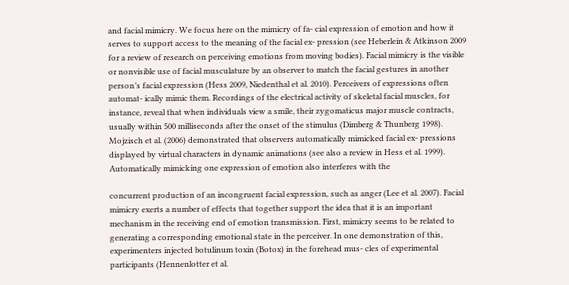and facial mimicry. We focus here on the mimicry of fa- cial expression of emotion and how it serves to support access to the meaning of the facial ex- pression (see Heberlein & Atkinson 2009 for a review of research on perceiving emotions from moving bodies). Facial mimicry is the visible or nonvisible use of facial musculature by an observer to match the facial gestures in another person’s facial expression (Hess 2009, Niedenthal et al. 2010). Perceivers of expressions often automat- ically mimic them. Recordings of the electrical activity of skeletal facial muscles, for instance, reveal that when individuals view a smile, their zygomaticus major muscle contracts, usually within 500 milliseconds after the onset of the stimulus (Dimberg & Thunberg 1998). Mojzisch et al. (2006) demonstrated that observers automatically mimicked facial ex- pressions displayed by virtual characters in dynamic animations (see also a review in Hess et al. 1999). Automatically mimicking one expression of emotion also interferes with the

concurrent production of an incongruent facial expression, such as anger (Lee et al. 2007). Facial mimicry exerts a number of effects that together support the idea that it is an important mechanism in the receiving end of emotion transmission. First, mimicry seems to be related to generating a corresponding emotional state in the perceiver. In one demonstration of this, experimenters injected botulinum toxin (Botox) in the forehead mus- cles of experimental participants (Hennenlotter et al.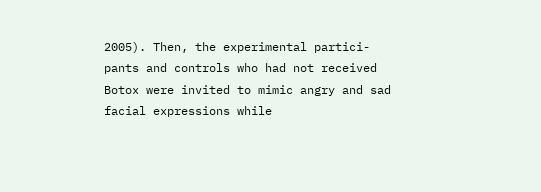2005). Then, the experimental partici- pants and controls who had not received Botox were invited to mimic angry and sad facial expressions while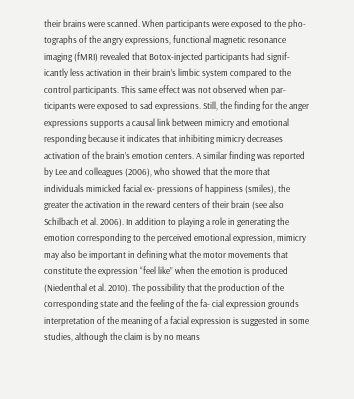their brains were scanned. When participants were exposed to the pho- tographs of the angry expressions, functional magnetic resonance imaging (fMRI) revealed that Botox-injected participants had signif- icantly less activation in their brain’s limbic system compared to the control participants. This same effect was not observed when par- ticipants were exposed to sad expressions. Still, the finding for the anger expressions supports a causal link between mimicry and emotional responding because it indicates that inhibiting mimicry decreases activation of the brain’s emotion centers. A similar finding was reported by Lee and colleagues (2006), who showed that the more that individuals mimicked facial ex- pressions of happiness (smiles), the greater the activation in the reward centers of their brain (see also Schilbach et al. 2006). In addition to playing a role in generating the emotion corresponding to the perceived emotional expression, mimicry may also be important in defining what the motor movements that constitute the expression “feel like” when the emotion is produced (Niedenthal et al. 2010). The possibility that the production of the corresponding state and the feeling of the fa- cial expression grounds interpretation of the meaning of a facial expression is suggested in some studies, although the claim is by no means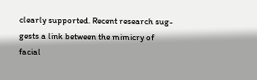clearly supported. Recent research sug- gests a link between the mimicry of facial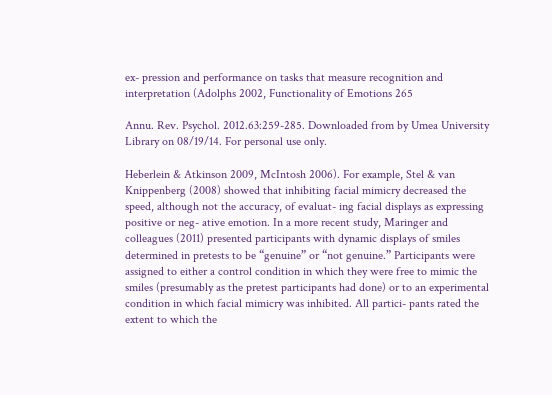ex- pression and performance on tasks that measure recognition and interpretation (Adolphs 2002, Functionality of Emotions 265

Annu. Rev. Psychol. 2012.63:259-285. Downloaded from by Umea University Library on 08/19/14. For personal use only.

Heberlein & Atkinson 2009, McIntosh 2006). For example, Stel & van Knippenberg (2008) showed that inhibiting facial mimicry decreased the speed, although not the accuracy, of evaluat- ing facial displays as expressing positive or neg- ative emotion. In a more recent study, Maringer and colleagues (2011) presented participants with dynamic displays of smiles determined in pretests to be “genuine” or “not genuine.” Participants were assigned to either a control condition in which they were free to mimic the smiles (presumably as the pretest participants had done) or to an experimental condition in which facial mimicry was inhibited. All partici- pants rated the extent to which the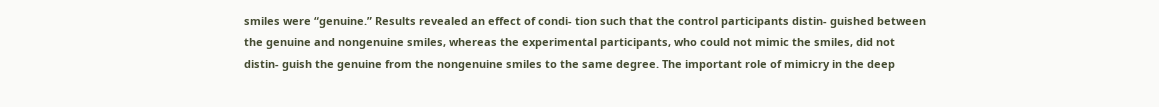smiles were “genuine.” Results revealed an effect of condi- tion such that the control participants distin- guished between the genuine and nongenuine smiles, whereas the experimental participants, who could not mimic the smiles, did not distin- guish the genuine from the nongenuine smiles to the same degree. The important role of mimicry in the deep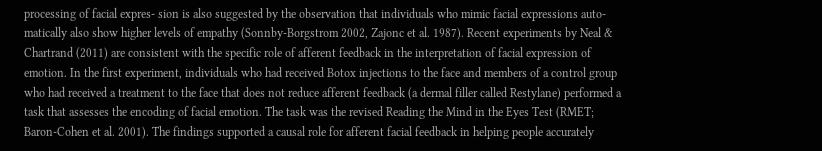processing of facial expres- sion is also suggested by the observation that individuals who mimic facial expressions auto- matically also show higher levels of empathy (Sonnby-Borgstrom 2002, Zajonc et al. 1987). Recent experiments by Neal & Chartrand (2011) are consistent with the specific role of afferent feedback in the interpretation of facial expression of emotion. In the first experiment, individuals who had received Botox injections to the face and members of a control group who had received a treatment to the face that does not reduce afferent feedback (a dermal filler called Restylane) performed a task that assesses the encoding of facial emotion. The task was the revised Reading the Mind in the Eyes Test (RMET; Baron-Cohen et al. 2001). The findings supported a causal role for afferent facial feedback in helping people accurately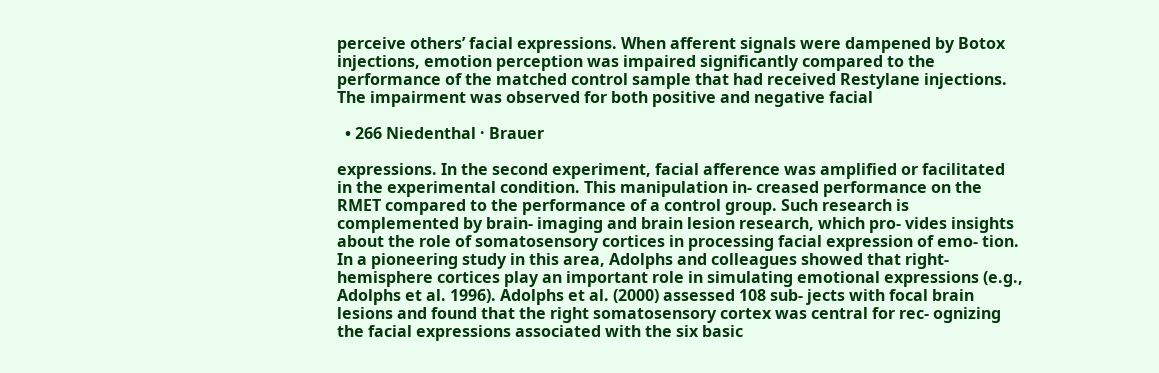perceive others’ facial expressions. When afferent signals were dampened by Botox injections, emotion perception was impaired significantly compared to the performance of the matched control sample that had received Restylane injections. The impairment was observed for both positive and negative facial

  • 266 Niedenthal · Brauer

expressions. In the second experiment, facial afference was amplified or facilitated in the experimental condition. This manipulation in- creased performance on the RMET compared to the performance of a control group. Such research is complemented by brain- imaging and brain lesion research, which pro- vides insights about the role of somatosensory cortices in processing facial expression of emo- tion. In a pioneering study in this area, Adolphs and colleagues showed that right-hemisphere cortices play an important role in simulating emotional expressions (e.g., Adolphs et al. 1996). Adolphs et al. (2000) assessed 108 sub- jects with focal brain lesions and found that the right somatosensory cortex was central for rec- ognizing the facial expressions associated with the six basic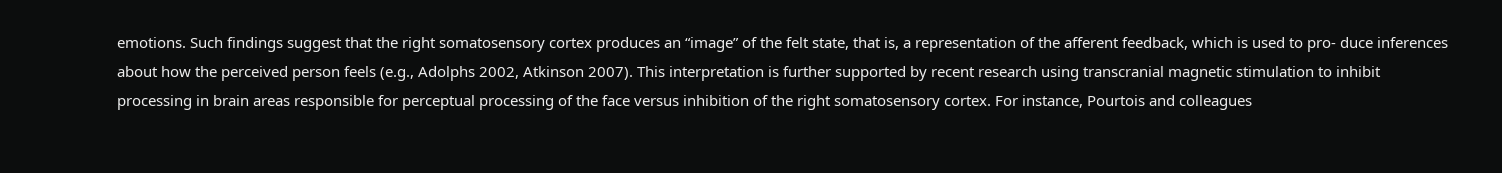emotions. Such findings suggest that the right somatosensory cortex produces an “image” of the felt state, that is, a representation of the afferent feedback, which is used to pro- duce inferences about how the perceived person feels (e.g., Adolphs 2002, Atkinson 2007). This interpretation is further supported by recent research using transcranial magnetic stimulation to inhibit processing in brain areas responsible for perceptual processing of the face versus inhibition of the right somatosensory cortex. For instance, Pourtois and colleagues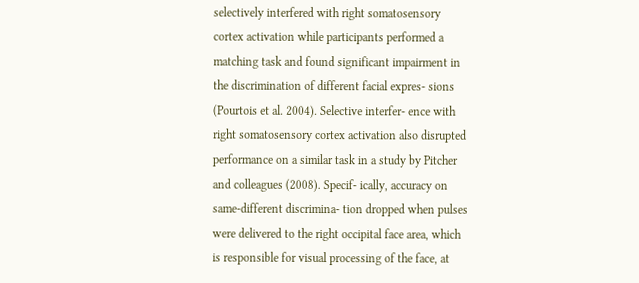selectively interfered with right somatosensory cortex activation while participants performed a matching task and found significant impairment in the discrimination of different facial expres- sions (Pourtois et al. 2004). Selective interfer- ence with right somatosensory cortex activation also disrupted performance on a similar task in a study by Pitcher and colleagues (2008). Specif- ically, accuracy on same-different discrimina- tion dropped when pulses were delivered to the right occipital face area, which is responsible for visual processing of the face, at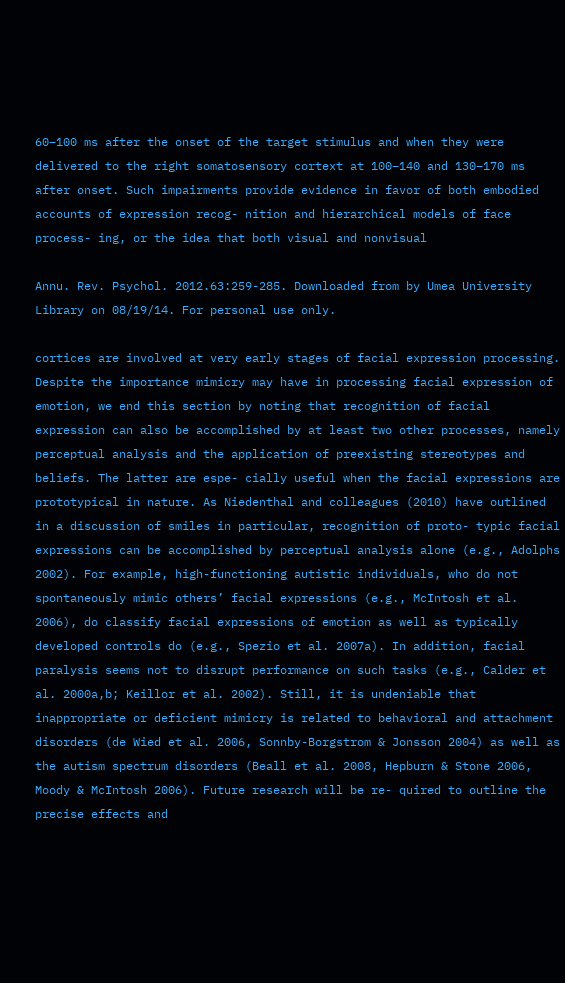60–100 ms after the onset of the target stimulus and when they were delivered to the right somatosensory cortext at 100–140 and 130–170 ms after onset. Such impairments provide evidence in favor of both embodied accounts of expression recog- nition and hierarchical models of face process- ing, or the idea that both visual and nonvisual

Annu. Rev. Psychol. 2012.63:259-285. Downloaded from by Umea University Library on 08/19/14. For personal use only.

cortices are involved at very early stages of facial expression processing. Despite the importance mimicry may have in processing facial expression of emotion, we end this section by noting that recognition of facial expression can also be accomplished by at least two other processes, namely perceptual analysis and the application of preexisting stereotypes and beliefs. The latter are espe- cially useful when the facial expressions are prototypical in nature. As Niedenthal and colleagues (2010) have outlined in a discussion of smiles in particular, recognition of proto- typic facial expressions can be accomplished by perceptual analysis alone (e.g., Adolphs 2002). For example, high-functioning autistic individuals, who do not spontaneously mimic others’ facial expressions (e.g., McIntosh et al. 2006), do classify facial expressions of emotion as well as typically developed controls do (e.g., Spezio et al. 2007a). In addition, facial paralysis seems not to disrupt performance on such tasks (e.g., Calder et al. 2000a,b; Keillor et al. 2002). Still, it is undeniable that inappropriate or deficient mimicry is related to behavioral and attachment disorders (de Wied et al. 2006, Sonnby-Borgstrom & Jonsson 2004) as well as the autism spectrum disorders (Beall et al. 2008, Hepburn & Stone 2006, Moody & McIntosh 2006). Future research will be re- quired to outline the precise effects and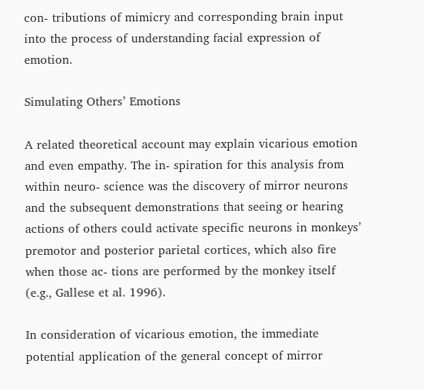con- tributions of mimicry and corresponding brain input into the process of understanding facial expression of emotion.

Simulating Others’ Emotions

A related theoretical account may explain vicarious emotion and even empathy. The in- spiration for this analysis from within neuro- science was the discovery of mirror neurons and the subsequent demonstrations that seeing or hearing actions of others could activate specific neurons in monkeys’ premotor and posterior parietal cortices, which also fire when those ac- tions are performed by the monkey itself (e.g., Gallese et al. 1996).

In consideration of vicarious emotion, the immediate potential application of the general concept of mirror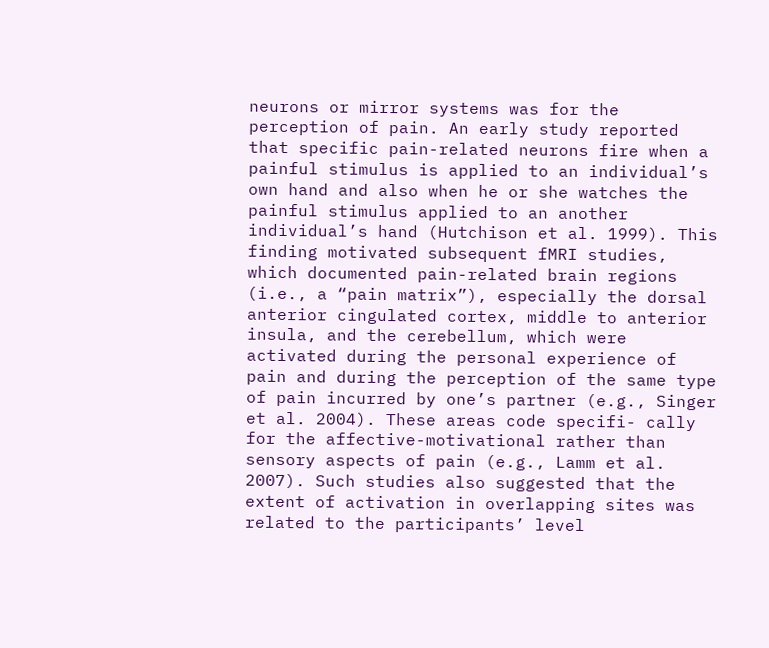neurons or mirror systems was for the perception of pain. An early study reported that specific pain-related neurons fire when a painful stimulus is applied to an individual’s own hand and also when he or she watches the painful stimulus applied to an another individual’s hand (Hutchison et al. 1999). This finding motivated subsequent fMRI studies, which documented pain-related brain regions (i.e., a “pain matrix”), especially the dorsal anterior cingulated cortex, middle to anterior insula, and the cerebellum, which were activated during the personal experience of pain and during the perception of the same type of pain incurred by one’s partner (e.g., Singer et al. 2004). These areas code specifi- cally for the affective-motivational rather than sensory aspects of pain (e.g., Lamm et al. 2007). Such studies also suggested that the extent of activation in overlapping sites was related to the participants’ level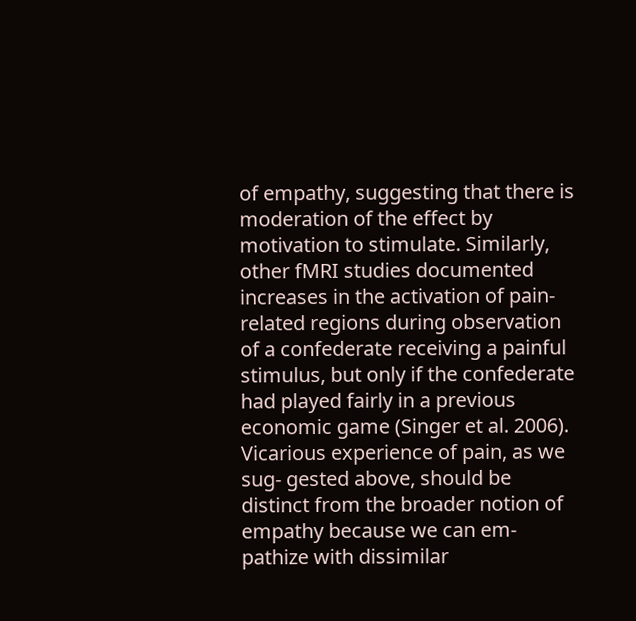of empathy, suggesting that there is moderation of the effect by motivation to stimulate. Similarly, other fMRI studies documented increases in the activation of pain-related regions during observation of a confederate receiving a painful stimulus, but only if the confederate had played fairly in a previous economic game (Singer et al. 2006). Vicarious experience of pain, as we sug- gested above, should be distinct from the broader notion of empathy because we can em- pathize with dissimilar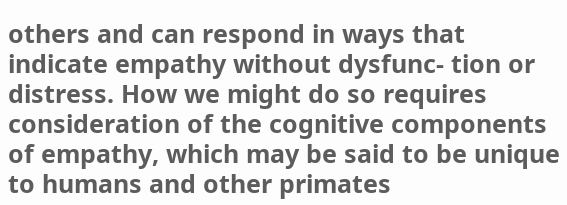others and can respond in ways that indicate empathy without dysfunc- tion or distress. How we might do so requires consideration of the cognitive components of empathy, which may be said to be unique to humans and other primates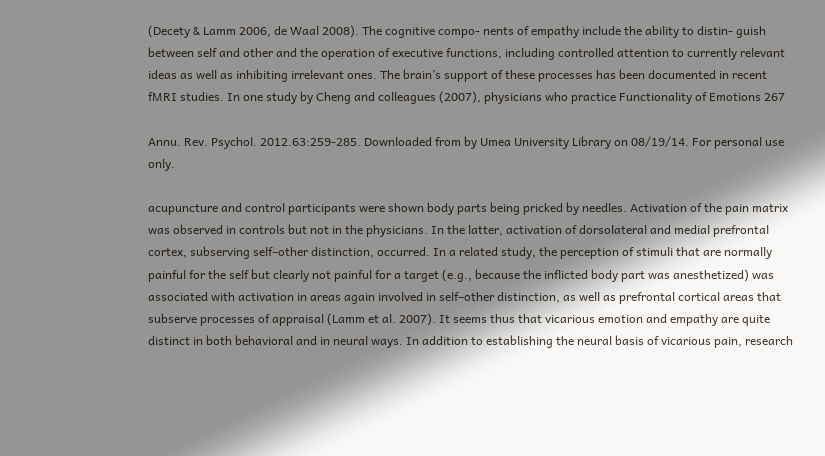(Decety & Lamm 2006, de Waal 2008). The cognitive compo- nents of empathy include the ability to distin- guish between self and other and the operation of executive functions, including controlled attention to currently relevant ideas as well as inhibiting irrelevant ones. The brain’s support of these processes has been documented in recent fMRI studies. In one study by Cheng and colleagues (2007), physicians who practice Functionality of Emotions 267

Annu. Rev. Psychol. 2012.63:259-285. Downloaded from by Umea University Library on 08/19/14. For personal use only.

acupuncture and control participants were shown body parts being pricked by needles. Activation of the pain matrix was observed in controls but not in the physicians. In the latter, activation of dorsolateral and medial prefrontal cortex, subserving self–other distinction, occurred. In a related study, the perception of stimuli that are normally painful for the self but clearly not painful for a target (e.g., because the inflicted body part was anesthetized) was associated with activation in areas again involved in self–other distinction, as well as prefrontal cortical areas that subserve processes of appraisal (Lamm et al. 2007). It seems thus that vicarious emotion and empathy are quite distinct in both behavioral and in neural ways. In addition to establishing the neural basis of vicarious pain, research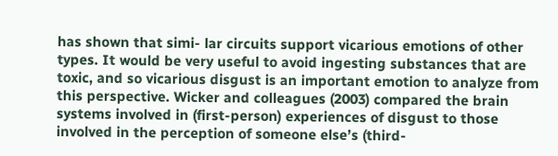has shown that simi- lar circuits support vicarious emotions of other types. It would be very useful to avoid ingesting substances that are toxic, and so vicarious disgust is an important emotion to analyze from this perspective. Wicker and colleagues (2003) compared the brain systems involved in (first-person) experiences of disgust to those involved in the perception of someone else’s (third-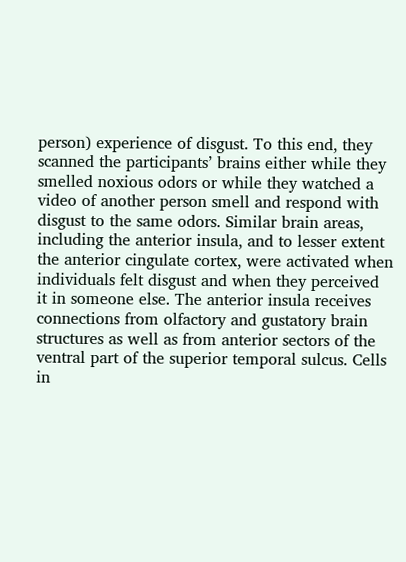person) experience of disgust. To this end, they scanned the participants’ brains either while they smelled noxious odors or while they watched a video of another person smell and respond with disgust to the same odors. Similar brain areas, including the anterior insula, and to lesser extent the anterior cingulate cortex, were activated when individuals felt disgust and when they perceived it in someone else. The anterior insula receives connections from olfactory and gustatory brain structures as well as from anterior sectors of the ventral part of the superior temporal sulcus. Cells in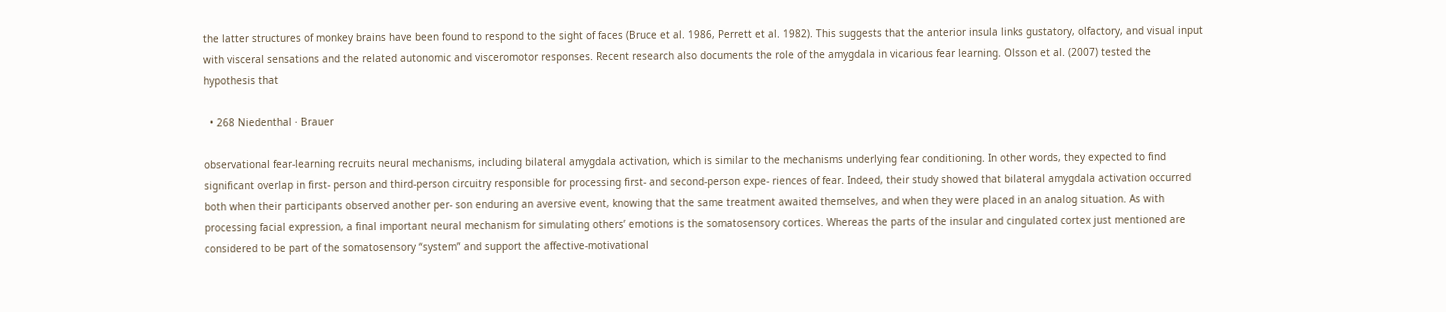the latter structures of monkey brains have been found to respond to the sight of faces (Bruce et al. 1986, Perrett et al. 1982). This suggests that the anterior insula links gustatory, olfactory, and visual input with visceral sensations and the related autonomic and visceromotor responses. Recent research also documents the role of the amygdala in vicarious fear learning. Olsson et al. (2007) tested the hypothesis that

  • 268 Niedenthal · Brauer

observational fear-learning recruits neural mechanisms, including bilateral amygdala activation, which is similar to the mechanisms underlying fear conditioning. In other words, they expected to find significant overlap in first- person and third-person circuitry responsible for processing first- and second-person expe- riences of fear. Indeed, their study showed that bilateral amygdala activation occurred both when their participants observed another per- son enduring an aversive event, knowing that the same treatment awaited themselves, and when they were placed in an analog situation. As with processing facial expression, a final important neural mechanism for simulating others’ emotions is the somatosensory cortices. Whereas the parts of the insular and cingulated cortex just mentioned are considered to be part of the somatosensory “system” and support the affective-motivational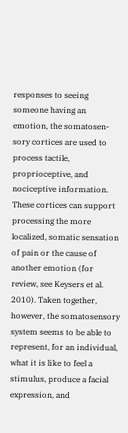responses to seeing someone having an emotion, the somatosen- sory cortices are used to process tactile, proprioceptive, and nociceptive information. These cortices can support processing the more localized, somatic sensation of pain or the cause of another emotion (for review, see Keysers et al. 2010). Taken together, however, the somatosensory system seems to be able to represent, for an individual, what it is like to feel a stimulus, produce a facial expression, and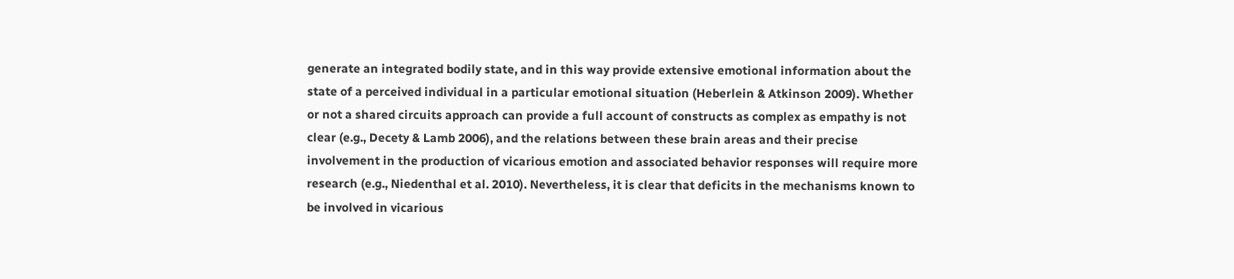generate an integrated bodily state, and in this way provide extensive emotional information about the state of a perceived individual in a particular emotional situation (Heberlein & Atkinson 2009). Whether or not a shared circuits approach can provide a full account of constructs as complex as empathy is not clear (e.g., Decety & Lamb 2006), and the relations between these brain areas and their precise involvement in the production of vicarious emotion and associated behavior responses will require more research (e.g., Niedenthal et al. 2010). Nevertheless, it is clear that deficits in the mechanisms known to be involved in vicarious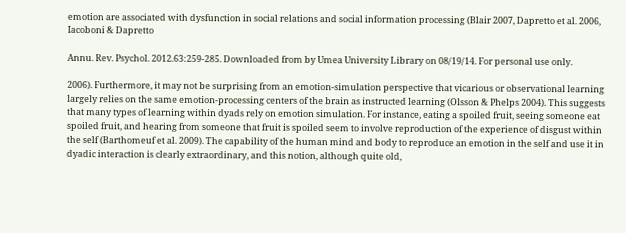emotion are associated with dysfunction in social relations and social information processing (Blair 2007, Dapretto et al. 2006, Iacoboni & Dapretto

Annu. Rev. Psychol. 2012.63:259-285. Downloaded from by Umea University Library on 08/19/14. For personal use only.

2006). Furthermore, it may not be surprising from an emotion-simulation perspective that vicarious or observational learning largely relies on the same emotion-processing centers of the brain as instructed learning (Olsson & Phelps 2004). This suggests that many types of learning within dyads rely on emotion simulation. For instance, eating a spoiled fruit, seeing someone eat spoiled fruit, and hearing from someone that fruit is spoiled seem to involve reproduction of the experience of disgust within the self (Barthomeuf et al. 2009). The capability of the human mind and body to reproduce an emotion in the self and use it in dyadic interaction is clearly extraordinary, and this notion, although quite old,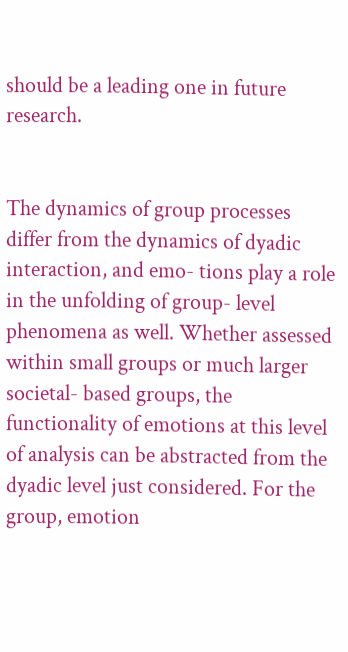should be a leading one in future research.


The dynamics of group processes differ from the dynamics of dyadic interaction, and emo- tions play a role in the unfolding of group- level phenomena as well. Whether assessed within small groups or much larger societal- based groups, the functionality of emotions at this level of analysis can be abstracted from the dyadic level just considered. For the group, emotion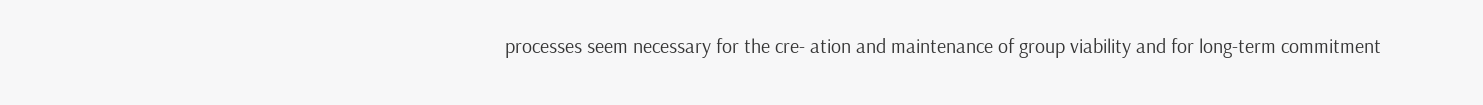processes seem necessary for the cre- ation and maintenance of group viability and for long-term commitment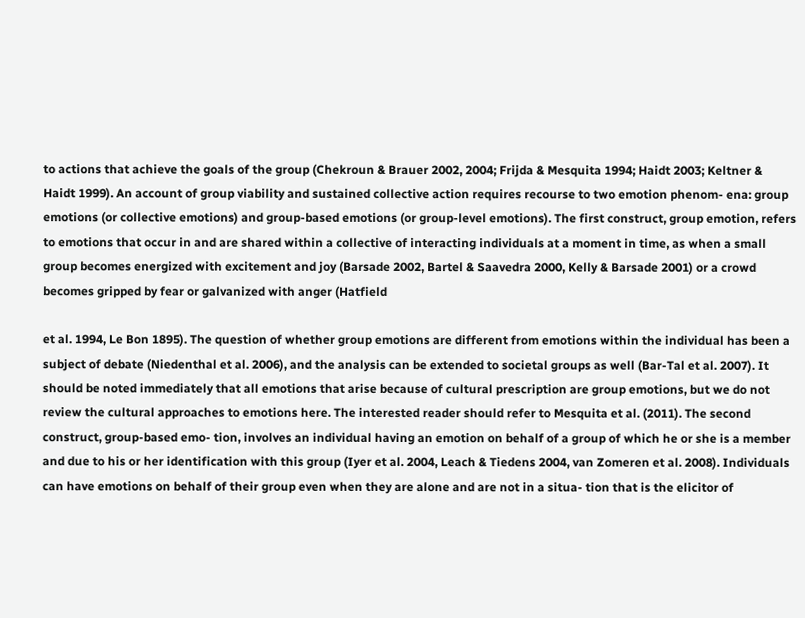to actions that achieve the goals of the group (Chekroun & Brauer 2002, 2004; Frijda & Mesquita 1994; Haidt 2003; Keltner & Haidt 1999). An account of group viability and sustained collective action requires recourse to two emotion phenom- ena: group emotions (or collective emotions) and group-based emotions (or group-level emotions). The first construct, group emotion, refers to emotions that occur in and are shared within a collective of interacting individuals at a moment in time, as when a small group becomes energized with excitement and joy (Barsade 2002, Bartel & Saavedra 2000, Kelly & Barsade 2001) or a crowd becomes gripped by fear or galvanized with anger (Hatfield

et al. 1994, Le Bon 1895). The question of whether group emotions are different from emotions within the individual has been a subject of debate (Niedenthal et al. 2006), and the analysis can be extended to societal groups as well (Bar-Tal et al. 2007). It should be noted immediately that all emotions that arise because of cultural prescription are group emotions, but we do not review the cultural approaches to emotions here. The interested reader should refer to Mesquita et al. (2011). The second construct, group-based emo- tion, involves an individual having an emotion on behalf of a group of which he or she is a member and due to his or her identification with this group (Iyer et al. 2004, Leach & Tiedens 2004, van Zomeren et al. 2008). Individuals can have emotions on behalf of their group even when they are alone and are not in a situa- tion that is the elicitor of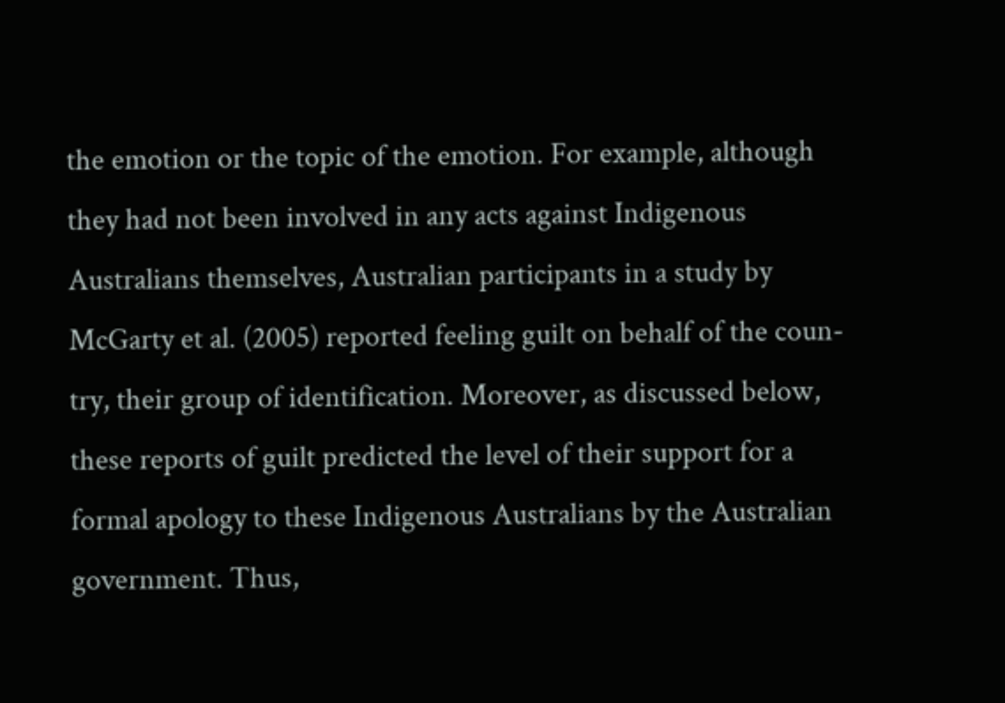the emotion or the topic of the emotion. For example, although they had not been involved in any acts against Indigenous Australians themselves, Australian participants in a study by McGarty et al. (2005) reported feeling guilt on behalf of the coun- try, their group of identification. Moreover, as discussed below, these reports of guilt predicted the level of their support for a formal apology to these Indigenous Australians by the Australian government. Thus,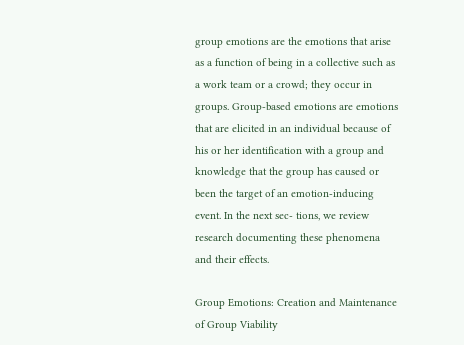group emotions are the emotions that arise as a function of being in a collective such as a work team or a crowd; they occur in groups. Group-based emotions are emotions that are elicited in an individual because of his or her identification with a group and knowledge that the group has caused or been the target of an emotion-inducing event. In the next sec- tions, we review research documenting these phenomena and their effects.

Group Emotions: Creation and Maintenance of Group Viability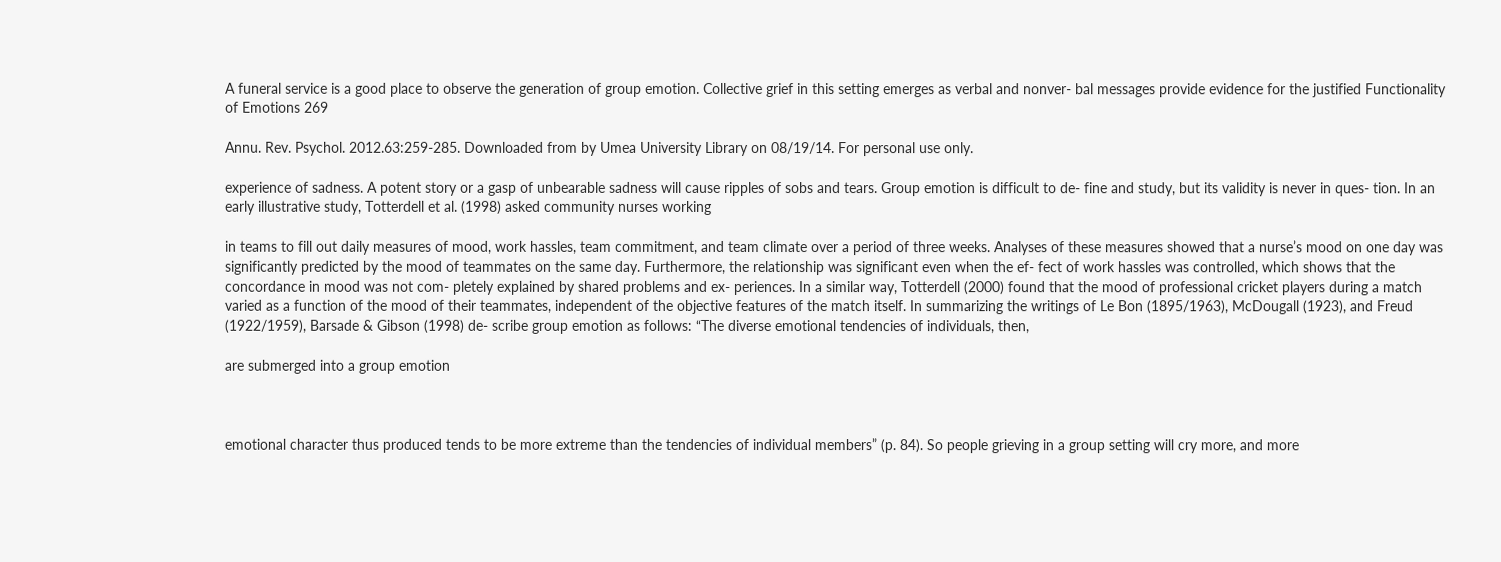A funeral service is a good place to observe the generation of group emotion. Collective grief in this setting emerges as verbal and nonver- bal messages provide evidence for the justified Functionality of Emotions 269

Annu. Rev. Psychol. 2012.63:259-285. Downloaded from by Umea University Library on 08/19/14. For personal use only.

experience of sadness. A potent story or a gasp of unbearable sadness will cause ripples of sobs and tears. Group emotion is difficult to de- fine and study, but its validity is never in ques- tion. In an early illustrative study, Totterdell et al. (1998) asked community nurses working

in teams to fill out daily measures of mood, work hassles, team commitment, and team climate over a period of three weeks. Analyses of these measures showed that a nurse’s mood on one day was significantly predicted by the mood of teammates on the same day. Furthermore, the relationship was significant even when the ef- fect of work hassles was controlled, which shows that the concordance in mood was not com- pletely explained by shared problems and ex- periences. In a similar way, Totterdell (2000) found that the mood of professional cricket players during a match varied as a function of the mood of their teammates, independent of the objective features of the match itself. In summarizing the writings of Le Bon (1895/1963), McDougall (1923), and Freud (1922/1959), Barsade & Gibson (1998) de- scribe group emotion as follows: “The diverse emotional tendencies of individuals, then,

are submerged into a group emotion



emotional character thus produced tends to be more extreme than the tendencies of individual members” (p. 84). So people grieving in a group setting will cry more, and more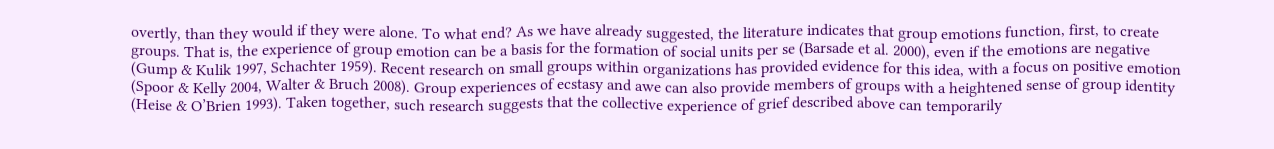overtly, than they would if they were alone. To what end? As we have already suggested, the literature indicates that group emotions function, first, to create groups. That is, the experience of group emotion can be a basis for the formation of social units per se (Barsade et al. 2000), even if the emotions are negative (Gump & Kulik 1997, Schachter 1959). Recent research on small groups within organizations has provided evidence for this idea, with a focus on positive emotion (Spoor & Kelly 2004, Walter & Bruch 2008). Group experiences of ecstasy and awe can also provide members of groups with a heightened sense of group identity (Heise & O’Brien 1993). Taken together, such research suggests that the collective experience of grief described above can temporarily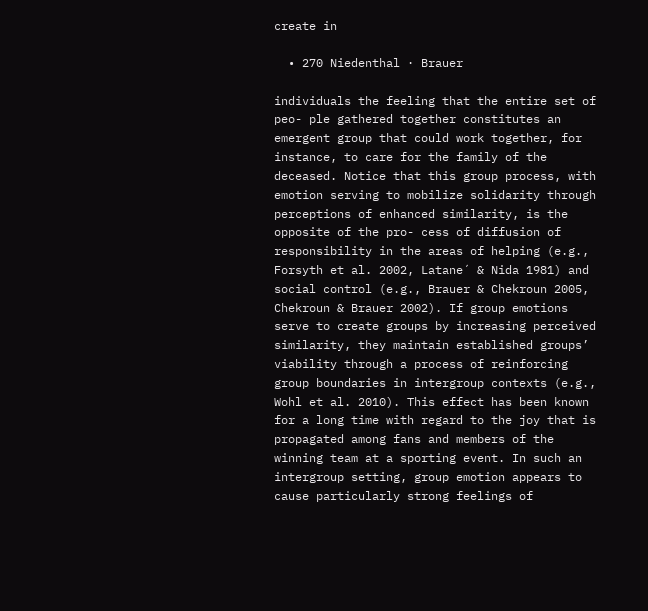create in

  • 270 Niedenthal · Brauer

individuals the feeling that the entire set of peo- ple gathered together constitutes an emergent group that could work together, for instance, to care for the family of the deceased. Notice that this group process, with emotion serving to mobilize solidarity through perceptions of enhanced similarity, is the opposite of the pro- cess of diffusion of responsibility in the areas of helping (e.g., Forsyth et al. 2002, Latane´ & Nida 1981) and social control (e.g., Brauer & Chekroun 2005, Chekroun & Brauer 2002). If group emotions serve to create groups by increasing perceived similarity, they maintain established groups’ viability through a process of reinforcing group boundaries in intergroup contexts (e.g., Wohl et al. 2010). This effect has been known for a long time with regard to the joy that is propagated among fans and members of the winning team at a sporting event. In such an intergroup setting, group emotion appears to cause particularly strong feelings of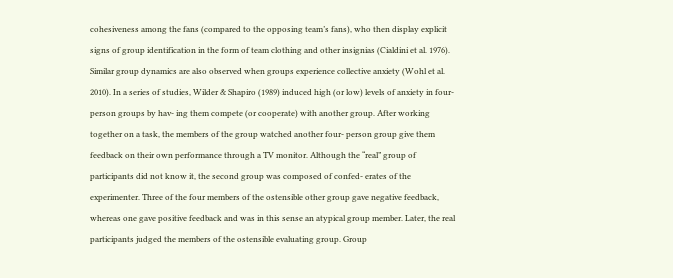cohesiveness among the fans (compared to the opposing team’s fans), who then display explicit signs of group identification in the form of team clothing and other insignias (Cialdini et al. 1976). Similar group dynamics are also observed when groups experience collective anxiety (Wohl et al. 2010). In a series of studies, Wilder & Shapiro (1989) induced high (or low) levels of anxiety in four-person groups by hav- ing them compete (or cooperate) with another group. After working together on a task, the members of the group watched another four- person group give them feedback on their own performance through a TV monitor. Although the “real” group of participants did not know it, the second group was composed of confed- erates of the experimenter. Three of the four members of the ostensible other group gave negative feedback, whereas one gave positive feedback and was in this sense an atypical group member. Later, the real participants judged the members of the ostensible evaluating group. Group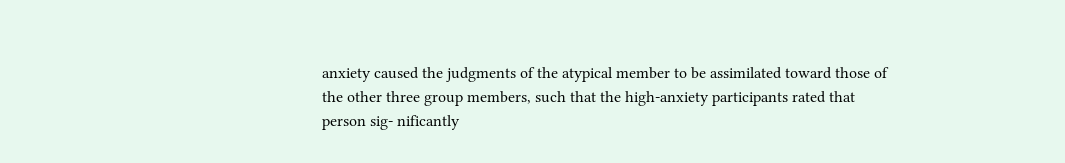anxiety caused the judgments of the atypical member to be assimilated toward those of the other three group members, such that the high-anxiety participants rated that person sig- nificantly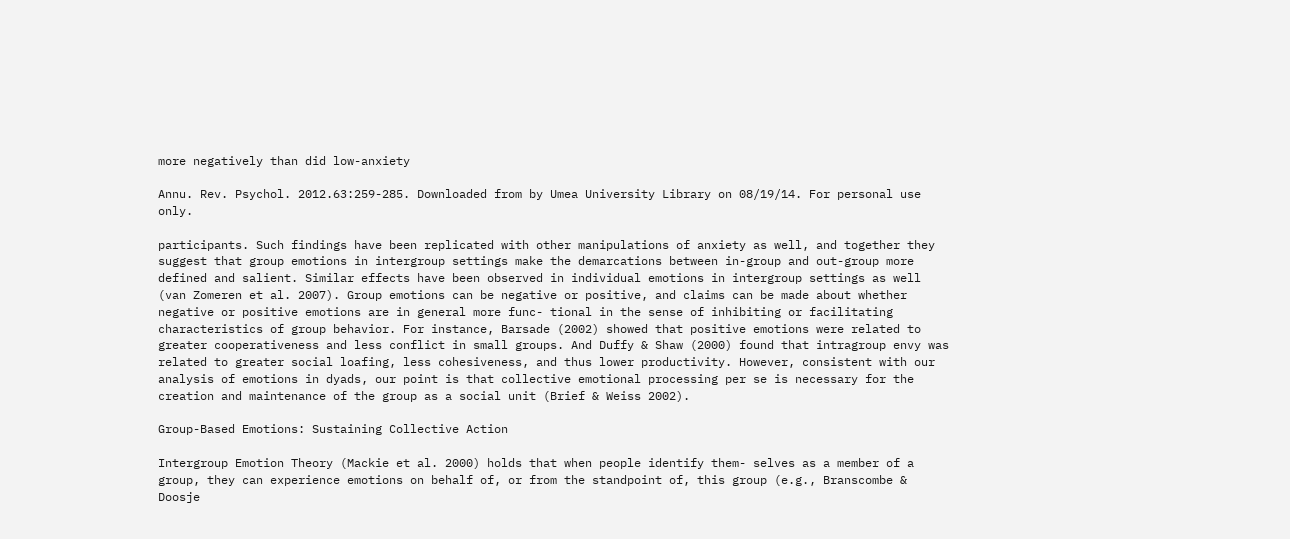more negatively than did low-anxiety

Annu. Rev. Psychol. 2012.63:259-285. Downloaded from by Umea University Library on 08/19/14. For personal use only.

participants. Such findings have been replicated with other manipulations of anxiety as well, and together they suggest that group emotions in intergroup settings make the demarcations between in-group and out-group more defined and salient. Similar effects have been observed in individual emotions in intergroup settings as well (van Zomeren et al. 2007). Group emotions can be negative or positive, and claims can be made about whether negative or positive emotions are in general more func- tional in the sense of inhibiting or facilitating characteristics of group behavior. For instance, Barsade (2002) showed that positive emotions were related to greater cooperativeness and less conflict in small groups. And Duffy & Shaw (2000) found that intragroup envy was related to greater social loafing, less cohesiveness, and thus lower productivity. However, consistent with our analysis of emotions in dyads, our point is that collective emotional processing per se is necessary for the creation and maintenance of the group as a social unit (Brief & Weiss 2002).

Group-Based Emotions: Sustaining Collective Action

Intergroup Emotion Theory (Mackie et al. 2000) holds that when people identify them- selves as a member of a group, they can experience emotions on behalf of, or from the standpoint of, this group (e.g., Branscombe & Doosje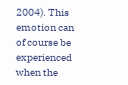2004). This emotion can of course be experienced when the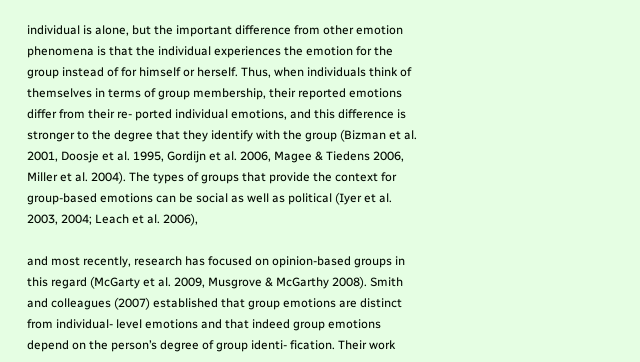individual is alone, but the important difference from other emotion phenomena is that the individual experiences the emotion for the group instead of for himself or herself. Thus, when individuals think of themselves in terms of group membership, their reported emotions differ from their re- ported individual emotions, and this difference is stronger to the degree that they identify with the group (Bizman et al. 2001, Doosje et al. 1995, Gordijn et al. 2006, Magee & Tiedens 2006, Miller et al. 2004). The types of groups that provide the context for group-based emotions can be social as well as political (Iyer et al. 2003, 2004; Leach et al. 2006),

and most recently, research has focused on opinion-based groups in this regard (McGarty et al. 2009, Musgrove & McGarthy 2008). Smith and colleagues (2007) established that group emotions are distinct from individual- level emotions and that indeed group emotions depend on the person’s degree of group identi- fication. Their work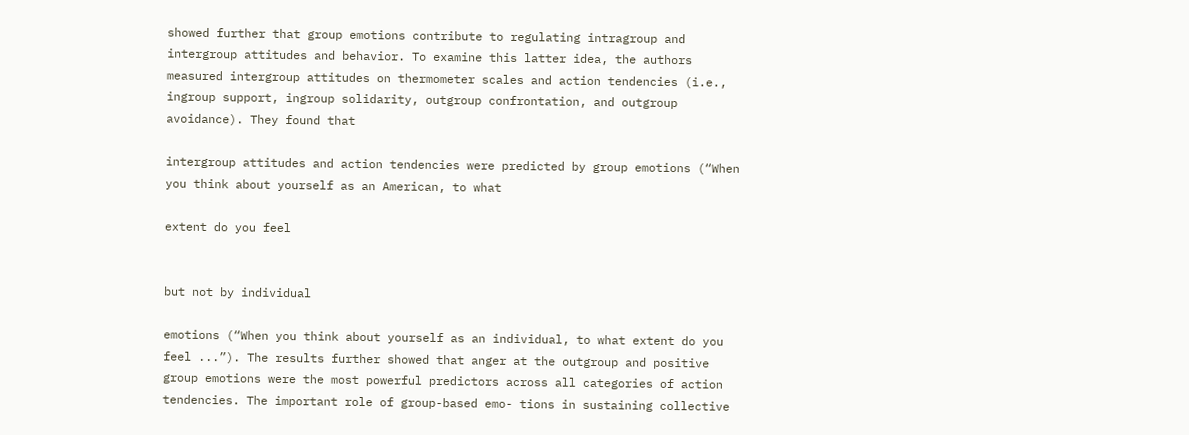showed further that group emotions contribute to regulating intragroup and intergroup attitudes and behavior. To examine this latter idea, the authors measured intergroup attitudes on thermometer scales and action tendencies (i.e., ingroup support, ingroup solidarity, outgroup confrontation, and outgroup avoidance). They found that

intergroup attitudes and action tendencies were predicted by group emotions (“When you think about yourself as an American, to what

extent do you feel


but not by individual

emotions (“When you think about yourself as an individual, to what extent do you feel ...”). The results further showed that anger at the outgroup and positive group emotions were the most powerful predictors across all categories of action tendencies. The important role of group-based emo- tions in sustaining collective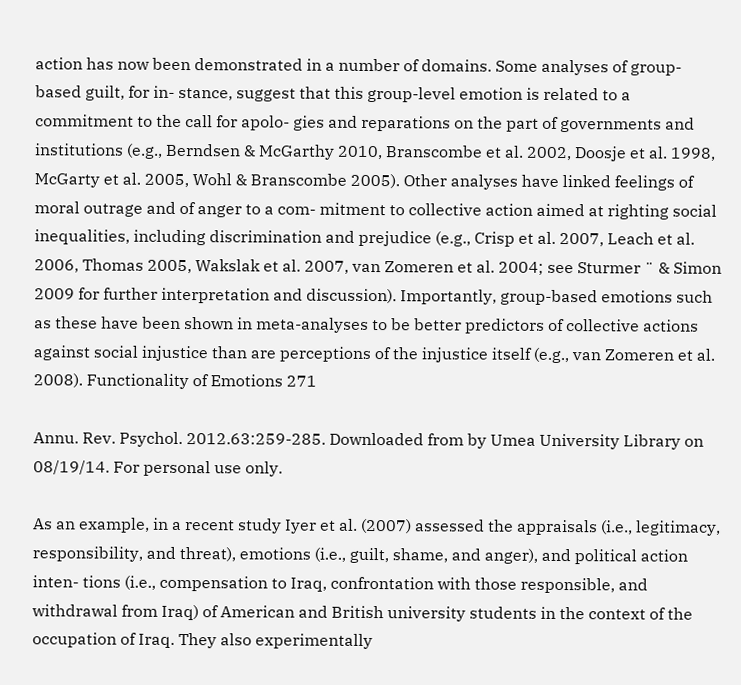action has now been demonstrated in a number of domains. Some analyses of group-based guilt, for in- stance, suggest that this group-level emotion is related to a commitment to the call for apolo- gies and reparations on the part of governments and institutions (e.g., Berndsen & McGarthy 2010, Branscombe et al. 2002, Doosje et al. 1998, McGarty et al. 2005, Wohl & Branscombe 2005). Other analyses have linked feelings of moral outrage and of anger to a com- mitment to collective action aimed at righting social inequalities, including discrimination and prejudice (e.g., Crisp et al. 2007, Leach et al. 2006, Thomas 2005, Wakslak et al. 2007, van Zomeren et al. 2004; see Sturmer ¨ & Simon 2009 for further interpretation and discussion). Importantly, group-based emotions such as these have been shown in meta-analyses to be better predictors of collective actions against social injustice than are perceptions of the injustice itself (e.g., van Zomeren et al. 2008). Functionality of Emotions 271

Annu. Rev. Psychol. 2012.63:259-285. Downloaded from by Umea University Library on 08/19/14. For personal use only.

As an example, in a recent study Iyer et al. (2007) assessed the appraisals (i.e., legitimacy, responsibility, and threat), emotions (i.e., guilt, shame, and anger), and political action inten- tions (i.e., compensation to Iraq, confrontation with those responsible, and withdrawal from Iraq) of American and British university students in the context of the occupation of Iraq. They also experimentally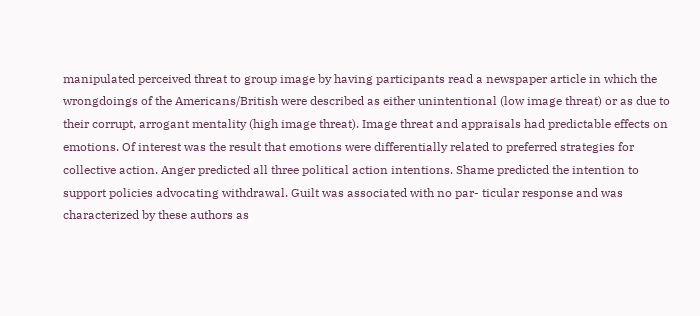manipulated perceived threat to group image by having participants read a newspaper article in which the wrongdoings of the Americans/British were described as either unintentional (low image threat) or as due to their corrupt, arrogant mentality (high image threat). Image threat and appraisals had predictable effects on emotions. Of interest was the result that emotions were differentially related to preferred strategies for collective action. Anger predicted all three political action intentions. Shame predicted the intention to support policies advocating withdrawal. Guilt was associated with no par- ticular response and was characterized by these authors as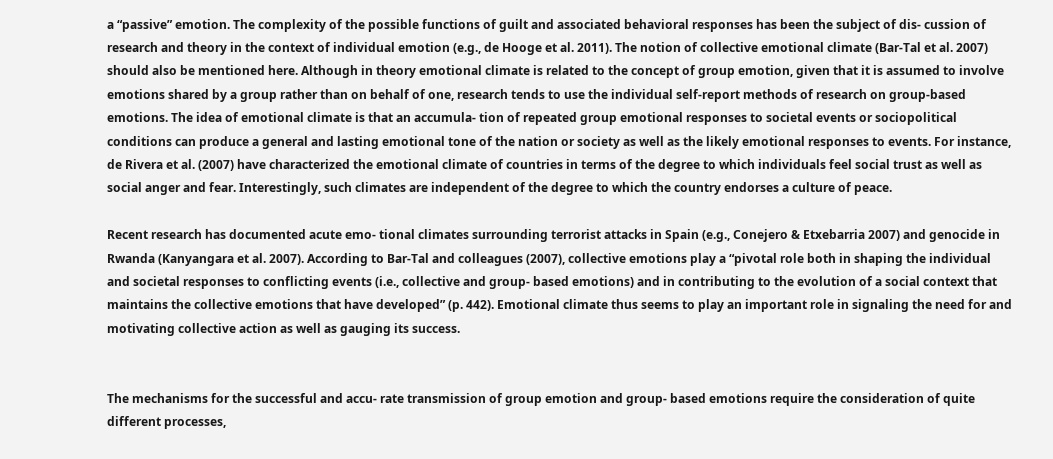a “passive” emotion. The complexity of the possible functions of guilt and associated behavioral responses has been the subject of dis- cussion of research and theory in the context of individual emotion (e.g., de Hooge et al. 2011). The notion of collective emotional climate (Bar-Tal et al. 2007) should also be mentioned here. Although in theory emotional climate is related to the concept of group emotion, given that it is assumed to involve emotions shared by a group rather than on behalf of one, research tends to use the individual self-report methods of research on group-based emotions. The idea of emotional climate is that an accumula- tion of repeated group emotional responses to societal events or sociopolitical conditions can produce a general and lasting emotional tone of the nation or society as well as the likely emotional responses to events. For instance, de Rivera et al. (2007) have characterized the emotional climate of countries in terms of the degree to which individuals feel social trust as well as social anger and fear. Interestingly, such climates are independent of the degree to which the country endorses a culture of peace.

Recent research has documented acute emo- tional climates surrounding terrorist attacks in Spain (e.g., Conejero & Etxebarria 2007) and genocide in Rwanda (Kanyangara et al. 2007). According to Bar-Tal and colleagues (2007), collective emotions play a “pivotal role both in shaping the individual and societal responses to conflicting events (i.e., collective and group- based emotions) and in contributing to the evolution of a social context that maintains the collective emotions that have developed” (p. 442). Emotional climate thus seems to play an important role in signaling the need for and motivating collective action as well as gauging its success.


The mechanisms for the successful and accu- rate transmission of group emotion and group- based emotions require the consideration of quite different processes,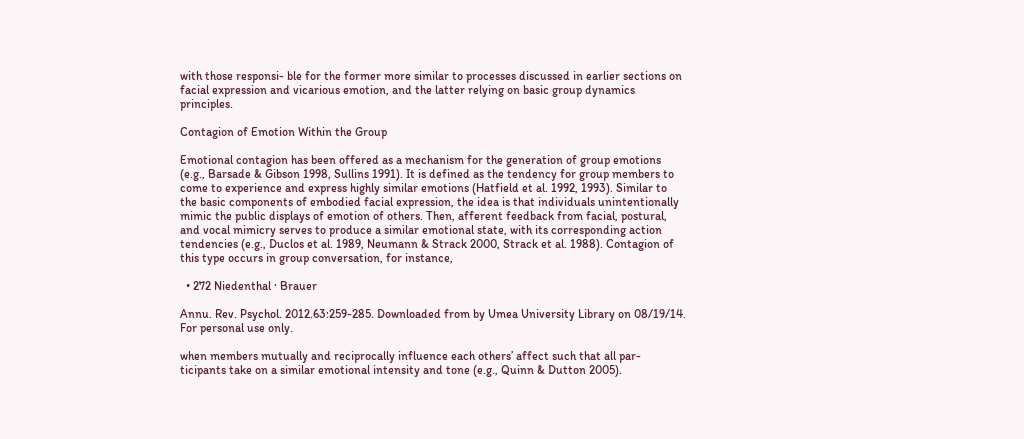with those responsi- ble for the former more similar to processes discussed in earlier sections on facial expression and vicarious emotion, and the latter relying on basic group dynamics principles.

Contagion of Emotion Within the Group

Emotional contagion has been offered as a mechanism for the generation of group emotions (e.g., Barsade & Gibson 1998, Sullins 1991). It is defined as the tendency for group members to come to experience and express highly similar emotions (Hatfield et al. 1992, 1993). Similar to the basic components of embodied facial expression, the idea is that individuals unintentionally mimic the public displays of emotion of others. Then, afferent feedback from facial, postural, and vocal mimicry serves to produce a similar emotional state, with its corresponding action tendencies (e.g., Duclos et al. 1989, Neumann & Strack 2000, Strack et al. 1988). Contagion of this type occurs in group conversation, for instance,

  • 272 Niedenthal · Brauer

Annu. Rev. Psychol. 2012.63:259-285. Downloaded from by Umea University Library on 08/19/14. For personal use only.

when members mutually and reciprocally influence each others’ affect such that all par- ticipants take on a similar emotional intensity and tone (e.g., Quinn & Dutton 2005).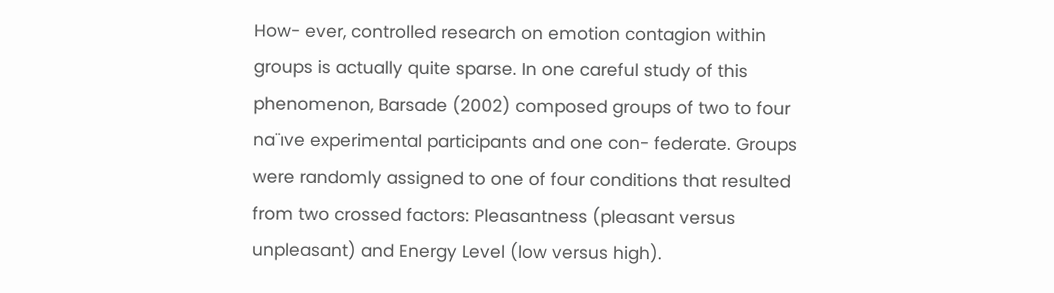How- ever, controlled research on emotion contagion within groups is actually quite sparse. In one careful study of this phenomenon, Barsade (2002) composed groups of two to four na¨ıve experimental participants and one con- federate. Groups were randomly assigned to one of four conditions that resulted from two crossed factors: Pleasantness (pleasant versus unpleasant) and Energy Level (low versus high).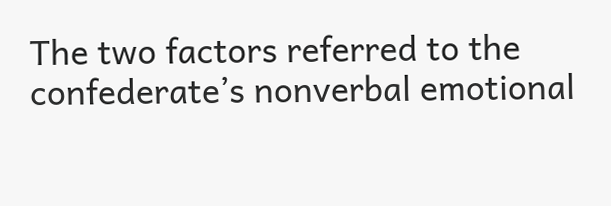The two factors referred to the confederate’s nonverbal emotional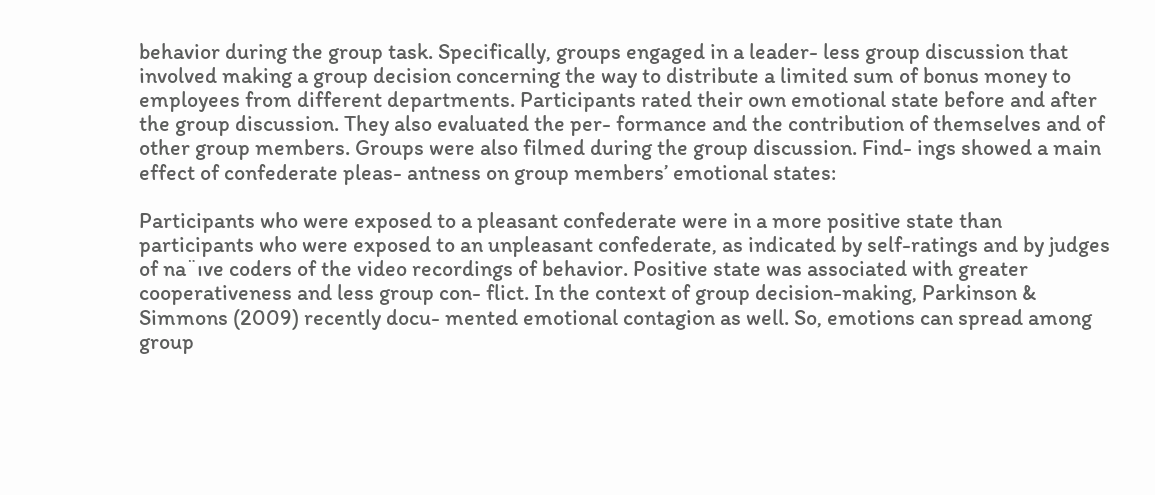behavior during the group task. Specifically, groups engaged in a leader- less group discussion that involved making a group decision concerning the way to distribute a limited sum of bonus money to employees from different departments. Participants rated their own emotional state before and after the group discussion. They also evaluated the per- formance and the contribution of themselves and of other group members. Groups were also filmed during the group discussion. Find- ings showed a main effect of confederate pleas- antness on group members’ emotional states:

Participants who were exposed to a pleasant confederate were in a more positive state than participants who were exposed to an unpleasant confederate, as indicated by self-ratings and by judges of na¨ıve coders of the video recordings of behavior. Positive state was associated with greater cooperativeness and less group con- flict. In the context of group decision-making, Parkinson & Simmons (2009) recently docu- mented emotional contagion as well. So, emotions can spread among group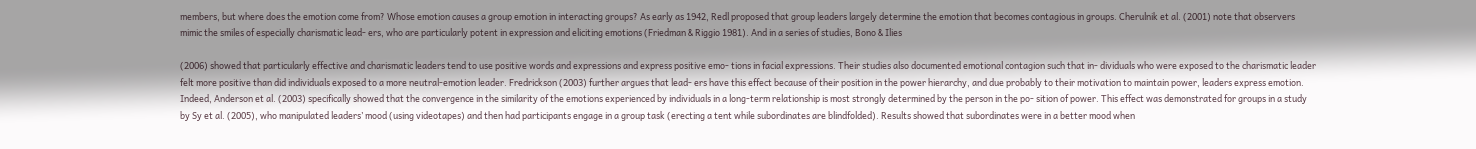members, but where does the emotion come from? Whose emotion causes a group emotion in interacting groups? As early as 1942, Redl proposed that group leaders largely determine the emotion that becomes contagious in groups. Cherulnik et al. (2001) note that observers mimic the smiles of especially charismatic lead- ers, who are particularly potent in expression and eliciting emotions (Friedman & Riggio 1981). And in a series of studies, Bono & Ilies

(2006) showed that particularly effective and charismatic leaders tend to use positive words and expressions and express positive emo- tions in facial expressions. Their studies also documented emotional contagion such that in- dividuals who were exposed to the charismatic leader felt more positive than did individuals exposed to a more neutral-emotion leader. Fredrickson (2003) further argues that lead- ers have this effect because of their position in the power hierarchy, and due probably to their motivation to maintain power, leaders express emotion. Indeed, Anderson et al. (2003) specifically showed that the convergence in the similarity of the emotions experienced by individuals in a long-term relationship is most strongly determined by the person in the po- sition of power. This effect was demonstrated for groups in a study by Sy et al. (2005), who manipulated leaders’ mood (using videotapes) and then had participants engage in a group task (erecting a tent while subordinates are blindfolded). Results showed that subordinates were in a better mood when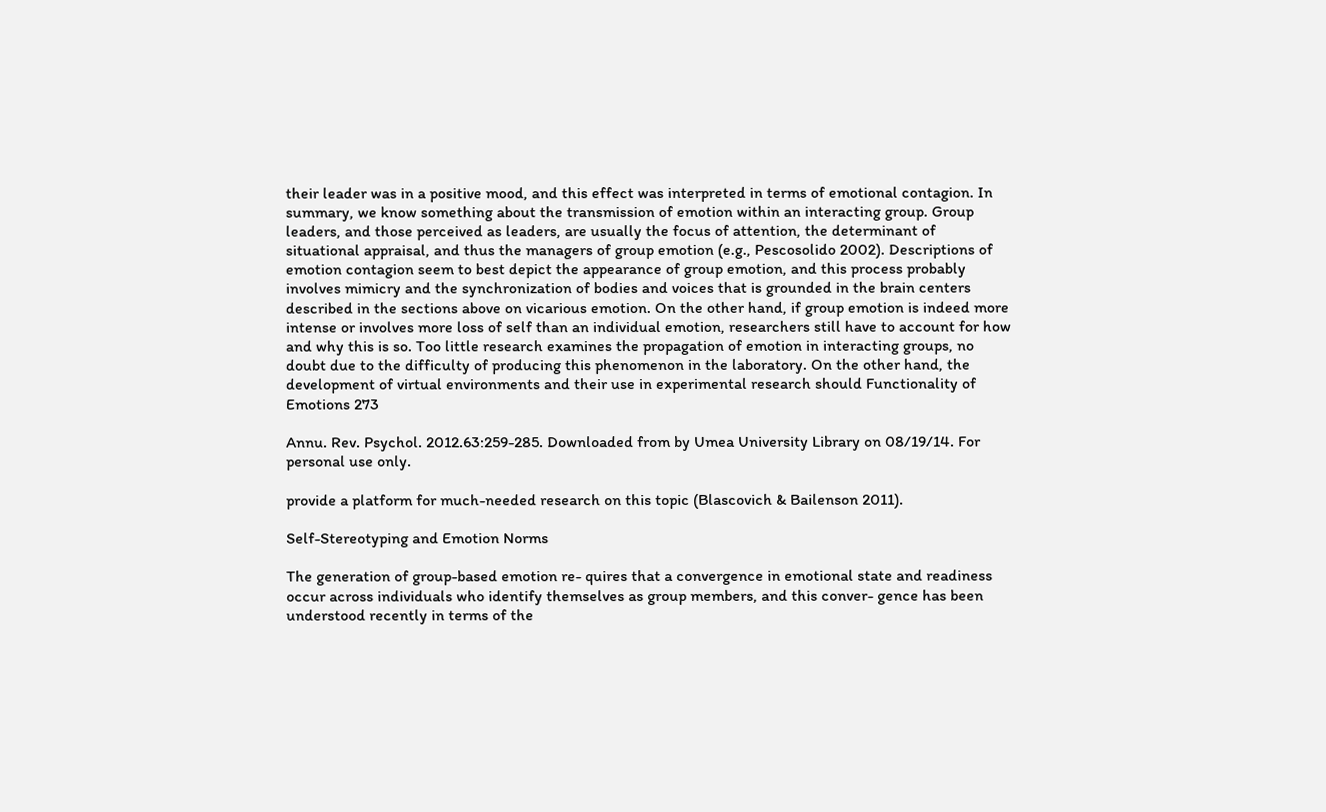their leader was in a positive mood, and this effect was interpreted in terms of emotional contagion. In summary, we know something about the transmission of emotion within an interacting group. Group leaders, and those perceived as leaders, are usually the focus of attention, the determinant of situational appraisal, and thus the managers of group emotion (e.g., Pescosolido 2002). Descriptions of emotion contagion seem to best depict the appearance of group emotion, and this process probably involves mimicry and the synchronization of bodies and voices that is grounded in the brain centers described in the sections above on vicarious emotion. On the other hand, if group emotion is indeed more intense or involves more loss of self than an individual emotion, researchers still have to account for how and why this is so. Too little research examines the propagation of emotion in interacting groups, no doubt due to the difficulty of producing this phenomenon in the laboratory. On the other hand, the development of virtual environments and their use in experimental research should Functionality of Emotions 273

Annu. Rev. Psychol. 2012.63:259-285. Downloaded from by Umea University Library on 08/19/14. For personal use only.

provide a platform for much-needed research on this topic (Blascovich & Bailenson 2011).

Self-Stereotyping and Emotion Norms

The generation of group-based emotion re- quires that a convergence in emotional state and readiness occur across individuals who identify themselves as group members, and this conver- gence has been understood recently in terms of the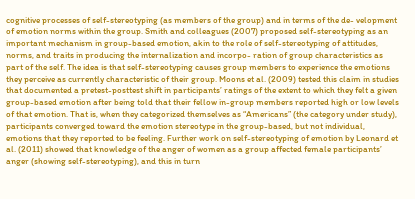cognitive processes of self-stereotyping (as members of the group) and in terms of the de- velopment of emotion norms within the group. Smith and colleagues (2007) proposed self-stereotyping as an important mechanism in group-based emotion, akin to the role of self-stereotyping of attitudes, norms, and traits in producing the internalization and incorpo- ration of group characteristics as part of the self. The idea is that self-stereotyping causes group members to experience the emotions they perceive as currently characteristic of their group. Moons et al. (2009) tested this claim in studies that documented a pretest-posttest shift in participants’ ratings of the extent to which they felt a given group-based emotion after being told that their fellow in-group members reported high or low levels of that emotion. That is, when they categorized themselves as “Americans” (the category under study), participants converged toward the emotion stereotype in the group-based, but not individual, emotions that they reported to be feeling. Further work on self-stereotyping of emotion by Leonard et al. (2011) showed that knowledge of the anger of women as a group affected female participants’ anger (showing self-stereotyping), and this in turn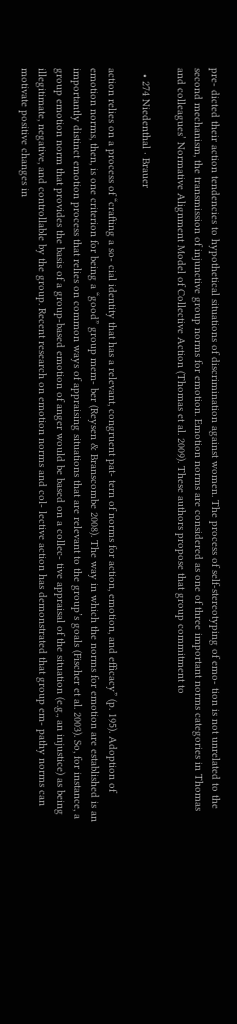pre- dicted their action tendencies to hypothetical situations of discrimination against women. The process of self-stereotyping of emo- tion is not unrelated to the second mechanism, the transmission of injunctive group norms for emotion. Emotion norms are considered as one of three important norms categories in Thomas and colleagues’ Normative Alignment Model of Collective Action (Thomas et al. 2009). These authors propose that group commitment to

  • 274 Niedenthal · Brauer

action relies on a process of “crafting a so- cial identity that has a relevant, congruent pat- tern of norms for action, emotion, and efficacy” (p. 195). Adoption of emotion norms, then, is one criterion for being a “good” group mem- ber (Reysen & Branscombe 2008). The way in which the norms for emotion are established is an importantly distinct emotion process that relies on common ways of appraising situations that are relevant to the group’s goals (Fischer et al. 2003). So, for instance, a group emotion norm that provides the basis of a group-based emotion of anger would be based on a collec- tive appraisal of the situation (e.g., an injustice) as being illegitimate, negative, and controllable by the group. Recent research on emotion norms and col- lective action has demonstrated that group em- pathy norms can motivate positive changes in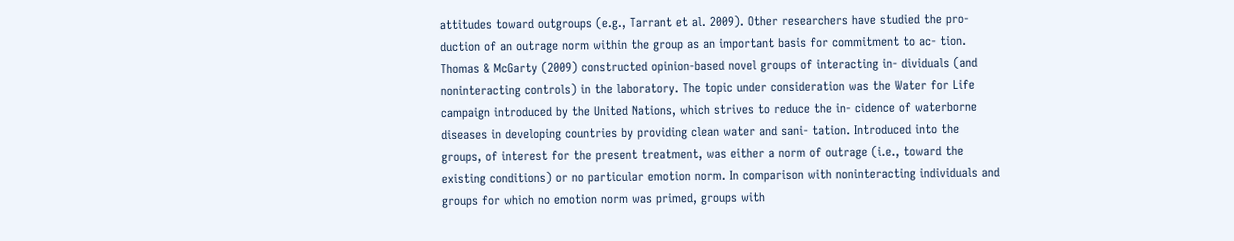attitudes toward outgroups (e.g., Tarrant et al. 2009). Other researchers have studied the pro- duction of an outrage norm within the group as an important basis for commitment to ac- tion. Thomas & McGarty (2009) constructed opinion-based novel groups of interacting in- dividuals (and noninteracting controls) in the laboratory. The topic under consideration was the Water for Life campaign introduced by the United Nations, which strives to reduce the in- cidence of waterborne diseases in developing countries by providing clean water and sani- tation. Introduced into the groups, of interest for the present treatment, was either a norm of outrage (i.e., toward the existing conditions) or no particular emotion norm. In comparison with noninteracting individuals and groups for which no emotion norm was primed, groups with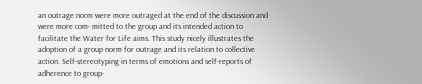an outrage norm were more outraged at the end of the discussion and were more com- mitted to the group and its intended action to facilitate the Water for Life aims. This study nicely illustrates the adoption of a group norm for outrage and its relation to collective action. Self-stereotyping in terms of emotions and self-reports of adherence to group-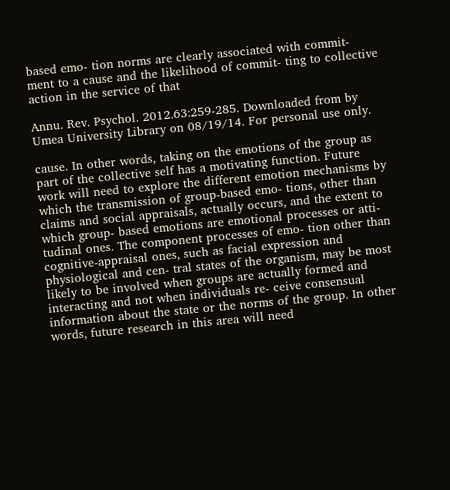based emo- tion norms are clearly associated with commit- ment to a cause and the likelihood of commit- ting to collective action in the service of that

Annu. Rev. Psychol. 2012.63:259-285. Downloaded from by Umea University Library on 08/19/14. For personal use only.

cause. In other words, taking on the emotions of the group as part of the collective self has a motivating function. Future work will need to explore the different emotion mechanisms by which the transmission of group-based emo- tions, other than claims and social appraisals, actually occurs, and the extent to which group- based emotions are emotional processes or atti- tudinal ones. The component processes of emo- tion other than cognitive-appraisal ones, such as facial expression and physiological and cen- tral states of the organism, may be most likely to be involved when groups are actually formed and interacting and not when individuals re- ceive consensual information about the state or the norms of the group. In other words, future research in this area will need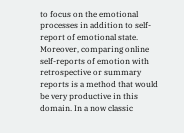to focus on the emotional processes in addition to self-report of emotional state. Moreover, comparing online self-reports of emotion with retrospective or summary reports is a method that would be very productive in this domain. In a now classic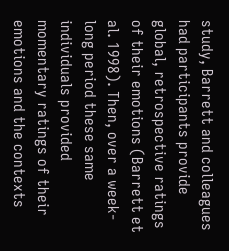study, Barrett and colleagues had participants provide global, retrospective ratings of their emotions (Barrett et al. 1998). Then, over a week-long period these same individuals provided momentary ratings of their emotions and the contexts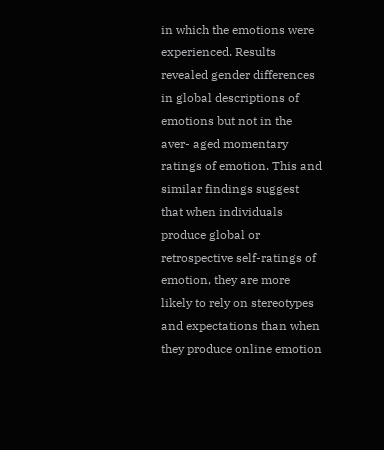in which the emotions were experienced. Results revealed gender differences in global descriptions of emotions but not in the aver- aged momentary ratings of emotion. This and similar findings suggest that when individuals produce global or retrospective self-ratings of emotion, they are more likely to rely on stereotypes and expectations than when they produce online emotion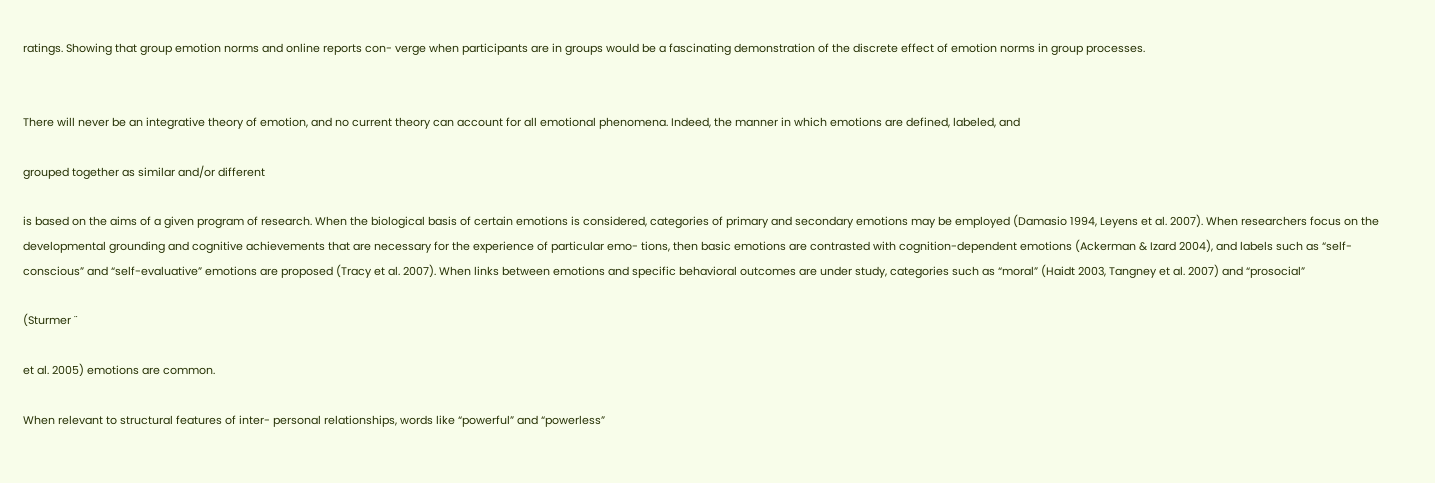ratings. Showing that group emotion norms and online reports con- verge when participants are in groups would be a fascinating demonstration of the discrete effect of emotion norms in group processes.


There will never be an integrative theory of emotion, and no current theory can account for all emotional phenomena. Indeed, the manner in which emotions are defined, labeled, and

grouped together as similar and/or different

is based on the aims of a given program of research. When the biological basis of certain emotions is considered, categories of primary and secondary emotions may be employed (Damasio 1994, Leyens et al. 2007). When researchers focus on the developmental grounding and cognitive achievements that are necessary for the experience of particular emo- tions, then basic emotions are contrasted with cognition-dependent emotions (Ackerman & Izard 2004), and labels such as “self-conscious” and “self-evaluative” emotions are proposed (Tracy et al. 2007). When links between emotions and specific behavioral outcomes are under study, categories such as “moral” (Haidt 2003, Tangney et al. 2007) and “prosocial”

(Sturmer ¨

et al. 2005) emotions are common.

When relevant to structural features of inter- personal relationships, words like “powerful” and “powerless”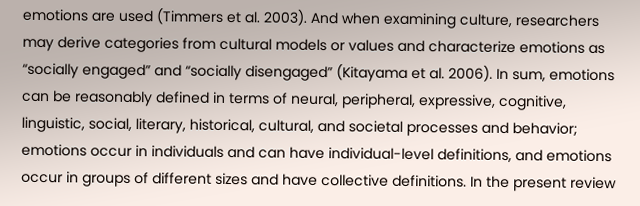emotions are used (Timmers et al. 2003). And when examining culture, researchers may derive categories from cultural models or values and characterize emotions as “socially engaged” and “socially disengaged” (Kitayama et al. 2006). In sum, emotions can be reasonably defined in terms of neural, peripheral, expressive, cognitive, linguistic, social, literary, historical, cultural, and societal processes and behavior; emotions occur in individuals and can have individual-level definitions, and emotions occur in groups of different sizes and have collective definitions. In the present review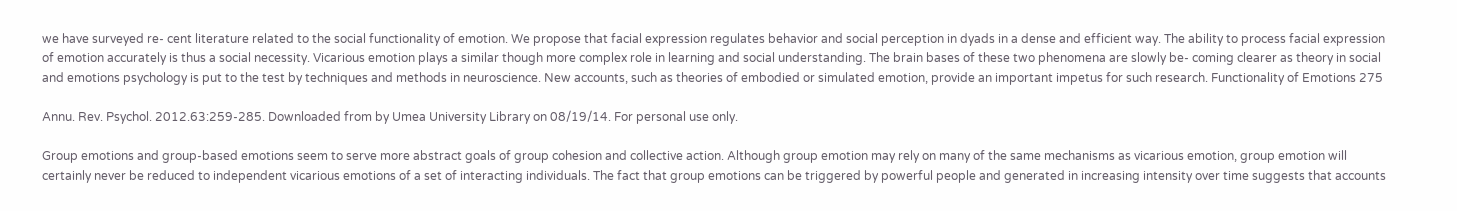we have surveyed re- cent literature related to the social functionality of emotion. We propose that facial expression regulates behavior and social perception in dyads in a dense and efficient way. The ability to process facial expression of emotion accurately is thus a social necessity. Vicarious emotion plays a similar though more complex role in learning and social understanding. The brain bases of these two phenomena are slowly be- coming clearer as theory in social and emotions psychology is put to the test by techniques and methods in neuroscience. New accounts, such as theories of embodied or simulated emotion, provide an important impetus for such research. Functionality of Emotions 275

Annu. Rev. Psychol. 2012.63:259-285. Downloaded from by Umea University Library on 08/19/14. For personal use only.

Group emotions and group-based emotions seem to serve more abstract goals of group cohesion and collective action. Although group emotion may rely on many of the same mechanisms as vicarious emotion, group emotion will certainly never be reduced to independent vicarious emotions of a set of interacting individuals. The fact that group emotions can be triggered by powerful people and generated in increasing intensity over time suggests that accounts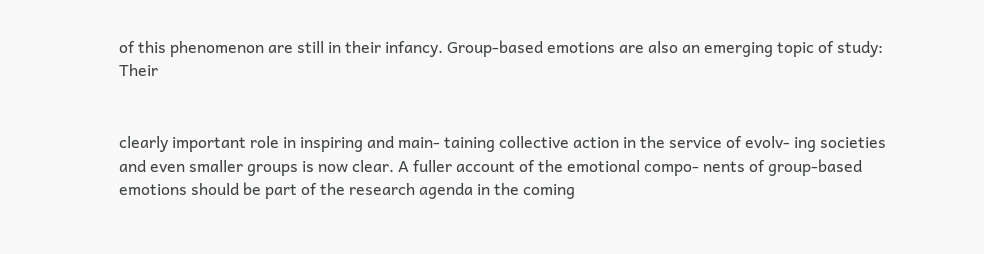of this phenomenon are still in their infancy. Group-based emotions are also an emerging topic of study: Their


clearly important role in inspiring and main- taining collective action in the service of evolv- ing societies and even smaller groups is now clear. A fuller account of the emotional compo- nents of group-based emotions should be part of the research agenda in the coming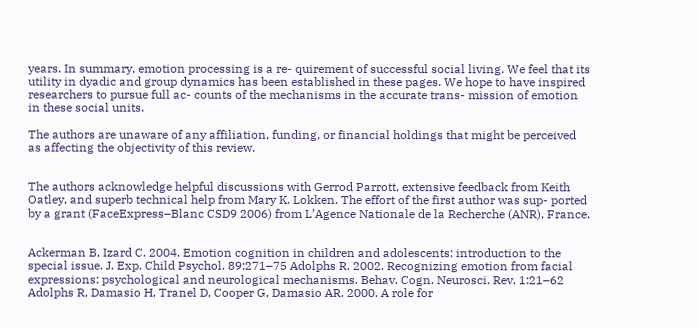years. In summary, emotion processing is a re- quirement of successful social living. We feel that its utility in dyadic and group dynamics has been established in these pages. We hope to have inspired researchers to pursue full ac- counts of the mechanisms in the accurate trans- mission of emotion in these social units.

The authors are unaware of any affiliation, funding, or financial holdings that might be perceived as affecting the objectivity of this review.


The authors acknowledge helpful discussions with Gerrod Parrott, extensive feedback from Keith Oatley, and superb technical help from Mary K. Lokken. The effort of the first author was sup- ported by a grant (FaceExpress–Blanc CSD9 2006) from L’Agence Nationale de la Recherche (ANR), France.


Ackerman B, Izard C. 2004. Emotion cognition in children and adolescents: introduction to the special issue. J. Exp. Child Psychol. 89:271–75 Adolphs R. 2002. Recognizing emotion from facial expressions: psychological and neurological mechanisms. Behav. Cogn. Neurosci. Rev. 1:21–62 Adolphs R, Damasio H, Tranel D, Cooper G, Damasio AR. 2000. A role for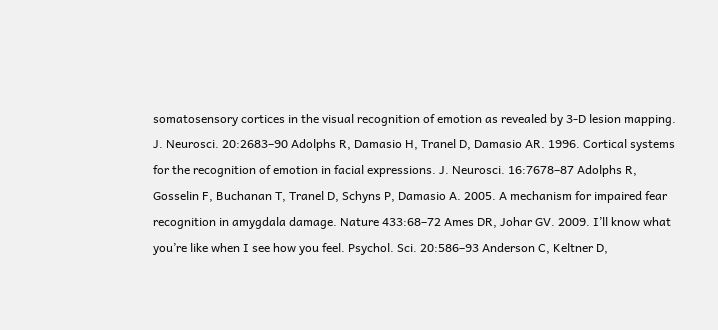somatosensory cortices in the visual recognition of emotion as revealed by 3-D lesion mapping. J. Neurosci. 20:2683–90 Adolphs R, Damasio H, Tranel D, Damasio AR. 1996. Cortical systems for the recognition of emotion in facial expressions. J. Neurosci. 16:7678–87 Adolphs R, Gosselin F, Buchanan T, Tranel D, Schyns P, Damasio A. 2005. A mechanism for impaired fear recognition in amygdala damage. Nature 433:68–72 Ames DR, Johar GV. 2009. I’ll know what you’re like when I see how you feel. Psychol. Sci. 20:586–93 Anderson C, Keltner D,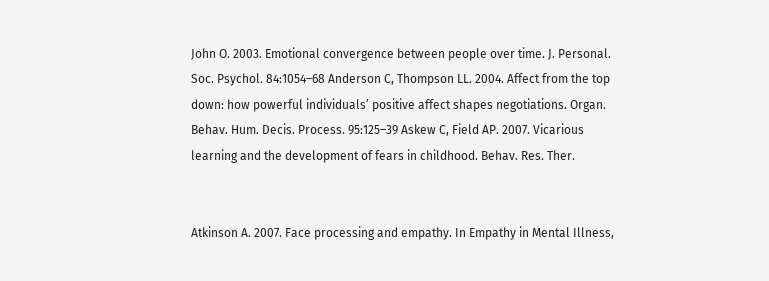John O. 2003. Emotional convergence between people over time. J. Personal. Soc. Psychol. 84:1054–68 Anderson C, Thompson LL. 2004. Affect from the top down: how powerful individuals’ positive affect shapes negotiations. Organ. Behav. Hum. Decis. Process. 95:125–39 Askew C, Field AP. 2007. Vicarious learning and the development of fears in childhood. Behav. Res. Ther.


Atkinson A. 2007. Face processing and empathy. In Empathy in Mental Illness,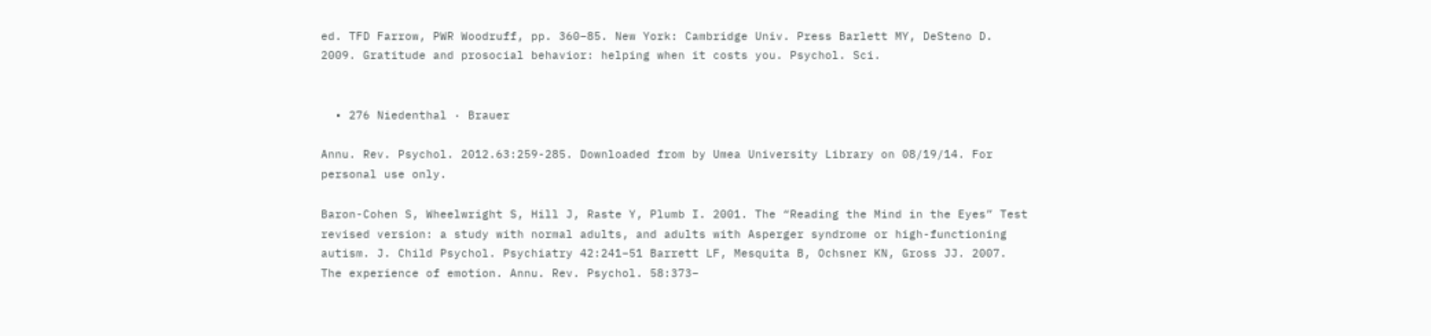ed. TFD Farrow, PWR Woodruff, pp. 360–85. New York: Cambridge Univ. Press Barlett MY, DeSteno D. 2009. Gratitude and prosocial behavior: helping when it costs you. Psychol. Sci.


  • 276 Niedenthal · Brauer

Annu. Rev. Psychol. 2012.63:259-285. Downloaded from by Umea University Library on 08/19/14. For personal use only.

Baron-Cohen S, Wheelwright S, Hill J, Raste Y, Plumb I. 2001. The “Reading the Mind in the Eyes” Test revised version: a study with normal adults, and adults with Asperger syndrome or high-functioning autism. J. Child Psychol. Psychiatry 42:241–51 Barrett LF, Mesquita B, Ochsner KN, Gross JJ. 2007. The experience of emotion. Annu. Rev. Psychol. 58:373–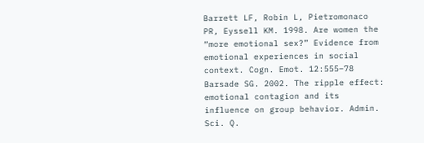Barrett LF, Robin L, Pietromonaco PR, Eyssell KM. 1998. Are women the “more emotional sex?” Evidence from emotional experiences in social context. Cogn. Emot. 12:555–78 Barsade SG. 2002. The ripple effect: emotional contagion and its influence on group behavior. Admin. Sci. Q.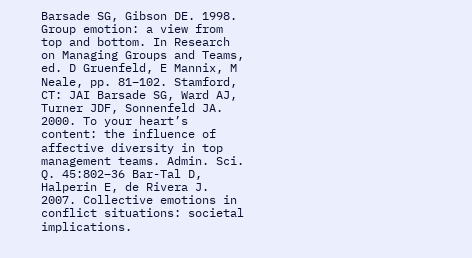Barsade SG, Gibson DE. 1998. Group emotion: a view from top and bottom. In Research on Managing Groups and Teams, ed. D Gruenfeld, E Mannix, M Neale, pp. 81–102. Stamford, CT: JAI Barsade SG, Ward AJ, Turner JDF, Sonnenfeld JA. 2000. To your heart’s content: the influence of affective diversity in top management teams. Admin. Sci. Q. 45:802–36 Bar-Tal D, Halperin E, de Rivera J. 2007. Collective emotions in conflict situations: societal implications.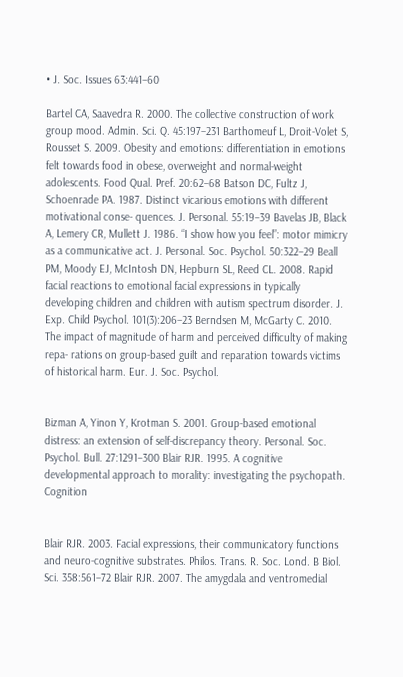• J. Soc. Issues 63:441–60

Bartel CA, Saavedra R. 2000. The collective construction of work group mood. Admin. Sci. Q. 45:197–231 Barthomeuf L, Droit-Volet S, Rousset S. 2009. Obesity and emotions: differentiation in emotions felt towards food in obese, overweight and normal-weight adolescents. Food Qual. Pref. 20:62–68 Batson DC, Fultz J, Schoenrade PA. 1987. Distinct vicarious emotions with different motivational conse- quences. J. Personal. 55:19–39 Bavelas JB, Black A, Lemery CR, Mullett J. 1986. “I show how you feel”: motor mimicry as a communicative act. J. Personal. Soc. Psychol. 50:322–29 Beall PM, Moody EJ, McIntosh DN, Hepburn SL, Reed CL. 2008. Rapid facial reactions to emotional facial expressions in typically developing children and children with autism spectrum disorder. J. Exp. Child Psychol. 101(3):206–23 Berndsen M, McGarty C. 2010. The impact of magnitude of harm and perceived difficulty of making repa- rations on group-based guilt and reparation towards victims of historical harm. Eur. J. Soc. Psychol.


Bizman A, Yinon Y, Krotman S. 2001. Group-based emotional distress: an extension of self-discrepancy theory. Personal. Soc. Psychol. Bull. 27:1291–300 Blair RJR. 1995. A cognitive developmental approach to morality: investigating the psychopath. Cognition


Blair RJR. 2003. Facial expressions, their communicatory functions and neuro-cognitive substrates. Philos. Trans. R. Soc. Lond. B Biol. Sci. 358:561–72 Blair RJR. 2007. The amygdala and ventromedial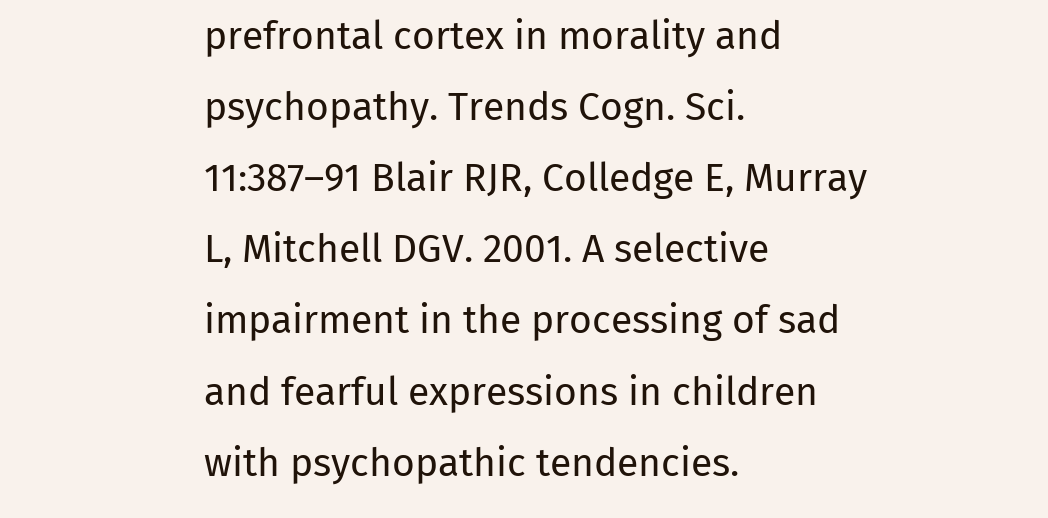prefrontal cortex in morality and psychopathy. Trends Cogn. Sci. 11:387–91 Blair RJR, Colledge E, Murray L, Mitchell DGV. 2001. A selective impairment in the processing of sad and fearful expressions in children with psychopathic tendencies.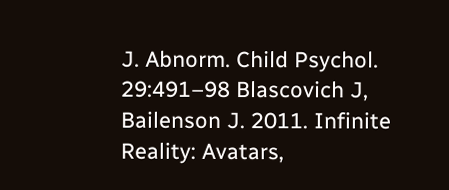J. Abnorm. Child Psychol. 29:491–98 Blascovich J, Bailenson J. 2011. Infinite Reality: Avatars,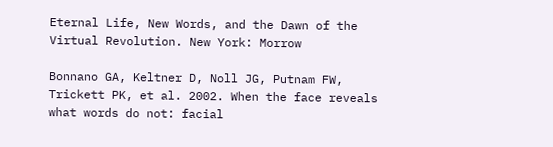Eternal Life, New Words, and the Dawn of the Virtual Revolution. New York: Morrow

Bonnano GA, Keltner D, Noll JG, Putnam FW, Trickett PK, et al. 2002. When the face reveals what words do not: facial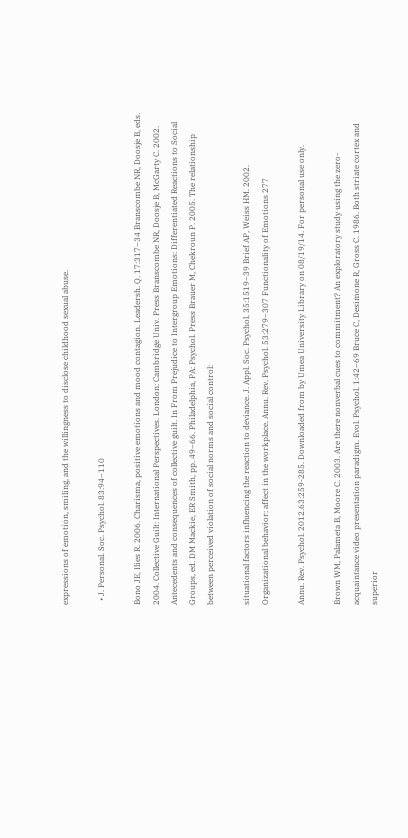expressions of emotion, smiling, and the willingness to disclose childhood sexual abuse.

  • J. Personal. Soc. Psychol. 83:94–110

Bono JE, Ilies R. 2006. Charisma, positive emotions and mood contagion. Leadersh. Q. 17:317–34 Branscombe NR, Doosje B, eds. 2004. Collective Guilt: International Perspectives. London: Cambridge Univ. Press Branscombe NR, Doosje B, McGarty C. 2002. Antecedents and consequences of collective guilt. In From Prejudice to Intergroup Emotions: Differentiated Reactions to Social Groups, ed. DM Mackie, ER Smith, pp. 49–66. Philadelphia, PA: Psychol. Press Brauer M, Chekroun P. 2005. The relationship between perceived violation of social norms and social control:

situational factors influencing the reaction to deviance. J. Appl. Soc. Psychol. 35:1519–39 Brief AP, Weiss HM. 2002. Organizational behavior: affect in the workplace. Annu. Rev. Psychol. 53:279–307 Functionality of Emotions 277

Annu. Rev. Psychol. 2012.63:259-285. Downloaded from by Umea University Library on 08/19/14. For personal use only.

Brown WM, Palameta B, Moore C. 2003. Are there nonverbal cues to commitment? An exploratory study using the zero-acquaintance video presentation paradigm. Evol. Psychol. 1:42–69 Bruce C, Desimone R, Gross C. 1986. Both striate cortex and superior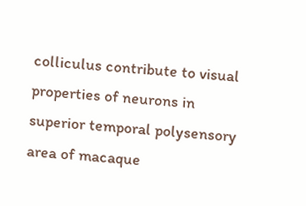colliculus contribute to visual properties of neurons in superior temporal polysensory area of macaque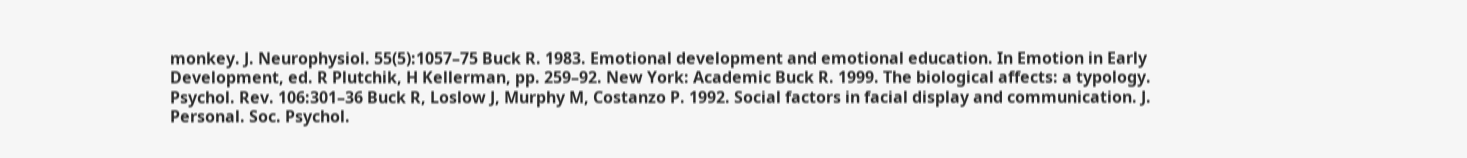monkey. J. Neurophysiol. 55(5):1057–75 Buck R. 1983. Emotional development and emotional education. In Emotion in Early Development, ed. R Plutchik, H Kellerman, pp. 259–92. New York: Academic Buck R. 1999. The biological affects: a typology. Psychol. Rev. 106:301–36 Buck R, Loslow J, Murphy M, Costanzo P. 1992. Social factors in facial display and communication. J. Personal. Soc. Psychol.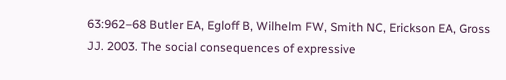63:962–68 Butler EA, Egloff B, Wilhelm FW, Smith NC, Erickson EA, Gross JJ. 2003. The social consequences of expressive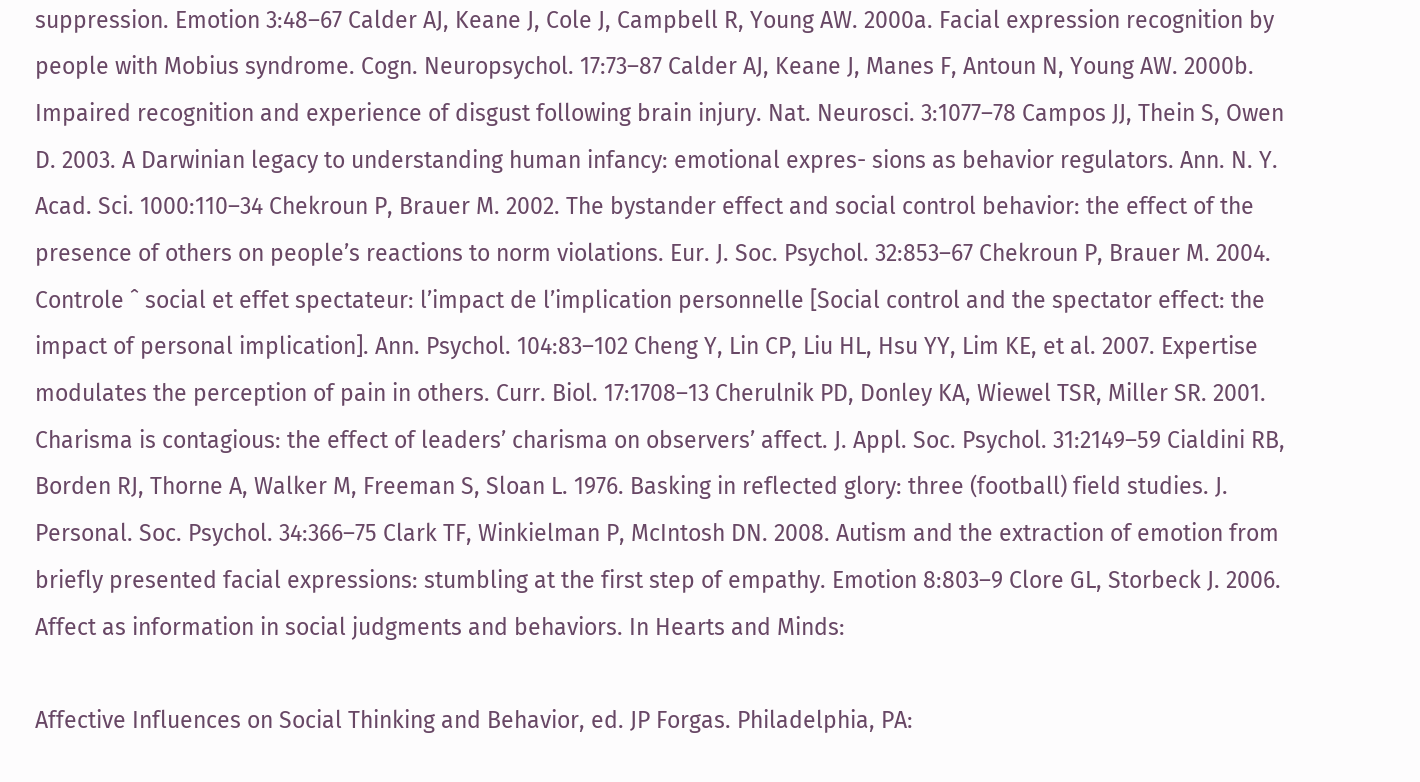suppression. Emotion 3:48–67 Calder AJ, Keane J, Cole J, Campbell R, Young AW. 2000a. Facial expression recognition by people with Mobius syndrome. Cogn. Neuropsychol. 17:73–87 Calder AJ, Keane J, Manes F, Antoun N, Young AW. 2000b. Impaired recognition and experience of disgust following brain injury. Nat. Neurosci. 3:1077–78 Campos JJ, Thein S, Owen D. 2003. A Darwinian legacy to understanding human infancy: emotional expres- sions as behavior regulators. Ann. N. Y. Acad. Sci. 1000:110–34 Chekroun P, Brauer M. 2002. The bystander effect and social control behavior: the effect of the presence of others on people’s reactions to norm violations. Eur. J. Soc. Psychol. 32:853–67 Chekroun P, Brauer M. 2004. Controle ˆ social et effet spectateur: l’impact de l’implication personnelle [Social control and the spectator effect: the impact of personal implication]. Ann. Psychol. 104:83–102 Cheng Y, Lin CP, Liu HL, Hsu YY, Lim KE, et al. 2007. Expertise modulates the perception of pain in others. Curr. Biol. 17:1708–13 Cherulnik PD, Donley KA, Wiewel TSR, Miller SR. 2001. Charisma is contagious: the effect of leaders’ charisma on observers’ affect. J. Appl. Soc. Psychol. 31:2149–59 Cialdini RB, Borden RJ, Thorne A, Walker M, Freeman S, Sloan L. 1976. Basking in reflected glory: three (football) field studies. J. Personal. Soc. Psychol. 34:366–75 Clark TF, Winkielman P, McIntosh DN. 2008. Autism and the extraction of emotion from briefly presented facial expressions: stumbling at the first step of empathy. Emotion 8:803–9 Clore GL, Storbeck J. 2006. Affect as information in social judgments and behaviors. In Hearts and Minds:

Affective Influences on Social Thinking and Behavior, ed. JP Forgas. Philadelphia, PA: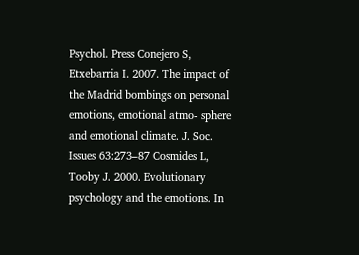Psychol. Press Conejero S, Etxebarria I. 2007. The impact of the Madrid bombings on personal emotions, emotional atmo- sphere and emotional climate. J. Soc. Issues 63:273–87 Cosmides L, Tooby J. 2000. Evolutionary psychology and the emotions. In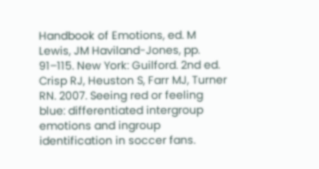Handbook of Emotions, ed. M Lewis, JM Haviland-Jones, pp. 91–115. New York: Guilford. 2nd ed. Crisp RJ, Heuston S, Farr MJ, Turner RN. 2007. Seeing red or feeling blue: differentiated intergroup emotions and ingroup identification in soccer fans.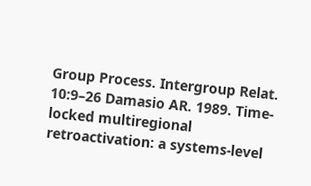Group Process. Intergroup Relat. 10:9–26 Damasio AR. 1989. Time-locked multiregional retroactivation: a systems-level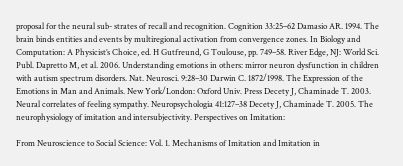proposal for the neural sub- strates of recall and recognition. Cognition 33:25–62 Damasio AR. 1994. The brain binds entities and events by multiregional activation from convergence zones. In Biology and Computation: A Physicist’s Choice, ed. H Gutfreund, G Toulouse, pp. 749–58. River Edge, NJ: World Sci. Publ. Dapretto M, et al. 2006. Understanding emotions in others: mirror neuron dysfunction in children with autism spectrum disorders. Nat. Neurosci. 9:28–30 Darwin C. 1872/1998. The Expression of the Emotions in Man and Animals. New York/London: Oxford Univ. Press Decety J, Chaminade T. 2003. Neural correlates of feeling sympathy. Neuropsychologia 41:127–38 Decety J, Chaminade T. 2005. The neurophysiology of imitation and intersubjectivity. Perspectives on Imitation:

From Neuroscience to Social Science: Vol. 1. Mechanisms of Imitation and Imitation in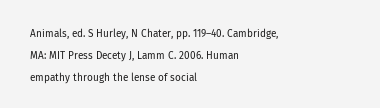Animals, ed. S Hurley, N Chater, pp. 119–40. Cambridge, MA: MIT Press Decety J, Lamm C. 2006. Human empathy through the lense of social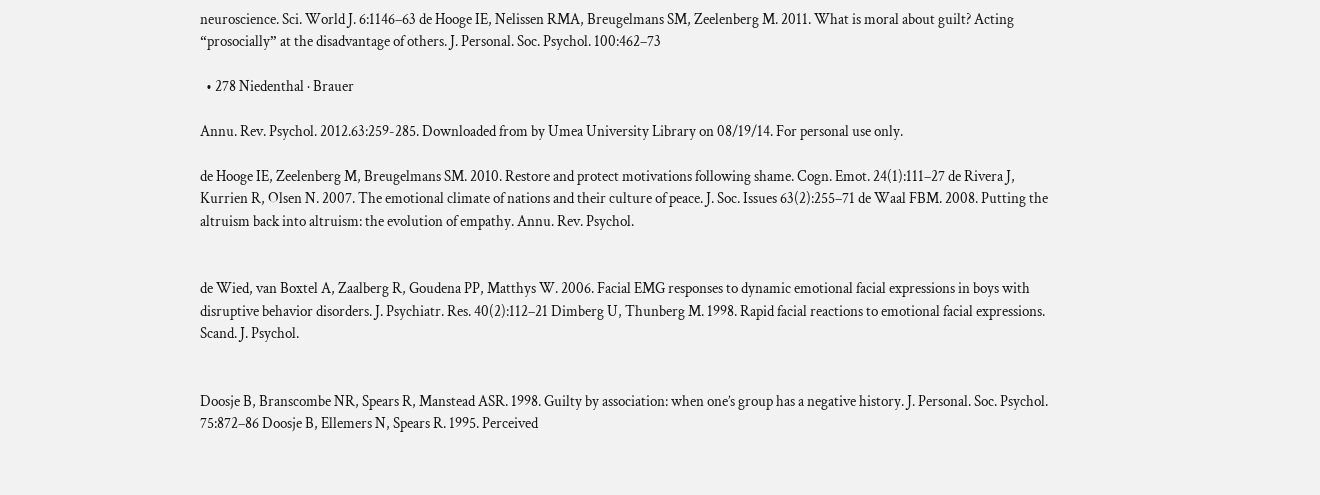neuroscience. Sci. World J. 6:1146–63 de Hooge IE, Nelissen RMA, Breugelmans SM, Zeelenberg M. 2011. What is moral about guilt? Acting “prosocially” at the disadvantage of others. J. Personal. Soc. Psychol. 100:462–73

  • 278 Niedenthal · Brauer

Annu. Rev. Psychol. 2012.63:259-285. Downloaded from by Umea University Library on 08/19/14. For personal use only.

de Hooge IE, Zeelenberg M, Breugelmans SM. 2010. Restore and protect motivations following shame. Cogn. Emot. 24(1):111–27 de Rivera J, Kurrien R, Olsen N. 2007. The emotional climate of nations and their culture of peace. J. Soc. Issues 63(2):255–71 de Waal FBM. 2008. Putting the altruism back into altruism: the evolution of empathy. Annu. Rev. Psychol.


de Wied, van Boxtel A, Zaalberg R, Goudena PP, Matthys W. 2006. Facial EMG responses to dynamic emotional facial expressions in boys with disruptive behavior disorders. J. Psychiatr. Res. 40(2):112–21 Dimberg U, Thunberg M. 1998. Rapid facial reactions to emotional facial expressions. Scand. J. Psychol.


Doosje B, Branscombe NR, Spears R, Manstead ASR. 1998. Guilty by association: when one’s group has a negative history. J. Personal. Soc. Psychol. 75:872–86 Doosje B, Ellemers N, Spears R. 1995. Perceived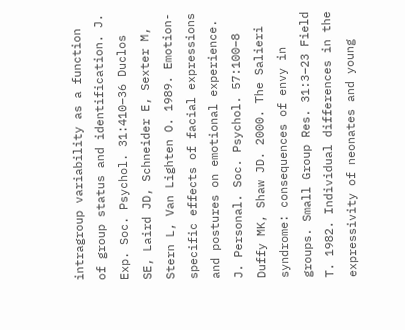intragroup variability as a function of group status and identification. J. Exp. Soc. Psychol. 31:410–36 Duclos SE, Laird JD, Schneider E, Sexter M, Stern L, Van Lighten O. 1989. Emotion-specific effects of facial expressions and postures on emotional experience. J. Personal. Soc. Psychol. 57:100–8 Duffy MK, Shaw JD. 2000. The Salieri syndrome: consequences of envy in groups. Small Group Res. 31:3–23 Field T. 1982. Individual differences in the expressivity of neonates and young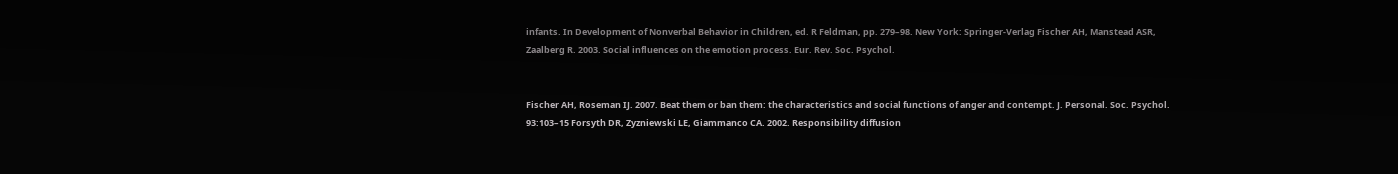infants. In Development of Nonverbal Behavior in Children, ed. R Feldman, pp. 279–98. New York: Springer-Verlag Fischer AH, Manstead ASR, Zaalberg R. 2003. Social influences on the emotion process. Eur. Rev. Soc. Psychol.


Fischer AH, Roseman IJ. 2007. Beat them or ban them: the characteristics and social functions of anger and contempt. J. Personal. Soc. Psychol. 93:103–15 Forsyth DR, Zyzniewski LE, Giammanco CA. 2002. Responsibility diffusion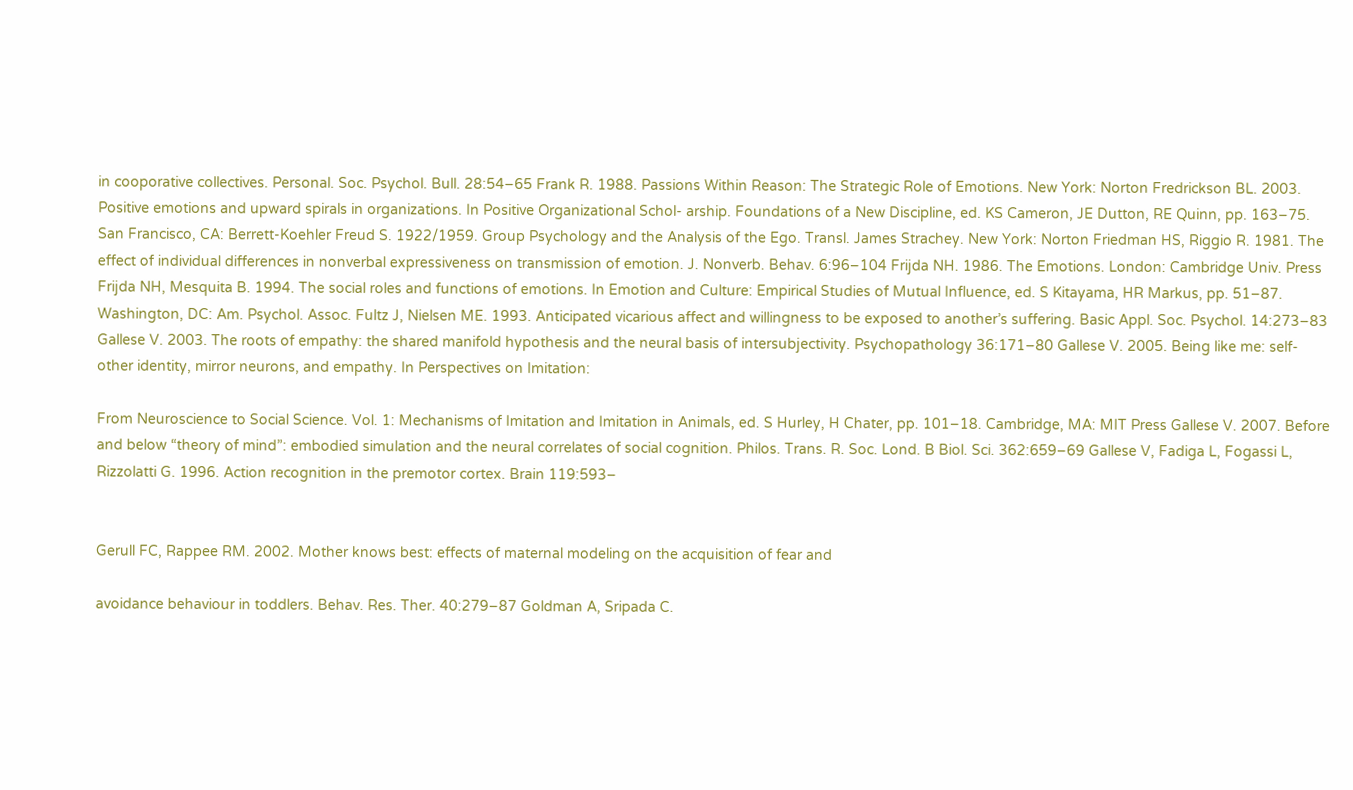in cooporative collectives. Personal. Soc. Psychol. Bull. 28:54–65 Frank R. 1988. Passions Within Reason: The Strategic Role of Emotions. New York: Norton Fredrickson BL. 2003. Positive emotions and upward spirals in organizations. In Positive Organizational Schol- arship. Foundations of a New Discipline, ed. KS Cameron, JE Dutton, RE Quinn, pp. 163–75. San Francisco, CA: Berrett-Koehler Freud S. 1922/1959. Group Psychology and the Analysis of the Ego. Transl. James Strachey. New York: Norton Friedman HS, Riggio R. 1981. The effect of individual differences in nonverbal expressiveness on transmission of emotion. J. Nonverb. Behav. 6:96–104 Frijda NH. 1986. The Emotions. London: Cambridge Univ. Press Frijda NH, Mesquita B. 1994. The social roles and functions of emotions. In Emotion and Culture: Empirical Studies of Mutual Influence, ed. S Kitayama, HR Markus, pp. 51–87. Washington, DC: Am. Psychol. Assoc. Fultz J, Nielsen ME. 1993. Anticipated vicarious affect and willingness to be exposed to another’s suffering. Basic Appl. Soc. Psychol. 14:273–83 Gallese V. 2003. The roots of empathy: the shared manifold hypothesis and the neural basis of intersubjectivity. Psychopathology 36:171–80 Gallese V. 2005. Being like me: self-other identity, mirror neurons, and empathy. In Perspectives on Imitation:

From Neuroscience to Social Science. Vol. 1: Mechanisms of Imitation and Imitation in Animals, ed. S Hurley, H Chater, pp. 101–18. Cambridge, MA: MIT Press Gallese V. 2007. Before and below “theory of mind”: embodied simulation and the neural correlates of social cognition. Philos. Trans. R. Soc. Lond. B Biol. Sci. 362:659–69 Gallese V, Fadiga L, Fogassi L, Rizzolatti G. 1996. Action recognition in the premotor cortex. Brain 119:593–


Gerull FC, Rappee RM. 2002. Mother knows best: effects of maternal modeling on the acquisition of fear and

avoidance behaviour in toddlers. Behav. Res. Ther. 40:279–87 Goldman A, Sripada C.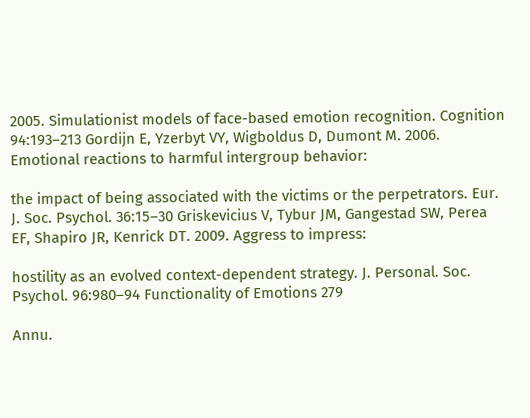2005. Simulationist models of face-based emotion recognition. Cognition 94:193–213 Gordijn E, Yzerbyt VY, Wigboldus D, Dumont M. 2006. Emotional reactions to harmful intergroup behavior:

the impact of being associated with the victims or the perpetrators. Eur. J. Soc. Psychol. 36:15–30 Griskevicius V, Tybur JM, Gangestad SW, Perea EF, Shapiro JR, Kenrick DT. 2009. Aggress to impress:

hostility as an evolved context-dependent strategy. J. Personal. Soc. Psychol. 96:980–94 Functionality of Emotions 279

Annu.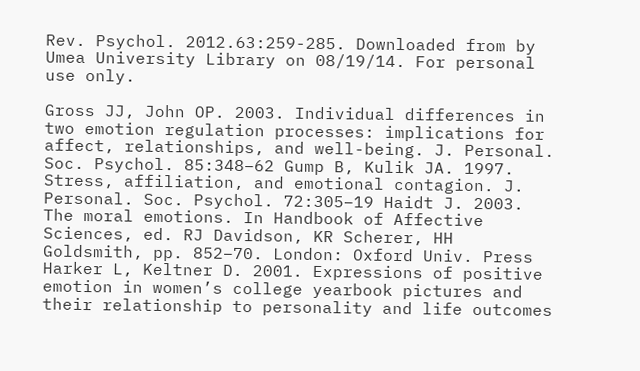Rev. Psychol. 2012.63:259-285. Downloaded from by Umea University Library on 08/19/14. For personal use only.

Gross JJ, John OP. 2003. Individual differences in two emotion regulation processes: implications for affect, relationships, and well-being. J. Personal. Soc. Psychol. 85:348–62 Gump B, Kulik JA. 1997. Stress, affiliation, and emotional contagion. J. Personal. Soc. Psychol. 72:305–19 Haidt J. 2003. The moral emotions. In Handbook of Affective Sciences, ed. RJ Davidson, KR Scherer, HH Goldsmith, pp. 852–70. London: Oxford Univ. Press Harker L, Keltner D. 2001. Expressions of positive emotion in women’s college yearbook pictures and their relationship to personality and life outcomes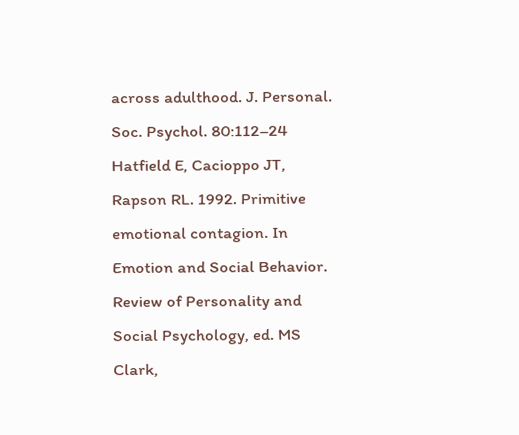across adulthood. J. Personal. Soc. Psychol. 80:112–24 Hatfield E, Cacioppo JT, Rapson RL. 1992. Primitive emotional contagion. In Emotion and Social Behavior. Review of Personality and Social Psychology, ed. MS Clark,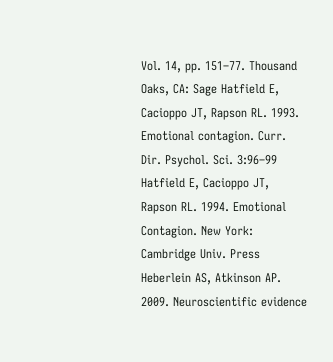Vol. 14, pp. 151–77. Thousand Oaks, CA: Sage Hatfield E, Cacioppo JT, Rapson RL. 1993. Emotional contagion. Curr. Dir. Psychol. Sci. 3:96–99 Hatfield E, Cacioppo JT, Rapson RL. 1994. Emotional Contagion. New York: Cambridge Univ. Press Heberlein AS, Atkinson AP. 2009. Neuroscientific evidence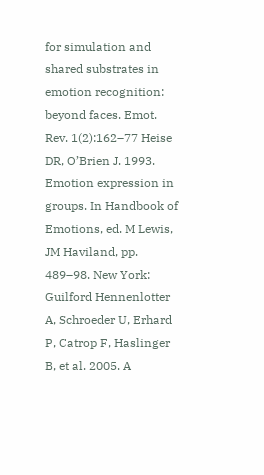for simulation and shared substrates in emotion recognition: beyond faces. Emot. Rev. 1(2):162–77 Heise DR, O’Brien J. 1993. Emotion expression in groups. In Handbook of Emotions, ed. M Lewis, JM Haviland, pp. 489–98. New York: Guilford Hennenlotter A, Schroeder U, Erhard P, Catrop F, Haslinger B, et al. 2005. A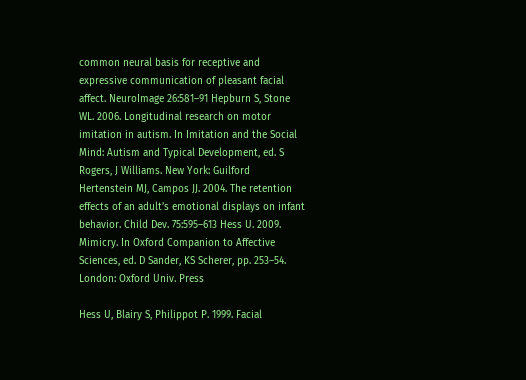common neural basis for receptive and expressive communication of pleasant facial affect. NeuroImage 26:581–91 Hepburn S, Stone WL. 2006. Longitudinal research on motor imitation in autism. In Imitation and the Social Mind: Autism and Typical Development, ed. S Rogers, J Williams. New York: Guilford Hertenstein MJ, Campos JJ. 2004. The retention effects of an adult’s emotional displays on infant behavior. Child Dev. 75:595–613 Hess U. 2009. Mimicry. In Oxford Companion to Affective Sciences, ed. D Sander, KS Scherer, pp. 253–54. London: Oxford Univ. Press

Hess U, Blairy S, Philippot P. 1999. Facial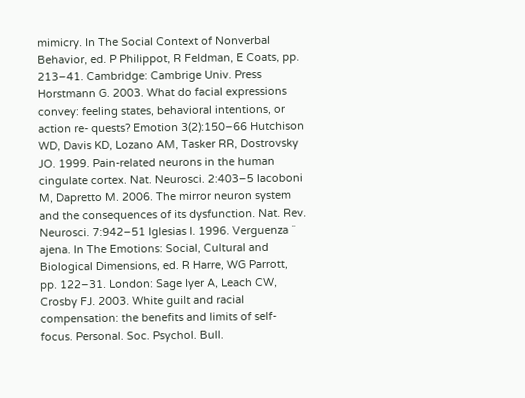mimicry. In The Social Context of Nonverbal Behavior, ed. P Philippot, R Feldman, E Coats, pp. 213–41. Cambridge: Cambrige Univ. Press Horstmann G. 2003. What do facial expressions convey: feeling states, behavioral intentions, or action re- quests? Emotion 3(2):150–66 Hutchison WD, Davis KD, Lozano AM, Tasker RR, Dostrovsky JO. 1999. Pain-related neurons in the human cingulate cortex. Nat. Neurosci. 2:403–5 Iacoboni M, Dapretto M. 2006. The mirror neuron system and the consequences of its dysfunction. Nat. Rev. Neurosci. 7:942–51 Iglesias I. 1996. Verguenza ¨ ajena. In The Emotions: Social, Cultural and Biological Dimensions, ed. R Harre, WG Parrott, pp. 122–31. London: Sage Iyer A, Leach CW, Crosby FJ. 2003. White guilt and racial compensation: the benefits and limits of self-focus. Personal. Soc. Psychol. Bull.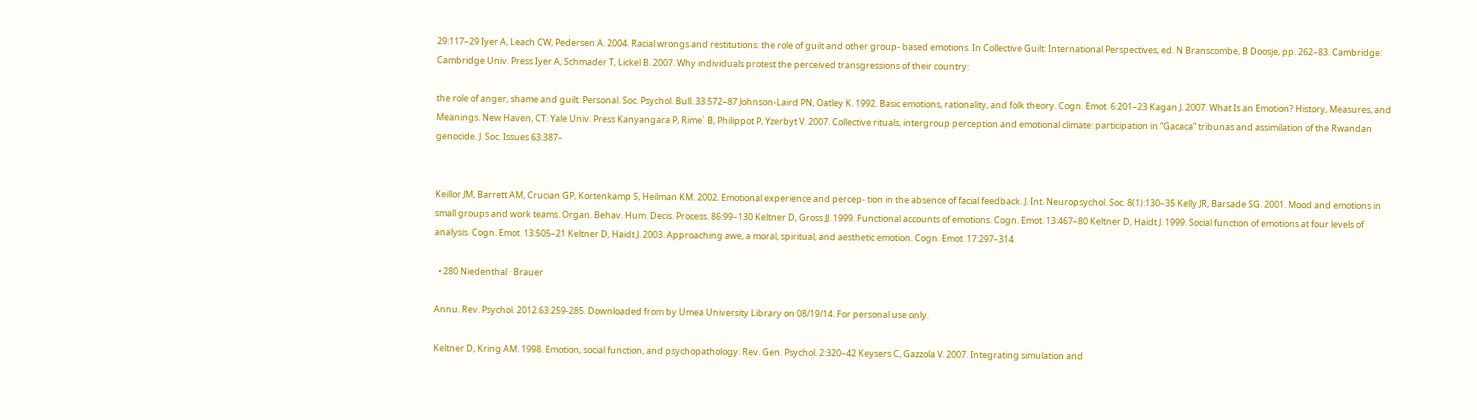29:117–29 Iyer A, Leach CW, Pedersen A. 2004. Racial wrongs and restitutions: the role of guilt and other group- based emotions. In Collective Guilt: International Perspectives, ed. N Branscombe, B Doosje, pp. 262–83. Cambridge: Cambridge Univ. Press Iyer A, Schmader T, Lickel B. 2007. Why individuals protest the perceived transgressions of their country:

the role of anger, shame and guilt. Personal. Soc. Psychol. Bull. 33:572–87 Johnson-Laird PN, Oatley K. 1992. Basic emotions, rationality, and folk theory. Cogn. Emot. 6:201–23 Kagan J. 2007. What Is an Emotion? History, Measures, and Meanings. New Haven, CT: Yale Univ. Press Kanyangara P, Rime´ B, Philippot P, Yzerbyt V. 2007. Collective rituals, intergroup perception and emotional climate: participation in “Gacaca” tribunas and assimilation of the Rwandan genocide. J. Soc. Issues 63:387–


Keillor JM, Barrett AM, Crucian GP, Kortenkamp S, Heilman KM. 2002. Emotional experience and percep- tion in the absence of facial feedback. J. Int. Neuropsychol. Soc. 8(1):130–35 Kelly JR, Barsade SG. 2001. Mood and emotions in small groups and work teams. Organ. Behav. Hum. Decis. Process. 86:99–130 Keltner D, Gross JJ. 1999. Functional accounts of emotions. Cogn. Emot. 13:467–80 Keltner D, Haidt J. 1999. Social function of emotions at four levels of analysis. Cogn. Emot. 13:505–21 Keltner D, Haidt J. 2003. Approaching awe, a moral, spiritual, and aesthetic emotion. Cogn. Emot. 17:297–314

  • 280 Niedenthal · Brauer

Annu. Rev. Psychol. 2012.63:259-285. Downloaded from by Umea University Library on 08/19/14. For personal use only.

Keltner D, Kring AM. 1998. Emotion, social function, and psychopathology. Rev. Gen. Psychol. 2:320–42 Keysers C, Gazzola V. 2007. Integrating simulation and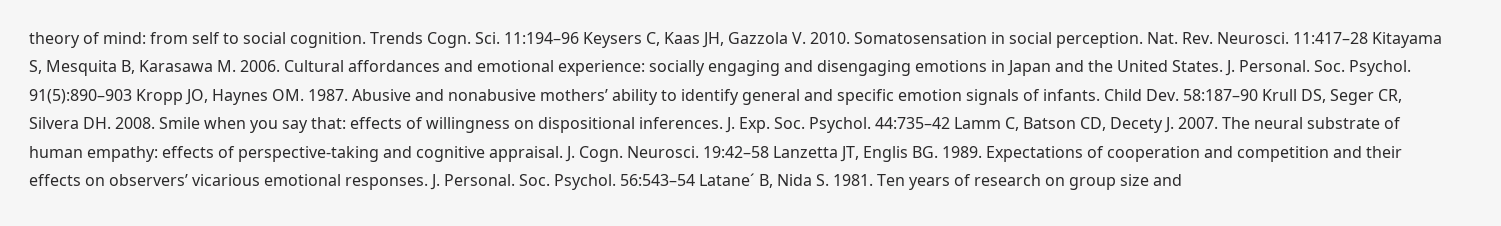theory of mind: from self to social cognition. Trends Cogn. Sci. 11:194–96 Keysers C, Kaas JH, Gazzola V. 2010. Somatosensation in social perception. Nat. Rev. Neurosci. 11:417–28 Kitayama S, Mesquita B, Karasawa M. 2006. Cultural affordances and emotional experience: socially engaging and disengaging emotions in Japan and the United States. J. Personal. Soc. Psychol. 91(5):890–903 Kropp JO, Haynes OM. 1987. Abusive and nonabusive mothers’ ability to identify general and specific emotion signals of infants. Child Dev. 58:187–90 Krull DS, Seger CR, Silvera DH. 2008. Smile when you say that: effects of willingness on dispositional inferences. J. Exp. Soc. Psychol. 44:735–42 Lamm C, Batson CD, Decety J. 2007. The neural substrate of human empathy: effects of perspective-taking and cognitive appraisal. J. Cogn. Neurosci. 19:42–58 Lanzetta JT, Englis BG. 1989. Expectations of cooperation and competition and their effects on observers’ vicarious emotional responses. J. Personal. Soc. Psychol. 56:543–54 Latane´ B, Nida S. 1981. Ten years of research on group size and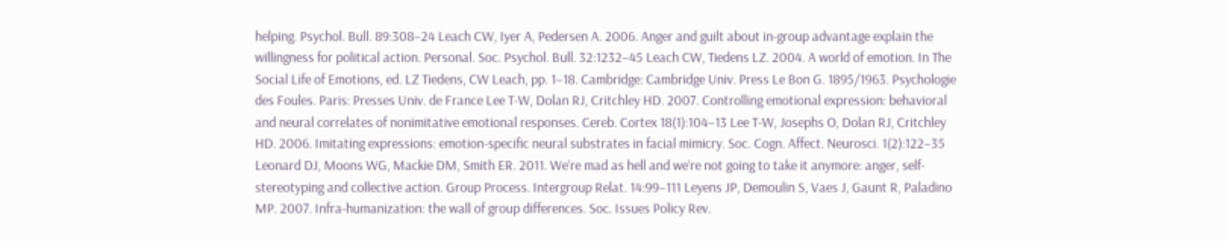helping. Psychol. Bull. 89:308–24 Leach CW, Iyer A, Pedersen A. 2006. Anger and guilt about in-group advantage explain the willingness for political action. Personal. Soc. Psychol. Bull. 32:1232–45 Leach CW, Tiedens LZ. 2004. A world of emotion. In The Social Life of Emotions, ed. LZ Tiedens, CW Leach, pp. 1–18. Cambridge: Cambridge Univ. Press Le Bon G. 1895/1963. Psychologie des Foules. Paris: Presses Univ. de France Lee T-W, Dolan RJ, Critchley HD. 2007. Controlling emotional expression: behavioral and neural correlates of nonimitative emotional responses. Cereb. Cortex 18(1):104–13 Lee T-W, Josephs O, Dolan RJ, Critchley HD. 2006. Imitating expressions: emotion-specific neural substrates in facial mimicry. Soc. Cogn. Affect. Neurosci. 1(2):122–35 Leonard DJ, Moons WG, Mackie DM, Smith ER. 2011. We’re mad as hell and we’re not going to take it anymore: anger, self-stereotyping and collective action. Group Process. Intergroup Relat. 14:99–111 Leyens JP, Demoulin S, Vaes J, Gaunt R, Paladino MP. 2007. Infra-humanization: the wall of group differences. Soc. Issues Policy Rev.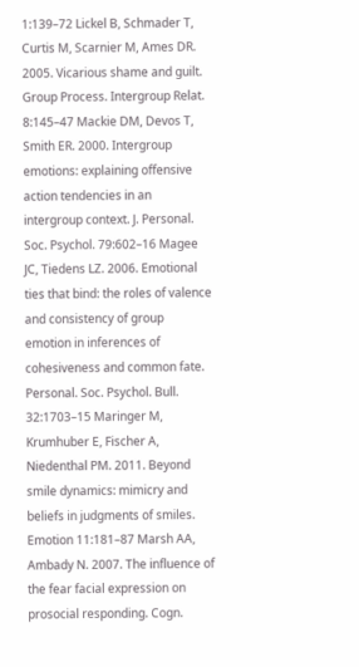1:139–72 Lickel B, Schmader T, Curtis M, Scarnier M, Ames DR. 2005. Vicarious shame and guilt. Group Process. Intergroup Relat. 8:145–47 Mackie DM, Devos T, Smith ER. 2000. Intergroup emotions: explaining offensive action tendencies in an intergroup context. J. Personal. Soc. Psychol. 79:602–16 Magee JC, Tiedens LZ. 2006. Emotional ties that bind: the roles of valence and consistency of group emotion in inferences of cohesiveness and common fate. Personal. Soc. Psychol. Bull. 32:1703–15 Maringer M, Krumhuber E, Fischer A, Niedenthal PM. 2011. Beyond smile dynamics: mimicry and beliefs in judgments of smiles. Emotion 11:181–87 Marsh AA, Ambady N. 2007. The influence of the fear facial expression on prosocial responding. Cogn.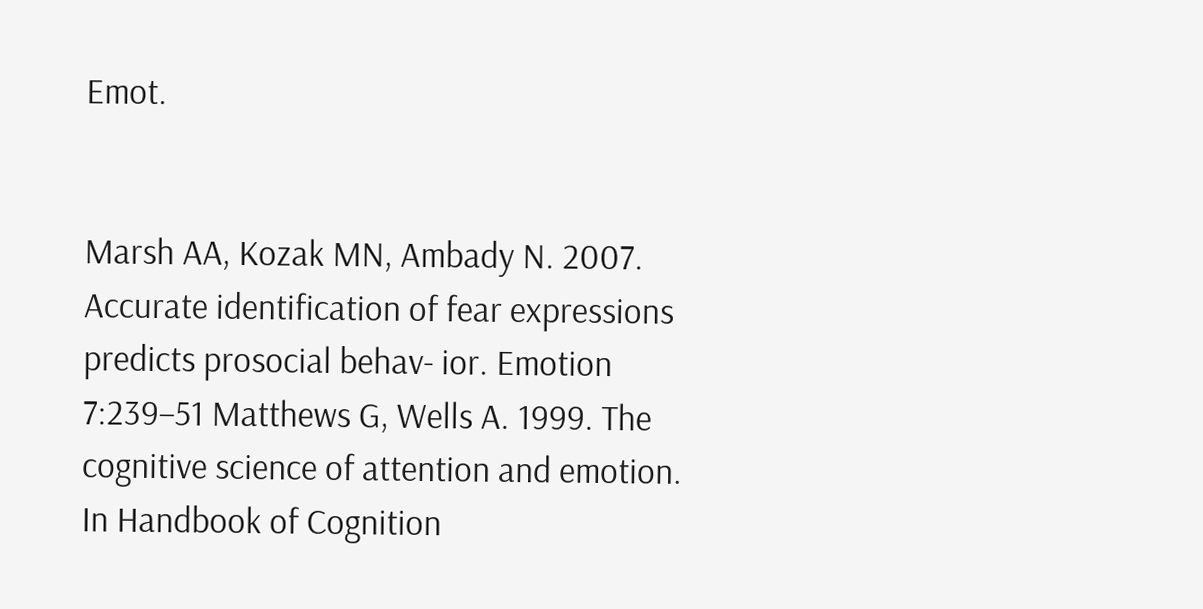Emot.


Marsh AA, Kozak MN, Ambady N. 2007. Accurate identification of fear expressions predicts prosocial behav- ior. Emotion 7:239–51 Matthews G, Wells A. 1999. The cognitive science of attention and emotion. In Handbook of Cognition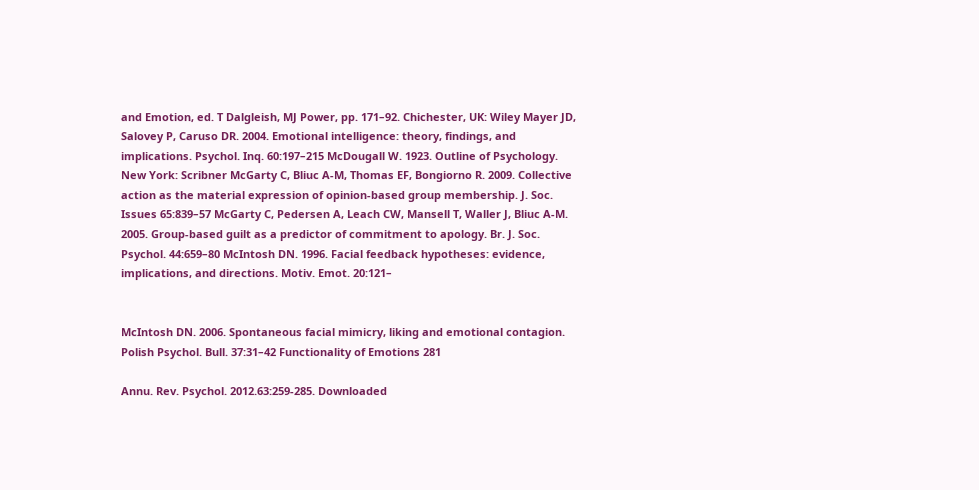and Emotion, ed. T Dalgleish, MJ Power, pp. 171–92. Chichester, UK: Wiley Mayer JD, Salovey P, Caruso DR. 2004. Emotional intelligence: theory, findings, and implications. Psychol. Inq. 60:197–215 McDougall W. 1923. Outline of Psychology. New York: Scribner McGarty C, Bliuc A-M, Thomas EF, Bongiorno R. 2009. Collective action as the material expression of opinion-based group membership. J. Soc. Issues 65:839–57 McGarty C, Pedersen A, Leach CW, Mansell T, Waller J, Bliuc A-M. 2005. Group-based guilt as a predictor of commitment to apology. Br. J. Soc. Psychol. 44:659–80 McIntosh DN. 1996. Facial feedback hypotheses: evidence, implications, and directions. Motiv. Emot. 20:121–


McIntosh DN. 2006. Spontaneous facial mimicry, liking and emotional contagion. Polish Psychol. Bull. 37:31–42 Functionality of Emotions 281

Annu. Rev. Psychol. 2012.63:259-285. Downloaded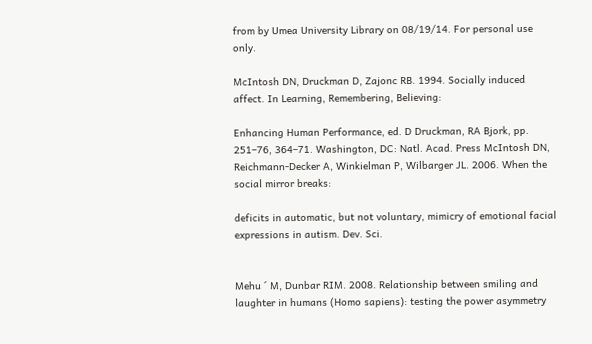from by Umea University Library on 08/19/14. For personal use only.

McIntosh DN, Druckman D, Zajonc RB. 1994. Socially induced affect. In Learning, Remembering, Believing:

Enhancing Human Performance, ed. D Druckman, RA Bjork, pp. 251–76, 364–71. Washington, DC: Natl. Acad. Press McIntosh DN, Reichmann-Decker A, Winkielman P, Wilbarger JL. 2006. When the social mirror breaks:

deficits in automatic, but not voluntary, mimicry of emotional facial expressions in autism. Dev. Sci.


Mehu ´ M, Dunbar RIM. 2008. Relationship between smiling and laughter in humans (Homo sapiens): testing the power asymmetry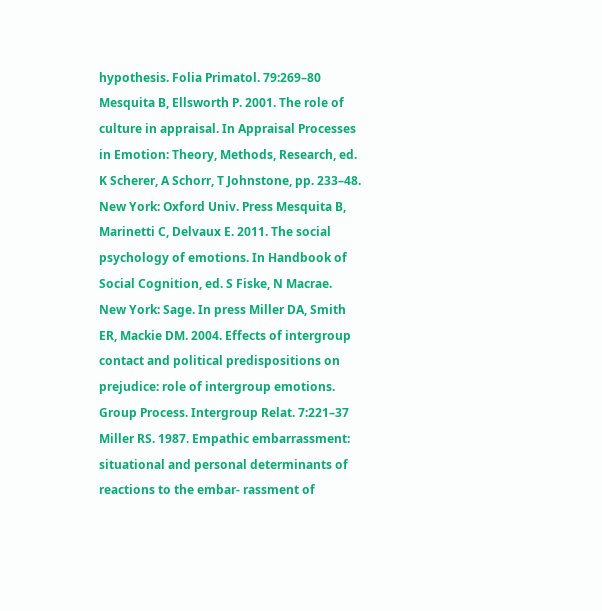hypothesis. Folia Primatol. 79:269–80 Mesquita B, Ellsworth P. 2001. The role of culture in appraisal. In Appraisal Processes in Emotion: Theory, Methods, Research, ed. K Scherer, A Schorr, T Johnstone, pp. 233–48. New York: Oxford Univ. Press Mesquita B, Marinetti C, Delvaux E. 2011. The social psychology of emotions. In Handbook of Social Cognition, ed. S Fiske, N Macrae. New York: Sage. In press Miller DA, Smith ER, Mackie DM. 2004. Effects of intergroup contact and political predispositions on prejudice: role of intergroup emotions. Group Process. Intergroup Relat. 7:221–37 Miller RS. 1987. Empathic embarrassment: situational and personal determinants of reactions to the embar- rassment of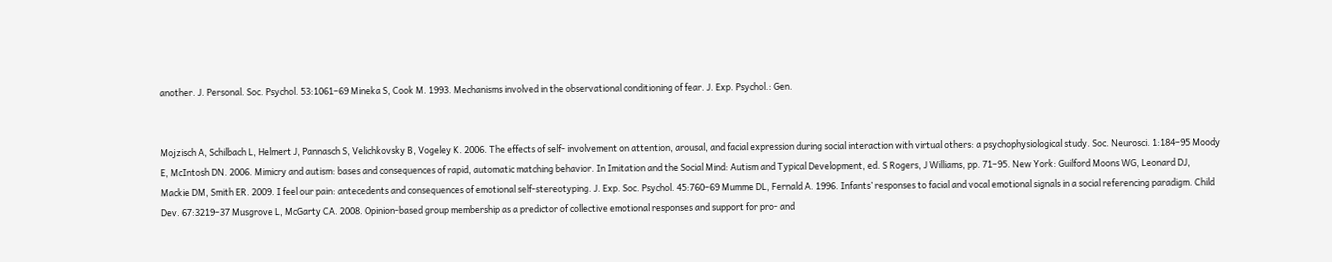another. J. Personal. Soc. Psychol. 53:1061–69 Mineka S, Cook M. 1993. Mechanisms involved in the observational conditioning of fear. J. Exp. Psychol.: Gen.


Mojzisch A, Schilbach L, Helmert J, Pannasch S, Velichkovsky B, Vogeley K. 2006. The effects of self- involvement on attention, arousal, and facial expression during social interaction with virtual others: a psychophysiological study. Soc. Neurosci. 1:184–95 Moody E, McIntosh DN. 2006. Mimicry and autism: bases and consequences of rapid, automatic matching behavior. In Imitation and the Social Mind: Autism and Typical Development, ed. S Rogers, J Williams, pp. 71–95. New York: Guilford Moons WG, Leonard DJ, Mackie DM, Smith ER. 2009. I feel our pain: antecedents and consequences of emotional self-stereotyping. J. Exp. Soc. Psychol. 45:760–69 Mumme DL, Fernald A. 1996. Infants’ responses to facial and vocal emotional signals in a social referencing paradigm. Child Dev. 67:3219–37 Musgrove L, McGarty CA. 2008. Opinion-based group membership as a predictor of collective emotional responses and support for pro- and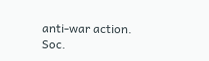anti-war action. Soc.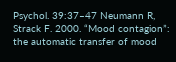Psychol. 39:37–47 Neumann R, Strack F. 2000. “Mood contagion”: the automatic transfer of mood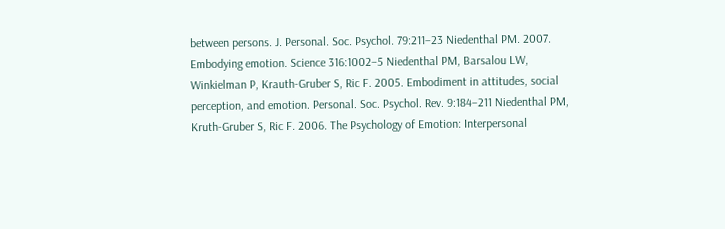between persons. J. Personal. Soc. Psychol. 79:211–23 Niedenthal PM. 2007. Embodying emotion. Science 316:1002–5 Niedenthal PM, Barsalou LW, Winkielman P, Krauth-Gruber S, Ric F. 2005. Embodiment in attitudes, social perception, and emotion. Personal. Soc. Psychol. Rev. 9:184–211 Niedenthal PM, Kruth-Gruber S, Ric F. 2006. The Psychology of Emotion: Interpersonal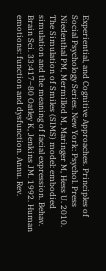Experiential, and Cognitive Approaches. Principles of Social Psychology Series. New York: Psychol. Press Niedenthal PM, Mermillod M, Maringer M, Hess U. 2010. The Simulation of Smiles (SIMS) model: embodied simulation and the meaning of facial expression. Behav. Brain Sci. 33:417–80 Oatley K, Jenkins JM. 1992. Human emotions: function and dysfunction. Annu. Rev.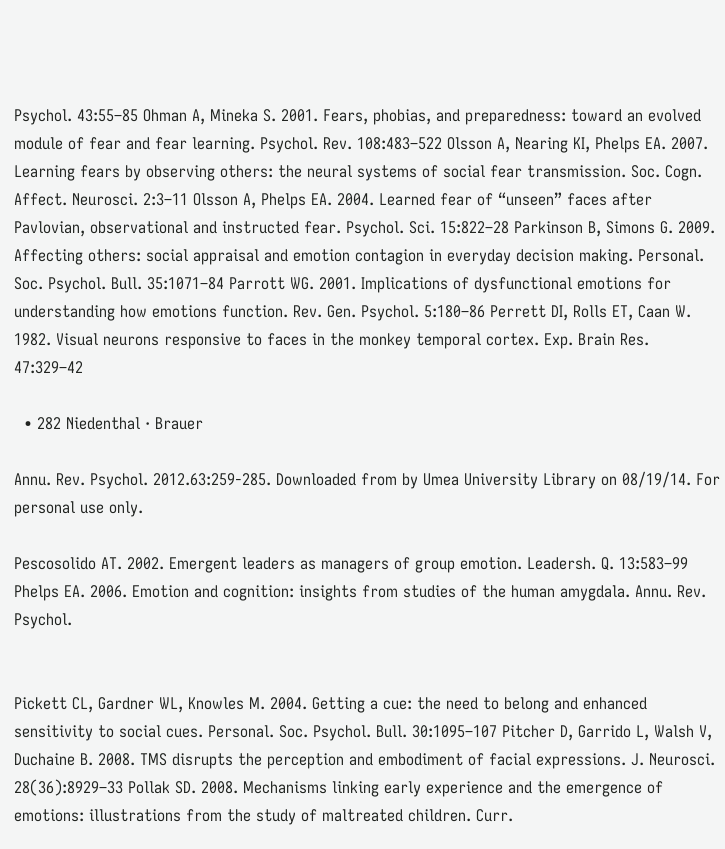Psychol. 43:55–85 Ohman A, Mineka S. 2001. Fears, phobias, and preparedness: toward an evolved module of fear and fear learning. Psychol. Rev. 108:483–522 Olsson A, Nearing KI, Phelps EA. 2007. Learning fears by observing others: the neural systems of social fear transmission. Soc. Cogn. Affect. Neurosci. 2:3–11 Olsson A, Phelps EA. 2004. Learned fear of “unseen” faces after Pavlovian, observational and instructed fear. Psychol. Sci. 15:822–28 Parkinson B, Simons G. 2009. Affecting others: social appraisal and emotion contagion in everyday decision making. Personal. Soc. Psychol. Bull. 35:1071–84 Parrott WG. 2001. Implications of dysfunctional emotions for understanding how emotions function. Rev. Gen. Psychol. 5:180–86 Perrett DI, Rolls ET, Caan W. 1982. Visual neurons responsive to faces in the monkey temporal cortex. Exp. Brain Res. 47:329–42

  • 282 Niedenthal · Brauer

Annu. Rev. Psychol. 2012.63:259-285. Downloaded from by Umea University Library on 08/19/14. For personal use only.

Pescosolido AT. 2002. Emergent leaders as managers of group emotion. Leadersh. Q. 13:583–99 Phelps EA. 2006. Emotion and cognition: insights from studies of the human amygdala. Annu. Rev. Psychol.


Pickett CL, Gardner WL, Knowles M. 2004. Getting a cue: the need to belong and enhanced sensitivity to social cues. Personal. Soc. Psychol. Bull. 30:1095–107 Pitcher D, Garrido L, Walsh V, Duchaine B. 2008. TMS disrupts the perception and embodiment of facial expressions. J. Neurosci. 28(36):8929–33 Pollak SD. 2008. Mechanisms linking early experience and the emergence of emotions: illustrations from the study of maltreated children. Curr.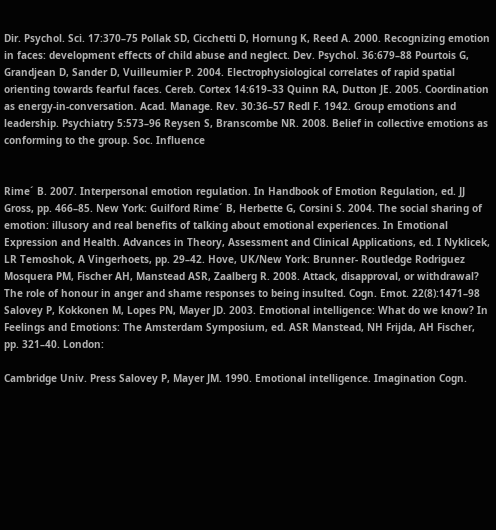Dir. Psychol. Sci. 17:370–75 Pollak SD, Cicchetti D, Hornung K, Reed A. 2000. Recognizing emotion in faces: development effects of child abuse and neglect. Dev. Psychol. 36:679–88 Pourtois G, Grandjean D, Sander D, Vuilleumier P. 2004. Electrophysiological correlates of rapid spatial orienting towards fearful faces. Cereb. Cortex 14:619–33 Quinn RA, Dutton JE. 2005. Coordination as energy-in-conversation. Acad. Manage. Rev. 30:36–57 Redl F. 1942. Group emotions and leadership. Psychiatry 5:573–96 Reysen S, Branscombe NR. 2008. Belief in collective emotions as conforming to the group. Soc. Influence


Rime´ B. 2007. Interpersonal emotion regulation. In Handbook of Emotion Regulation, ed. JJ Gross, pp. 466–85. New York: Guilford Rime´ B, Herbette G, Corsini S. 2004. The social sharing of emotion: illusory and real benefits of talking about emotional experiences. In Emotional Expression and Health. Advances in Theory, Assessment and Clinical Applications, ed. I Nyklicek, LR Temoshok, A Vingerhoets, pp. 29–42. Hove, UK/New York: Brunner- Routledge Rodriguez Mosquera PM, Fischer AH, Manstead ASR, Zaalberg R. 2008. Attack, disapproval, or withdrawal? The role of honour in anger and shame responses to being insulted. Cogn. Emot. 22(8):1471–98 Salovey P, Kokkonen M, Lopes PN, Mayer JD. 2003. Emotional intelligence: What do we know? In Feelings and Emotions: The Amsterdam Symposium, ed. ASR Manstead, NH Frijda, AH Fischer, pp. 321–40. London:

Cambridge Univ. Press Salovey P, Mayer JM. 1990. Emotional intelligence. Imagination Cogn.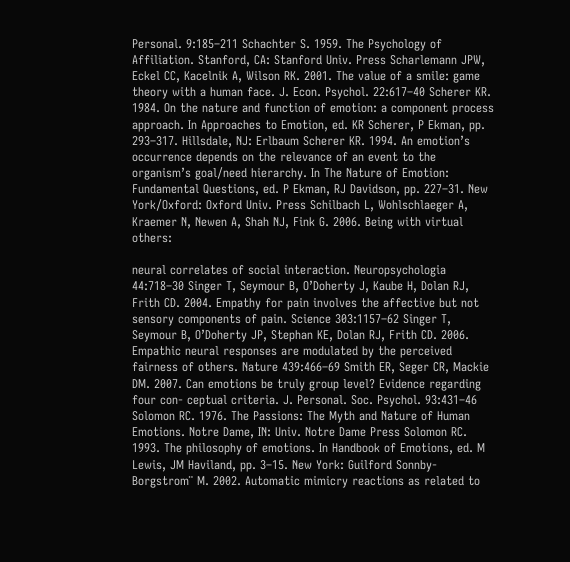Personal. 9:185–211 Schachter S. 1959. The Psychology of Affiliation. Stanford, CA: Stanford Univ. Press Scharlemann JPW, Eckel CC, Kacelnik A, Wilson RK. 2001. The value of a smile: game theory with a human face. J. Econ. Psychol. 22:617–40 Scherer KR. 1984. On the nature and function of emotion: a component process approach. In Approaches to Emotion, ed. KR Scherer, P Ekman, pp. 293–317. Hillsdale, NJ: Erlbaum Scherer KR. 1994. An emotion’s occurrence depends on the relevance of an event to the organism’s goal/need hierarchy. In The Nature of Emotion: Fundamental Questions, ed. P Ekman, RJ Davidson, pp. 227–31. New York/Oxford: Oxford Univ. Press Schilbach L, Wohlschlaeger A, Kraemer N, Newen A, Shah NJ, Fink G. 2006. Being with virtual others:

neural correlates of social interaction. Neuropsychologia 44:718–30 Singer T, Seymour B, O’Doherty J, Kaube H, Dolan RJ, Frith CD. 2004. Empathy for pain involves the affective but not sensory components of pain. Science 303:1157–62 Singer T, Seymour B, O’Doherty JP, Stephan KE, Dolan RJ, Frith CD. 2006. Empathic neural responses are modulated by the perceived fairness of others. Nature 439:466–69 Smith ER, Seger CR, Mackie DM. 2007. Can emotions be truly group level? Evidence regarding four con- ceptual criteria. J. Personal. Soc. Psychol. 93:431–46 Solomon RC. 1976. The Passions: The Myth and Nature of Human Emotions. Notre Dame, IN: Univ. Notre Dame Press Solomon RC. 1993. The philosophy of emotions. In Handbook of Emotions, ed. M Lewis, JM Haviland, pp. 3–15. New York: Guilford Sonnby-Borgstrom¨ M. 2002. Automatic mimicry reactions as related to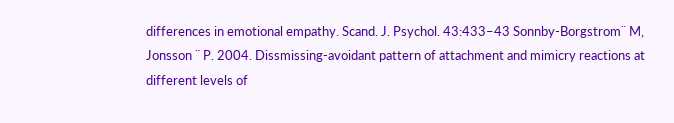differences in emotional empathy. Scand. J. Psychol. 43:433–43 Sonnby-Borgstrom¨ M, Jonsson ¨ P. 2004. Dissmissing-avoidant pattern of attachment and mimicry reactions at different levels of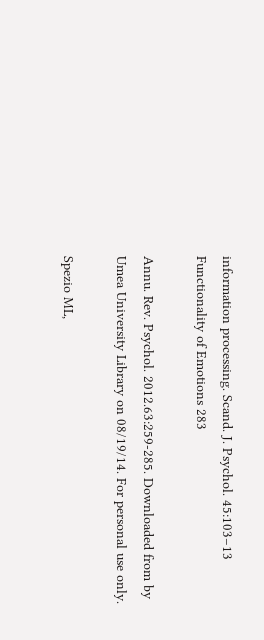information processing. Scand. J. Psychol. 45:103–13 Functionality of Emotions 283

Annu. Rev. Psychol. 2012.63:259-285. Downloaded from by Umea University Library on 08/19/14. For personal use only.

Spezio ML,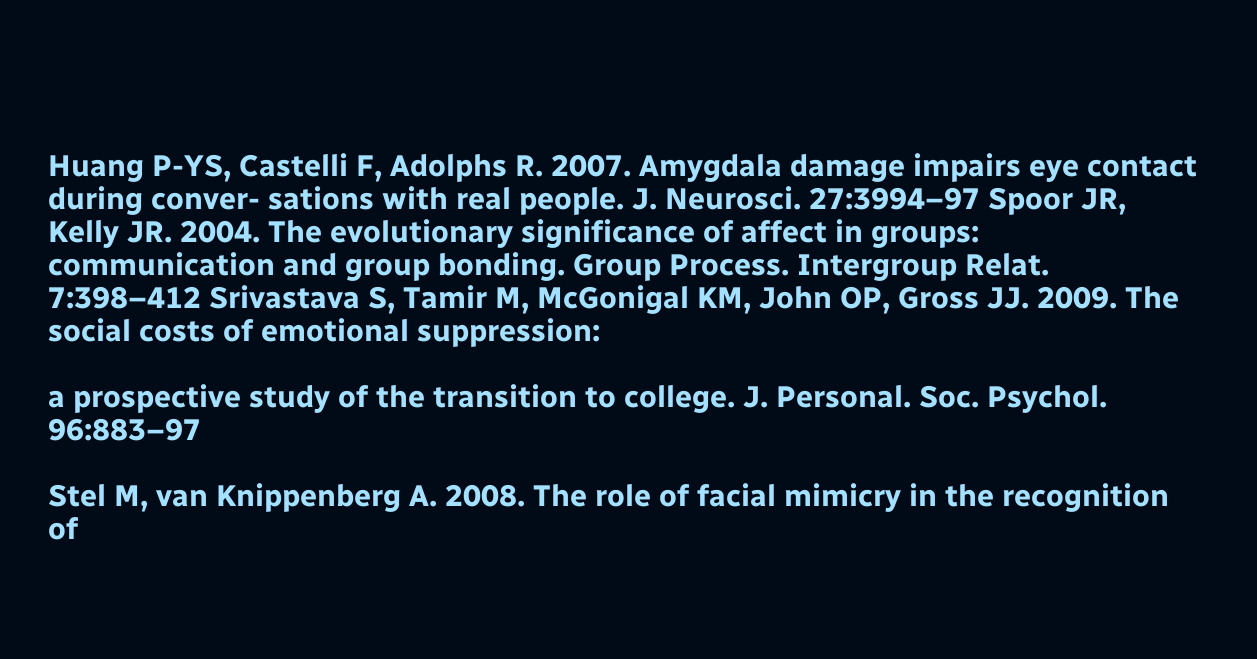Huang P-YS, Castelli F, Adolphs R. 2007. Amygdala damage impairs eye contact during conver- sations with real people. J. Neurosci. 27:3994–97 Spoor JR, Kelly JR. 2004. The evolutionary significance of affect in groups: communication and group bonding. Group Process. Intergroup Relat. 7:398–412 Srivastava S, Tamir M, McGonigal KM, John OP, Gross JJ. 2009. The social costs of emotional suppression:

a prospective study of the transition to college. J. Personal. Soc. Psychol. 96:883–97

Stel M, van Knippenberg A. 2008. The role of facial mimicry in the recognition of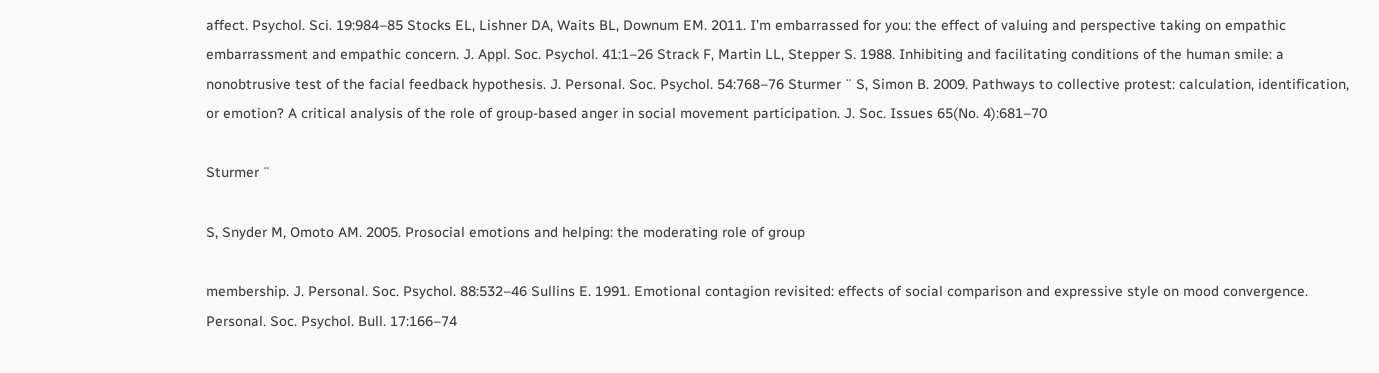affect. Psychol. Sci. 19:984–85 Stocks EL, Lishner DA, Waits BL, Downum EM. 2011. I’m embarrassed for you: the effect of valuing and perspective taking on empathic embarrassment and empathic concern. J. Appl. Soc. Psychol. 41:1–26 Strack F, Martin LL, Stepper S. 1988. Inhibiting and facilitating conditions of the human smile: a nonobtrusive test of the facial feedback hypothesis. J. Personal. Soc. Psychol. 54:768–76 Sturmer ¨ S, Simon B. 2009. Pathways to collective protest: calculation, identification, or emotion? A critical analysis of the role of group-based anger in social movement participation. J. Soc. Issues 65(No. 4):681–70

Sturmer ¨

S, Snyder M, Omoto AM. 2005. Prosocial emotions and helping: the moderating role of group

membership. J. Personal. Soc. Psychol. 88:532–46 Sullins E. 1991. Emotional contagion revisited: effects of social comparison and expressive style on mood convergence. Personal. Soc. Psychol. Bull. 17:166–74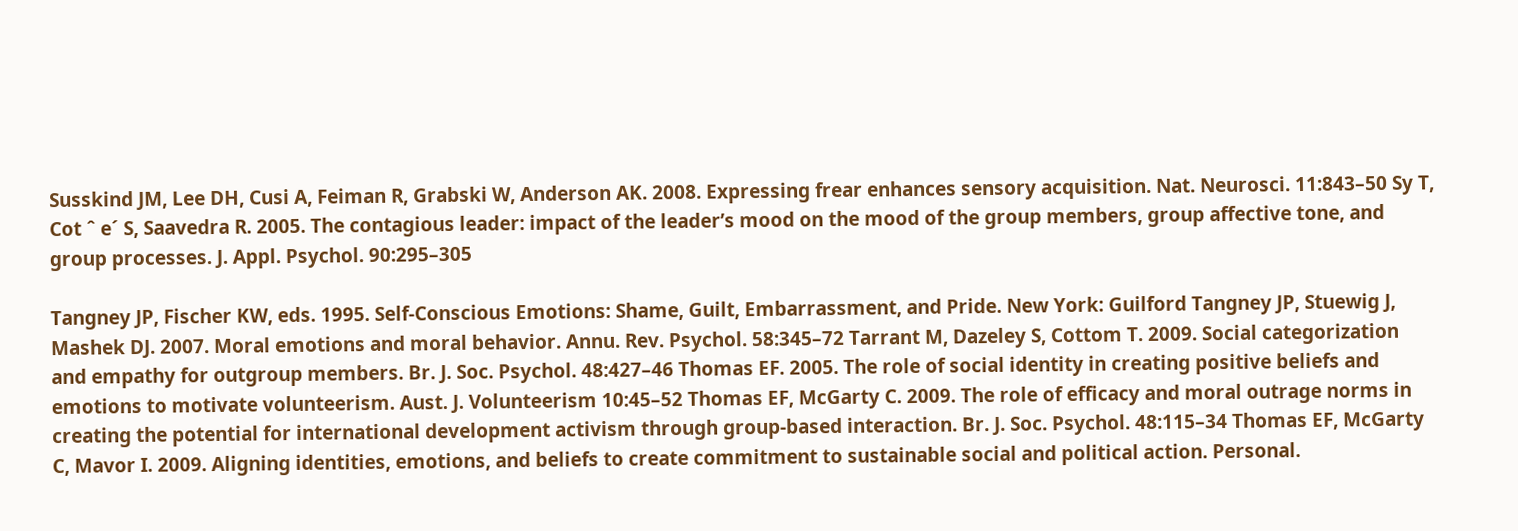Susskind JM, Lee DH, Cusi A, Feiman R, Grabski W, Anderson AK. 2008. Expressing frear enhances sensory acquisition. Nat. Neurosci. 11:843–50 Sy T, Cot ˆ e´ S, Saavedra R. 2005. The contagious leader: impact of the leader’s mood on the mood of the group members, group affective tone, and group processes. J. Appl. Psychol. 90:295–305

Tangney JP, Fischer KW, eds. 1995. Self-Conscious Emotions: Shame, Guilt, Embarrassment, and Pride. New York: Guilford Tangney JP, Stuewig J, Mashek DJ. 2007. Moral emotions and moral behavior. Annu. Rev. Psychol. 58:345–72 Tarrant M, Dazeley S, Cottom T. 2009. Social categorization and empathy for outgroup members. Br. J. Soc. Psychol. 48:427–46 Thomas EF. 2005. The role of social identity in creating positive beliefs and emotions to motivate volunteerism. Aust. J. Volunteerism 10:45–52 Thomas EF, McGarty C. 2009. The role of efficacy and moral outrage norms in creating the potential for international development activism through group-based interaction. Br. J. Soc. Psychol. 48:115–34 Thomas EF, McGarty C, Mavor I. 2009. Aligning identities, emotions, and beliefs to create commitment to sustainable social and political action. Personal.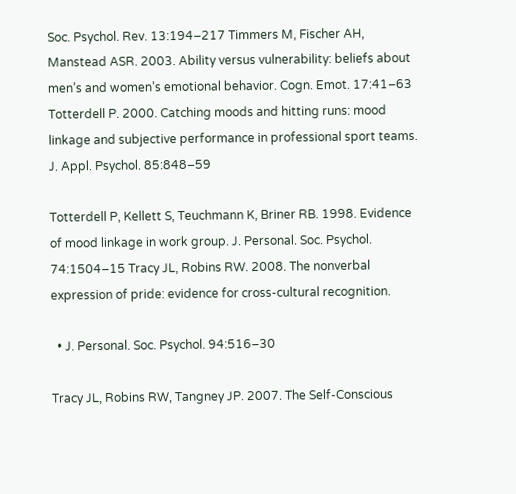Soc. Psychol. Rev. 13:194–217 Timmers M, Fischer AH, Manstead ASR. 2003. Ability versus vulnerability: beliefs about men’s and women’s emotional behavior. Cogn. Emot. 17:41–63 Totterdell P. 2000. Catching moods and hitting runs: mood linkage and subjective performance in professional sport teams. J. Appl. Psychol. 85:848–59

Totterdell P, Kellett S, Teuchmann K, Briner RB. 1998. Evidence of mood linkage in work group. J. Personal. Soc. Psychol. 74:1504–15 Tracy JL, Robins RW. 2008. The nonverbal expression of pride: evidence for cross-cultural recognition.

  • J. Personal. Soc. Psychol. 94:516–30

Tracy JL, Robins RW, Tangney JP. 2007. The Self-Conscious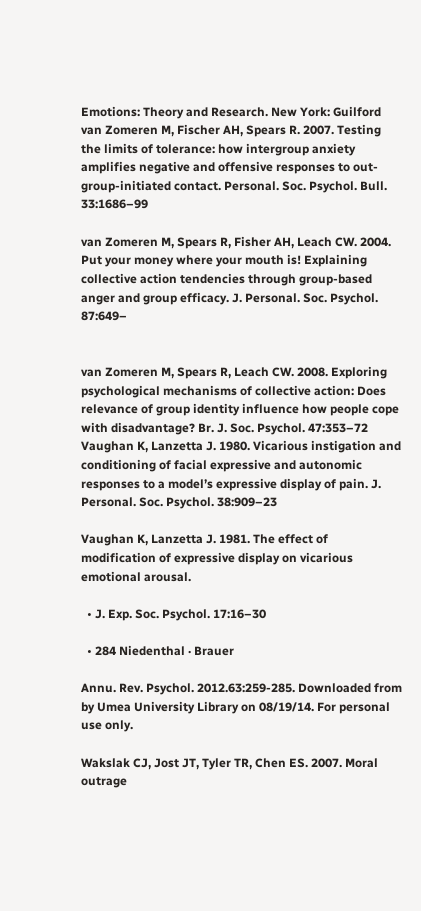Emotions: Theory and Research. New York: Guilford van Zomeren M, Fischer AH, Spears R. 2007. Testing the limits of tolerance: how intergroup anxiety amplifies negative and offensive responses to out-group-initiated contact. Personal. Soc. Psychol. Bull. 33:1686–99

van Zomeren M, Spears R, Fisher AH, Leach CW. 2004. Put your money where your mouth is! Explaining collective action tendencies through group-based anger and group efficacy. J. Personal. Soc. Psychol. 87:649–


van Zomeren M, Spears R, Leach CW. 2008. Exploring psychological mechanisms of collective action: Does relevance of group identity influence how people cope with disadvantage? Br. J. Soc. Psychol. 47:353–72 Vaughan K, Lanzetta J. 1980. Vicarious instigation and conditioning of facial expressive and autonomic responses to a model’s expressive display of pain. J. Personal. Soc. Psychol. 38:909–23

Vaughan K, Lanzetta J. 1981. The effect of modification of expressive display on vicarious emotional arousal.

  • J. Exp. Soc. Psychol. 17:16–30

  • 284 Niedenthal · Brauer

Annu. Rev. Psychol. 2012.63:259-285. Downloaded from by Umea University Library on 08/19/14. For personal use only.

Wakslak CJ, Jost JT, Tyler TR, Chen ES. 2007. Moral outrage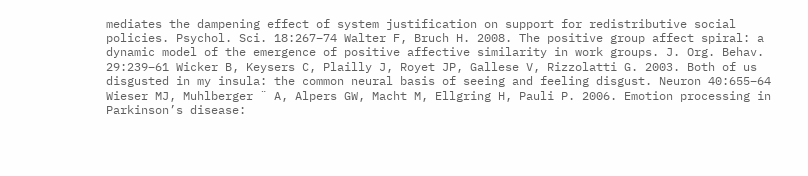mediates the dampening effect of system justification on support for redistributive social policies. Psychol. Sci. 18:267–74 Walter F, Bruch H. 2008. The positive group affect spiral: a dynamic model of the emergence of positive affective similarity in work groups. J. Org. Behav. 29:239–61 Wicker B, Keysers C, Plailly J, Royet JP, Gallese V, Rizzolatti G. 2003. Both of us disgusted in my insula: the common neural basis of seeing and feeling disgust. Neuron 40:655–64 Wieser MJ, Muhlberger ¨ A, Alpers GW, Macht M, Ellgring H, Pauli P. 2006. Emotion processing in Parkinson’s disease: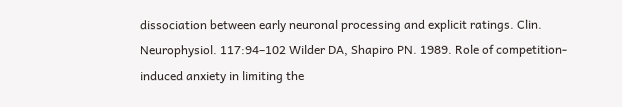dissociation between early neuronal processing and explicit ratings. Clin. Neurophysiol. 117:94–102 Wilder DA, Shapiro PN. 1989. Role of competition-induced anxiety in limiting the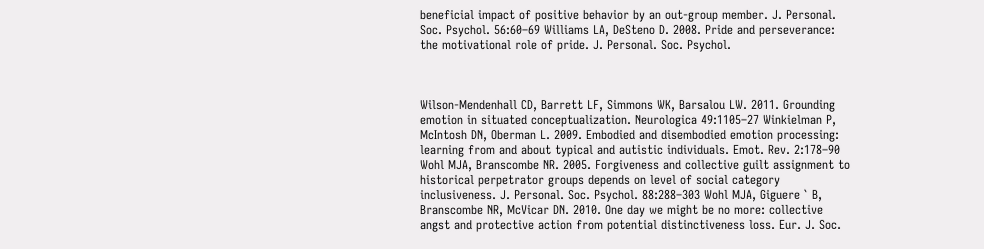beneficial impact of positive behavior by an out-group member. J. Personal. Soc. Psychol. 56:60–69 Williams LA, DeSteno D. 2008. Pride and perseverance: the motivational role of pride. J. Personal. Soc. Psychol.



Wilson-Mendenhall CD, Barrett LF, Simmons WK, Barsalou LW. 2011. Grounding emotion in situated conceptualization. Neurologica 49:1105–27 Winkielman P, McIntosh DN, Oberman L. 2009. Embodied and disembodied emotion processing: learning from and about typical and autistic individuals. Emot. Rev. 2:178–90 Wohl MJA, Branscombe NR. 2005. Forgiveness and collective guilt assignment to historical perpetrator groups depends on level of social category inclusiveness. J. Personal. Soc. Psychol. 88:288–303 Wohl MJA, Giguere ` B, Branscombe NR, McVicar DN. 2010. One day we might be no more: collective angst and protective action from potential distinctiveness loss. Eur. J. Soc.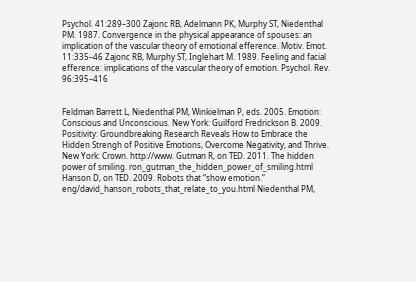Psychol. 41:289–300 Zajonc RB, Adelmann PK, Murphy ST, Niedenthal PM. 1987. Convergence in the physical appearance of spouses: an implication of the vascular theory of emotional efference. Motiv. Emot. 11:335–46 Zajonc RB, Murphy ST, Inglehart M. 1989. Feeling and facial efference: implications of the vascular theory of emotion. Psychol. Rev. 96:395–416


Feldman Barrett L, Niedenthal PM, Winkielman P, eds. 2005. Emotion: Conscious and Unconscious. New York: Guilford Fredrickson B. 2009. Positivity: Groundbreaking Research Reveals How to Embrace the Hidden Strengh of Positive Emotions, Overcome Negativity, and Thrive. New York: Crown. http://www. Gutman R, on TED. 2011. The hidden power of smiling. ron_gutman_the_hidden_power_of_smiling.html Hanson D, on TED. 2009. Robots that “show emotion.” eng/david_hanson_robots_that_relate_to_you.html Niedenthal PM,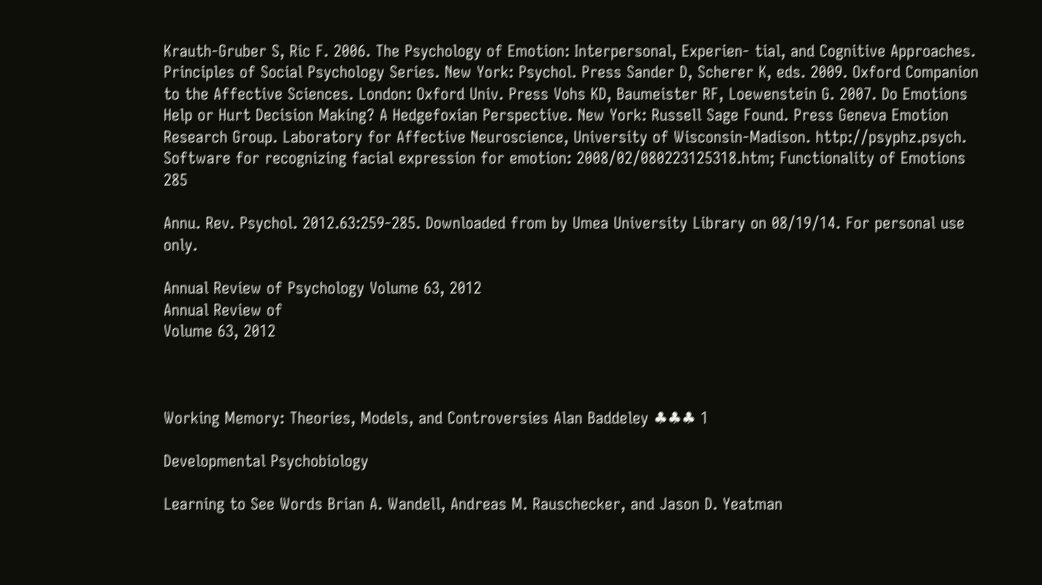Krauth-Gruber S, Ric F. 2006. The Psychology of Emotion: Interpersonal, Experien- tial, and Cognitive Approaches. Principles of Social Psychology Series. New York: Psychol. Press Sander D, Scherer K, eds. 2009. Oxford Companion to the Affective Sciences. London: Oxford Univ. Press Vohs KD, Baumeister RF, Loewenstein G. 2007. Do Emotions Help or Hurt Decision Making? A Hedgefoxian Perspective. New York: Russell Sage Found. Press Geneva Emotion Research Group. Laboratory for Affective Neuroscience, University of Wisconsin-Madison. http://psyphz.psych. Software for recognizing facial expression for emotion: 2008/02/080223125318.htm; Functionality of Emotions 285

Annu. Rev. Psychol. 2012.63:259-285. Downloaded from by Umea University Library on 08/19/14. For personal use only.

Annual Review of Psychology Volume 63, 2012
Annual Review of
Volume 63, 2012



Working Memory: Theories, Models, and Controversies Alan Baddeley ♣♣♣ 1

Developmental Psychobiology

Learning to See Words Brian A. Wandell, Andreas M. Rauschecker, and Jason D. Yeatman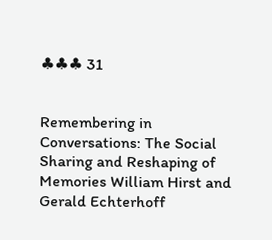♣♣♣ 31


Remembering in Conversations: The Social Sharing and Reshaping of Memories William Hirst and Gerald Echterhoff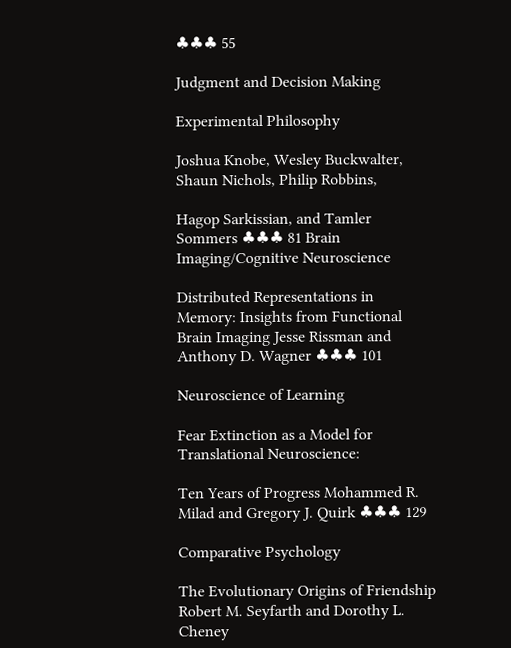♣♣♣ 55

Judgment and Decision Making

Experimental Philosophy

Joshua Knobe, Wesley Buckwalter, Shaun Nichols, Philip Robbins,

Hagop Sarkissian, and Tamler Sommers ♣♣♣ 81 Brain Imaging/Cognitive Neuroscience

Distributed Representations in Memory: Insights from Functional Brain Imaging Jesse Rissman and Anthony D. Wagner ♣♣♣ 101

Neuroscience of Learning

Fear Extinction as a Model for Translational Neuroscience:

Ten Years of Progress Mohammed R. Milad and Gregory J. Quirk ♣♣♣ 129

Comparative Psychology

The Evolutionary Origins of Friendship Robert M. Seyfarth and Dorothy L. Cheney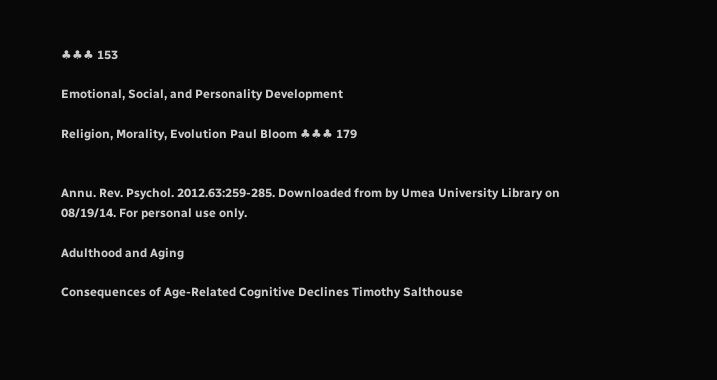♣♣♣ 153

Emotional, Social, and Personality Development

Religion, Morality, Evolution Paul Bloom ♣♣♣ 179


Annu. Rev. Psychol. 2012.63:259-285. Downloaded from by Umea University Library on 08/19/14. For personal use only.

Adulthood and Aging

Consequences of Age-Related Cognitive Declines Timothy Salthouse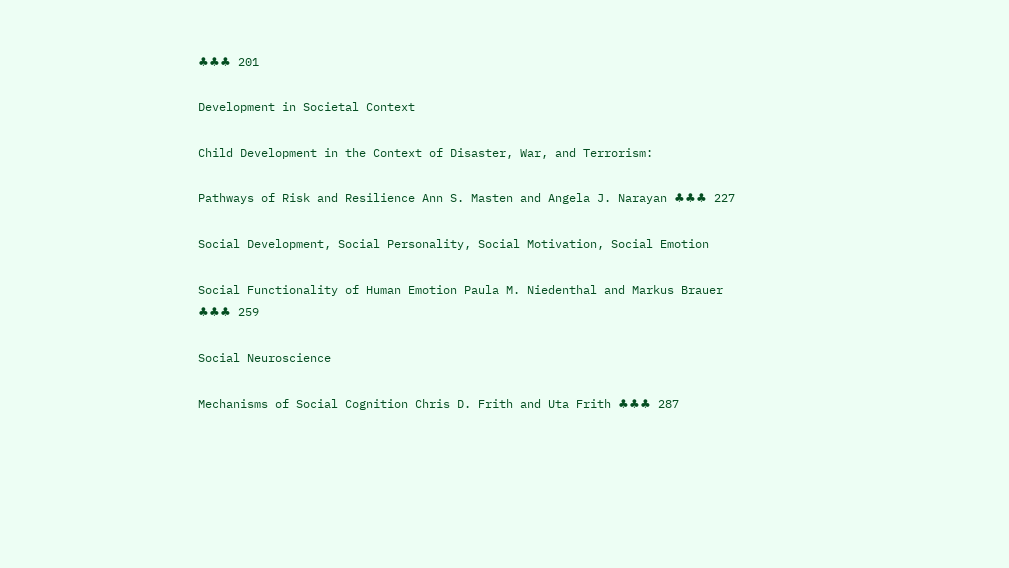♣♣♣ 201

Development in Societal Context

Child Development in the Context of Disaster, War, and Terrorism:

Pathways of Risk and Resilience Ann S. Masten and Angela J. Narayan ♣♣♣ 227

Social Development, Social Personality, Social Motivation, Social Emotion

Social Functionality of Human Emotion Paula M. Niedenthal and Markus Brauer ♣♣♣ 259

Social Neuroscience

Mechanisms of Social Cognition Chris D. Frith and Uta Frith ♣♣♣ 287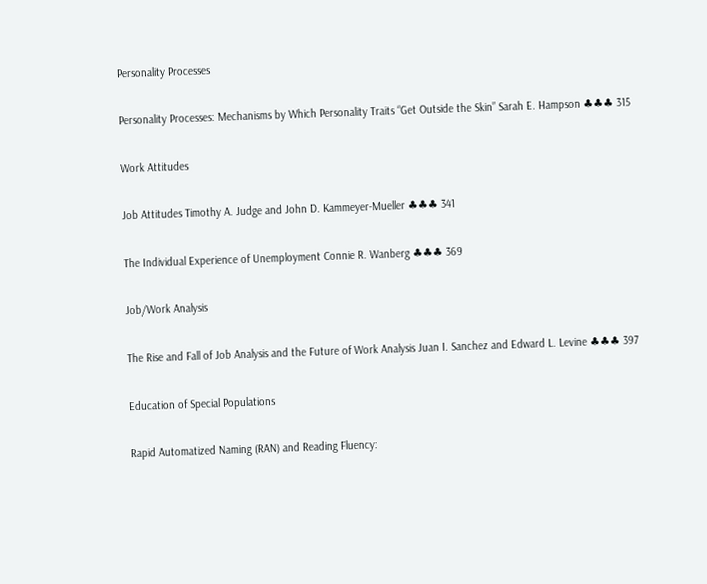Personality Processes

Personality Processes: Mechanisms by Which Personality Traits “Get Outside the Skin” Sarah E. Hampson ♣♣♣ 315

Work Attitudes

Job Attitudes Timothy A. Judge and John D. Kammeyer-Mueller ♣♣♣ 341

The Individual Experience of Unemployment Connie R. Wanberg ♣♣♣ 369

Job/Work Analysis

The Rise and Fall of Job Analysis and the Future of Work Analysis Juan I. Sanchez and Edward L. Levine ♣♣♣ 397

Education of Special Populations

Rapid Automatized Naming (RAN) and Reading Fluency: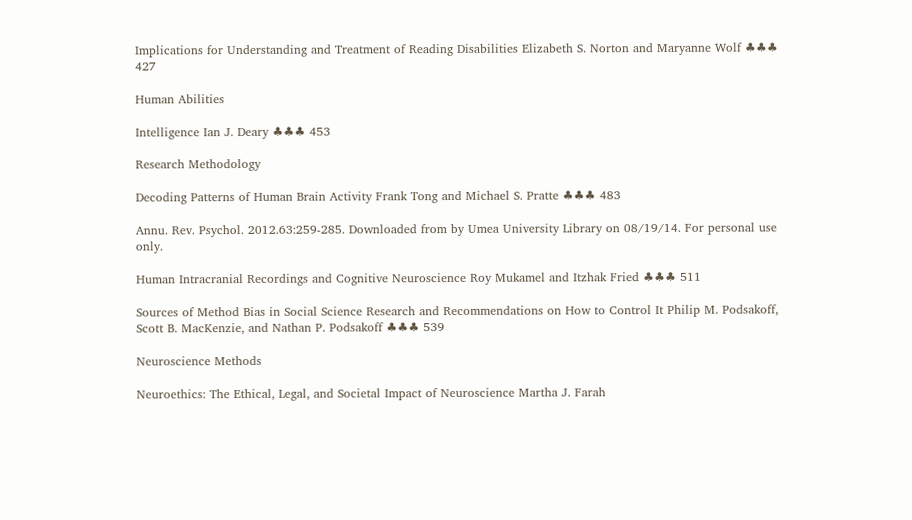Implications for Understanding and Treatment of Reading Disabilities Elizabeth S. Norton and Maryanne Wolf ♣♣♣ 427

Human Abilities

Intelligence Ian J. Deary ♣♣♣ 453

Research Methodology

Decoding Patterns of Human Brain Activity Frank Tong and Michael S. Pratte ♣♣♣ 483

Annu. Rev. Psychol. 2012.63:259-285. Downloaded from by Umea University Library on 08/19/14. For personal use only.

Human Intracranial Recordings and Cognitive Neuroscience Roy Mukamel and Itzhak Fried ♣♣♣ 511

Sources of Method Bias in Social Science Research and Recommendations on How to Control It Philip M. Podsakoff, Scott B. MacKenzie, and Nathan P. Podsakoff ♣♣♣ 539

Neuroscience Methods

Neuroethics: The Ethical, Legal, and Societal Impact of Neuroscience Martha J. Farah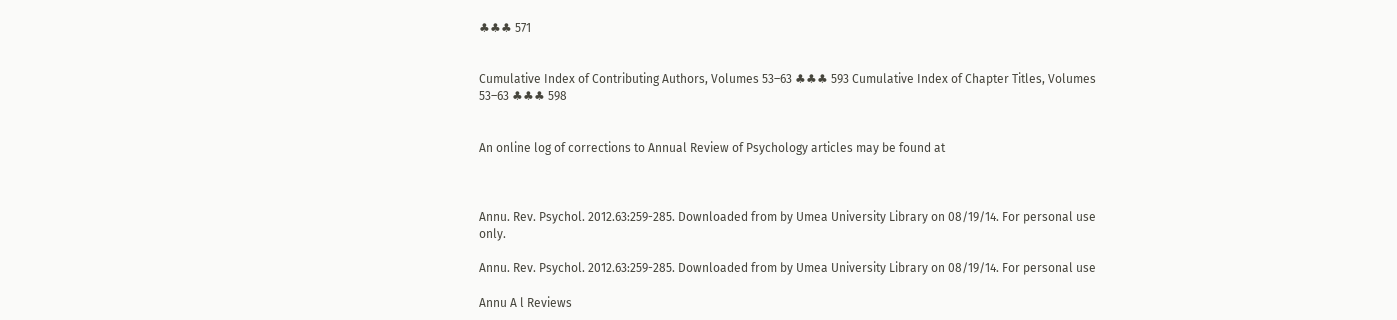♣♣♣ 571


Cumulative Index of Contributing Authors, Volumes 53–63 ♣♣♣ 593 Cumulative Index of Chapter Titles, Volumes 53–63 ♣♣♣ 598


An online log of corrections to Annual Review of Psychology articles may be found at



Annu. Rev. Psychol. 2012.63:259-285. Downloaded from by Umea University Library on 08/19/14. For personal use only.

Annu. Rev. Psychol. 2012.63:259-285. Downloaded from by Umea University Library on 08/19/14. For personal use

Annu A l Reviews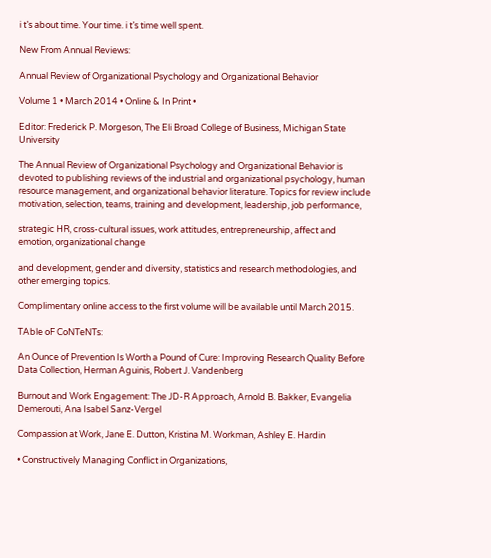i t’s about time. Your time. i t’s time well spent.

New From Annual Reviews:

Annual Review of Organizational Psychology and Organizational Behavior

Volume 1 • March 2014 • Online & In Print •

Editor: Frederick P. Morgeson, The Eli Broad College of Business, Michigan State University

The Annual Review of Organizational Psychology and Organizational Behavior is devoted to publishing reviews of the industrial and organizational psychology, human resource management, and organizational behavior literature. Topics for review include motivation, selection, teams, training and development, leadership, job performance,

strategic HR, cross-cultural issues, work attitudes, entrepreneurship, affect and emotion, organizational change

and development, gender and diversity, statistics and research methodologies, and other emerging topics.

Complimentary online access to the first volume will be available until March 2015.

TAble oF CoNTeNTs:

An Ounce of Prevention Is Worth a Pound of Cure: Improving Research Quality Before Data Collection, Herman Aguinis, Robert J. Vandenberg

Burnout and Work Engagement: The JD-R Approach, Arnold B. Bakker, Evangelia Demerouti, Ana Isabel Sanz-Vergel

Compassion at Work, Jane E. Dutton, Kristina M. Workman, Ashley E. Hardin

• Constructively Managing Conflict in Organizations,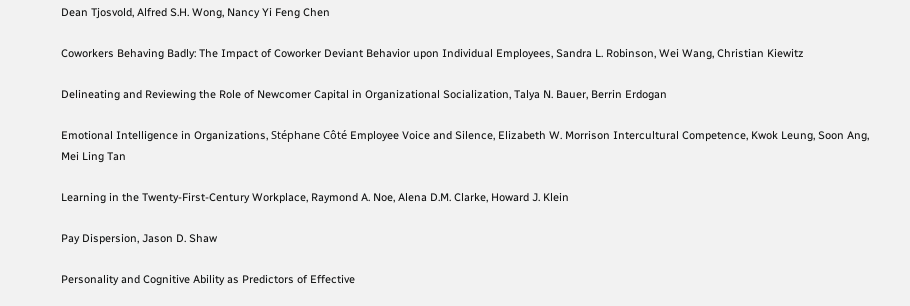Dean Tjosvold, Alfred S.H. Wong, Nancy Yi Feng Chen

Coworkers Behaving Badly: The Impact of Coworker Deviant Behavior upon Individual Employees, Sandra L. Robinson, Wei Wang, Christian Kiewitz

Delineating and Reviewing the Role of Newcomer Capital in Organizational Socialization, Talya N. Bauer, Berrin Erdogan

Emotional Intelligence in Organizations, Stéphane Côté Employee Voice and Silence, Elizabeth W. Morrison Intercultural Competence, Kwok Leung, Soon Ang, Mei Ling Tan

Learning in the Twenty-First-Century Workplace, Raymond A. Noe, Alena D.M. Clarke, Howard J. Klein

Pay Dispersion, Jason D. Shaw

Personality and Cognitive Ability as Predictors of Effective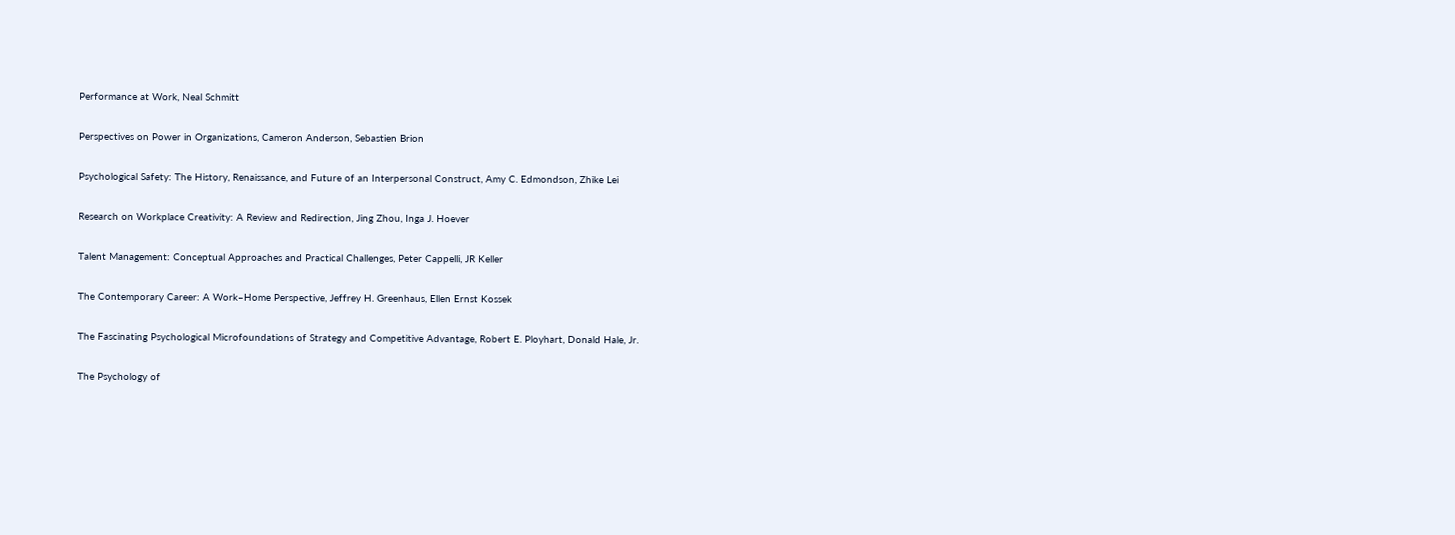Performance at Work, Neal Schmitt

Perspectives on Power in Organizations, Cameron Anderson, Sebastien Brion

Psychological Safety: The History, Renaissance, and Future of an Interpersonal Construct, Amy C. Edmondson, Zhike Lei

Research on Workplace Creativity: A Review and Redirection, Jing Zhou, Inga J. Hoever

Talent Management: Conceptual Approaches and Practical Challenges, Peter Cappelli, JR Keller

The Contemporary Career: A Work–Home Perspective, Jeffrey H. Greenhaus, Ellen Ernst Kossek

The Fascinating Psychological Microfoundations of Strategy and Competitive Advantage, Robert E. Ployhart, Donald Hale, Jr.

The Psychology of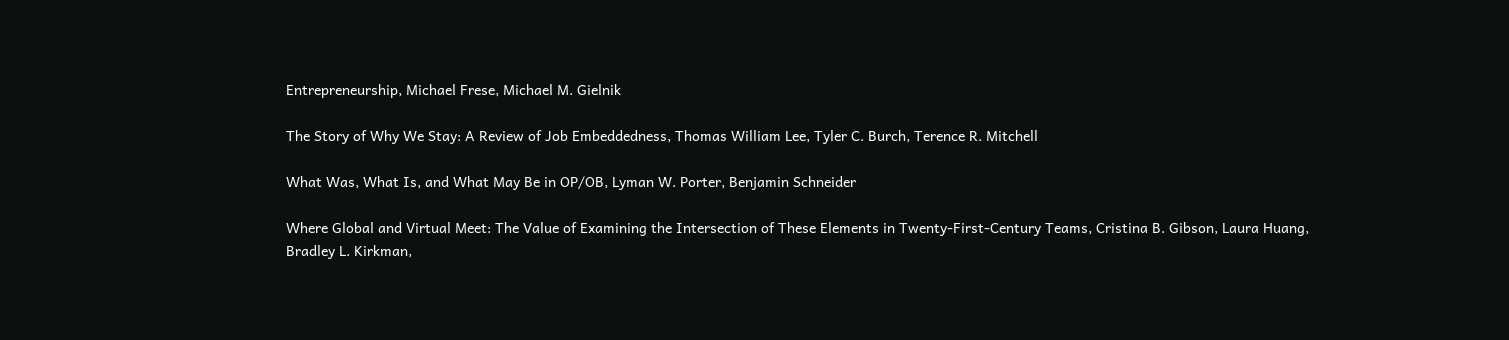Entrepreneurship, Michael Frese, Michael M. Gielnik

The Story of Why We Stay: A Review of Job Embeddedness, Thomas William Lee, Tyler C. Burch, Terence R. Mitchell

What Was, What Is, and What May Be in OP/OB, Lyman W. Porter, Benjamin Schneider

Where Global and Virtual Meet: The Value of Examining the Intersection of These Elements in Twenty-First-Century Teams, Cristina B. Gibson, Laura Huang, Bradley L. Kirkman,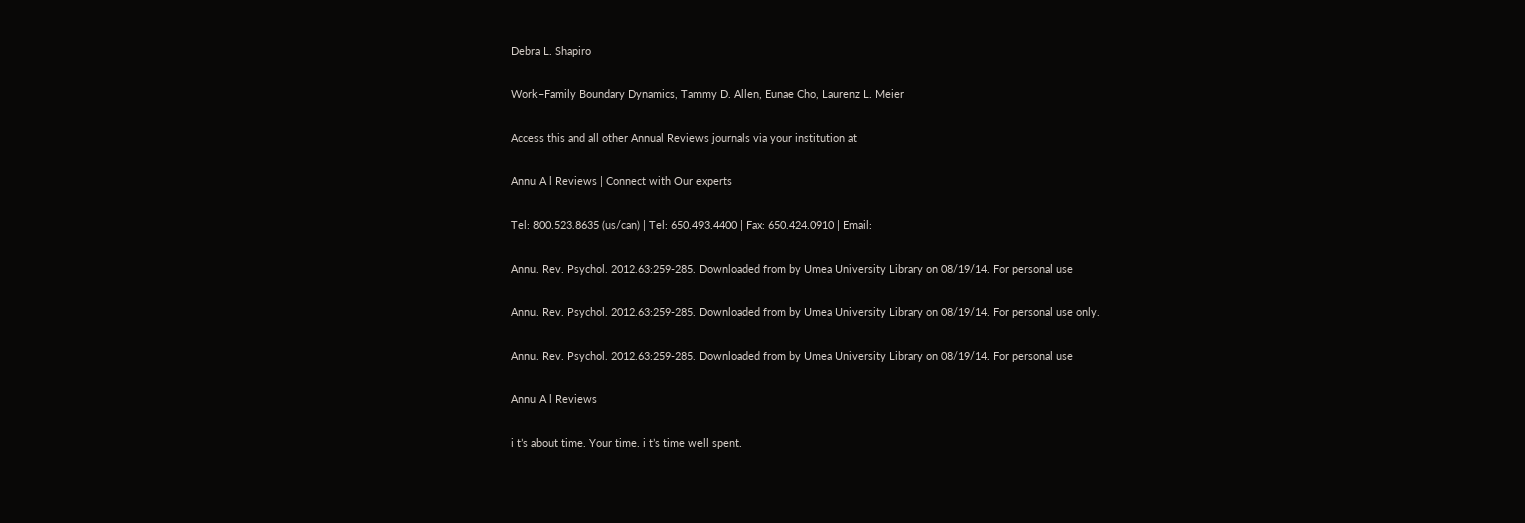Debra L. Shapiro

Work–Family Boundary Dynamics, Tammy D. Allen, Eunae Cho, Laurenz L. Meier

Access this and all other Annual Reviews journals via your institution at

Annu A l Reviews | Connect with Our experts

Tel: 800.523.8635 (us/can) | Tel: 650.493.4400 | Fax: 650.424.0910 | Email:

Annu. Rev. Psychol. 2012.63:259-285. Downloaded from by Umea University Library on 08/19/14. For personal use

Annu. Rev. Psychol. 2012.63:259-285. Downloaded from by Umea University Library on 08/19/14. For personal use only.

Annu. Rev. Psychol. 2012.63:259-285. Downloaded from by Umea University Library on 08/19/14. For personal use

Annu A l Reviews

i t’s about time. Your time. i t’s time well spent.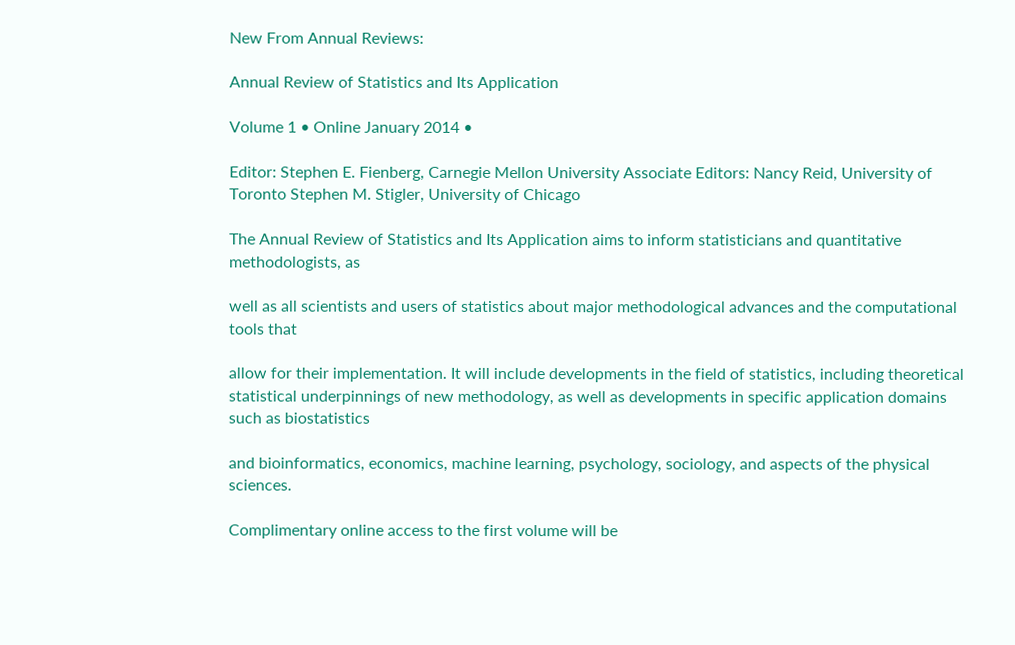New From Annual Reviews:

Annual Review of Statistics and Its Application

Volume 1 • Online January 2014 •

Editor: Stephen E. Fienberg, Carnegie Mellon University Associate Editors: Nancy Reid, University of Toronto Stephen M. Stigler, University of Chicago

The Annual Review of Statistics and Its Application aims to inform statisticians and quantitative methodologists, as

well as all scientists and users of statistics about major methodological advances and the computational tools that

allow for their implementation. It will include developments in the field of statistics, including theoretical statistical underpinnings of new methodology, as well as developments in specific application domains such as biostatistics

and bioinformatics, economics, machine learning, psychology, sociology, and aspects of the physical sciences.

Complimentary online access to the first volume will be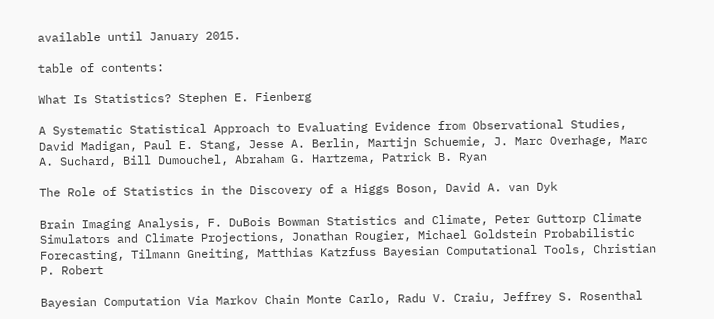available until January 2015.

table of contents:

What Is Statistics? Stephen E. Fienberg

A Systematic Statistical Approach to Evaluating Evidence from Observational Studies, David Madigan, Paul E. Stang, Jesse A. Berlin, Martijn Schuemie, J. Marc Overhage, Marc A. Suchard, Bill Dumouchel, Abraham G. Hartzema, Patrick B. Ryan

The Role of Statistics in the Discovery of a Higgs Boson, David A. van Dyk

Brain Imaging Analysis, F. DuBois Bowman Statistics and Climate, Peter Guttorp Climate Simulators and Climate Projections, Jonathan Rougier, Michael Goldstein Probabilistic Forecasting, Tilmann Gneiting, Matthias Katzfuss Bayesian Computational Tools, Christian P. Robert

Bayesian Computation Via Markov Chain Monte Carlo, Radu V. Craiu, Jeffrey S. Rosenthal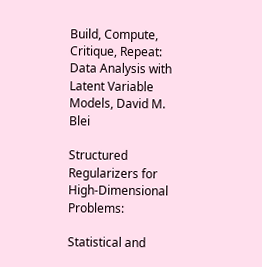Build, Compute, Critique, Repeat: Data Analysis with Latent Variable Models, David M. Blei

Structured Regularizers for High-Dimensional Problems:

Statistical and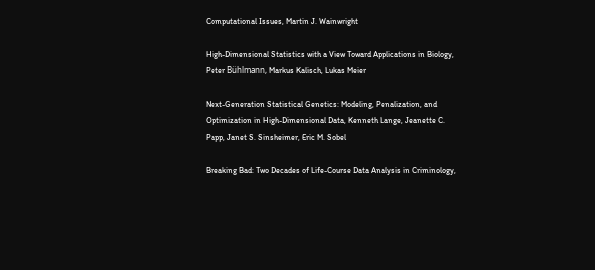Computational Issues, Martin J. Wainwright

High-Dimensional Statistics with a View Toward Applications in Biology, Peter Bühlmann, Markus Kalisch, Lukas Meier

Next-Generation Statistical Genetics: Modeling, Penalization, and Optimization in High-Dimensional Data, Kenneth Lange, Jeanette C. Papp, Janet S. Sinsheimer, Eric M. Sobel

Breaking Bad: Two Decades of Life-Course Data Analysis in Criminology,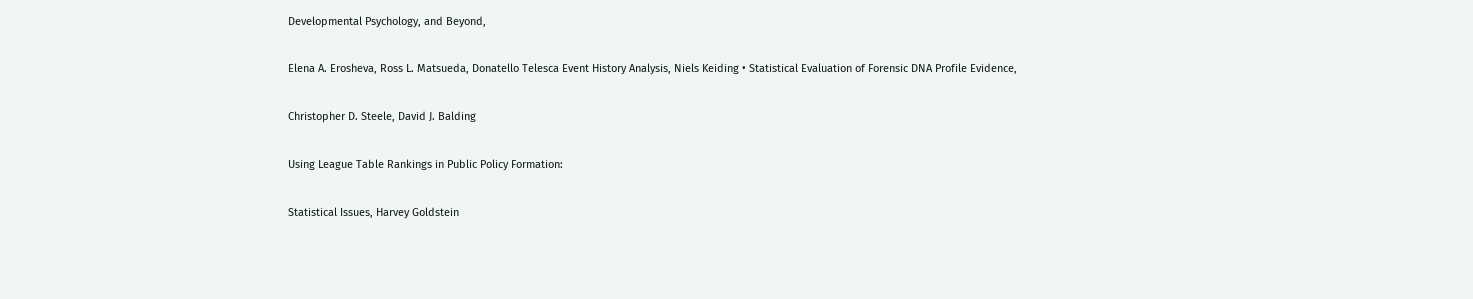Developmental Psychology, and Beyond,

Elena A. Erosheva, Ross L. Matsueda, Donatello Telesca Event History Analysis, Niels Keiding • Statistical Evaluation of Forensic DNA Profile Evidence,

Christopher D. Steele, David J. Balding

Using League Table Rankings in Public Policy Formation:

Statistical Issues, Harvey Goldstein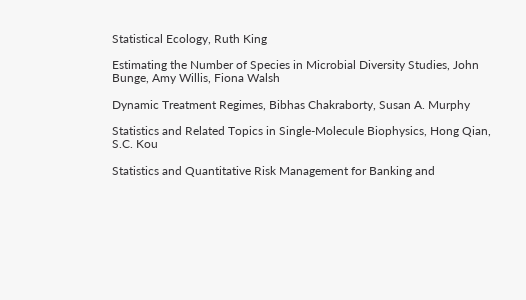Statistical Ecology, Ruth King

Estimating the Number of Species in Microbial Diversity Studies, John Bunge, Amy Willis, Fiona Walsh

Dynamic Treatment Regimes, Bibhas Chakraborty, Susan A. Murphy

Statistics and Related Topics in Single-Molecule Biophysics, Hong Qian, S.C. Kou

Statistics and Quantitative Risk Management for Banking and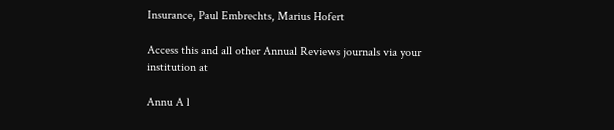Insurance, Paul Embrechts, Marius Hofert

Access this and all other Annual Reviews journals via your institution at

Annu A l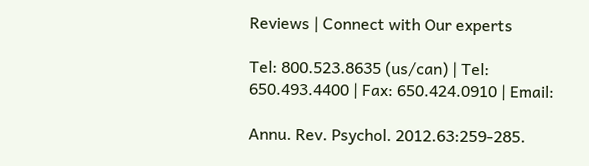Reviews | Connect with Our experts

Tel: 800.523.8635 (us/can) | Tel: 650.493.4400 | Fax: 650.424.0910 | Email:

Annu. Rev. Psychol. 2012.63:259-285.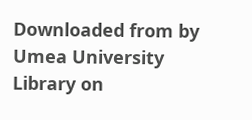Downloaded from by Umea University Library on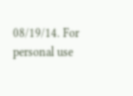08/19/14. For personal use